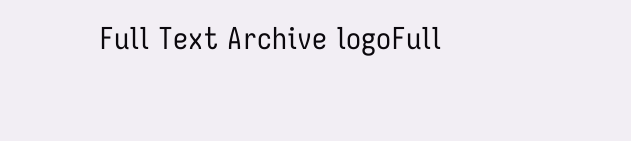Full Text Archive logoFull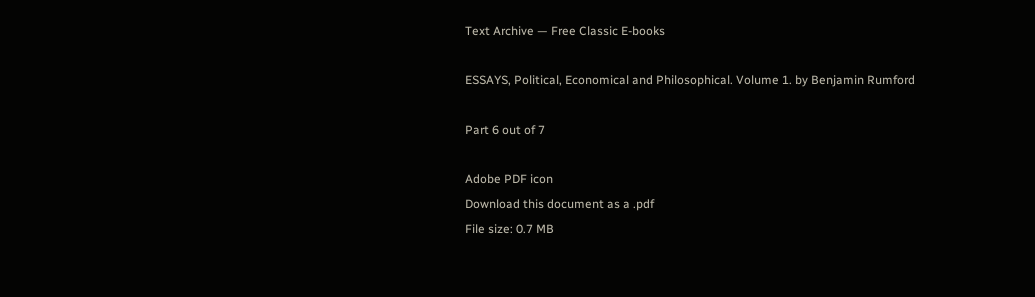Text Archive — Free Classic E-books

ESSAYS, Political, Economical and Philosophical. Volume 1. by Benjamin Rumford

Part 6 out of 7

Adobe PDF icon
Download this document as a .pdf
File size: 0.7 MB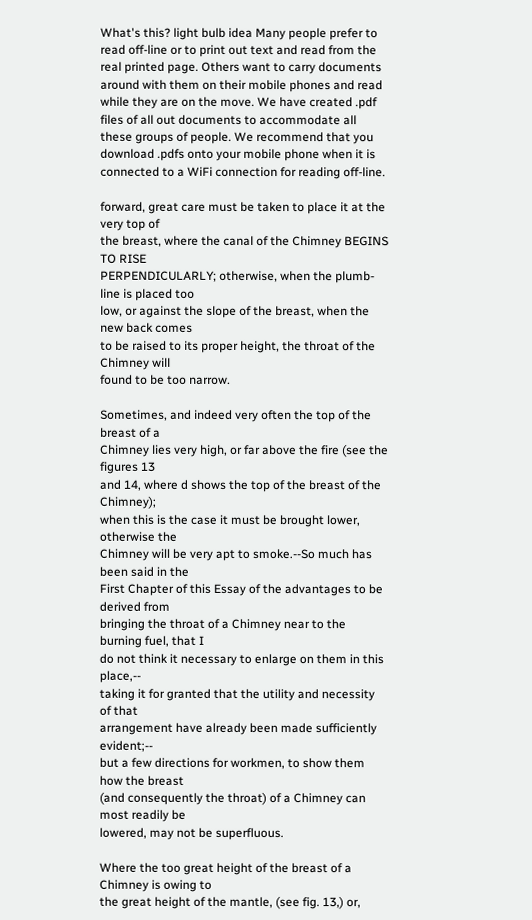What's this? light bulb idea Many people prefer to read off-line or to print out text and read from the real printed page. Others want to carry documents around with them on their mobile phones and read while they are on the move. We have created .pdf files of all out documents to accommodate all these groups of people. We recommend that you download .pdfs onto your mobile phone when it is connected to a WiFi connection for reading off-line.

forward, great care must be taken to place it at the very top of
the breast, where the canal of the Chimney BEGINS TO RISE
PERPENDICULARLY; otherwise, when the plumb-line is placed too
low, or against the slope of the breast, when the new back comes
to be raised to its proper height, the throat of the Chimney will
found to be too narrow.

Sometimes, and indeed very often the top of the breast of a
Chimney lies very high, or far above the fire (see the figures 13
and 14, where d shows the top of the breast of the Chimney);
when this is the case it must be brought lower, otherwise the
Chimney will be very apt to smoke.--So much has been said in the
First Chapter of this Essay of the advantages to be derived from
bringing the throat of a Chimney near to the burning fuel, that I
do not think it necessary to enlarge on them in this place,--
taking it for granted that the utility and necessity of that
arrangement have already been made sufficiently evident;--
but a few directions for workmen, to show them how the breast
(and consequently the throat) of a Chimney can most readily be
lowered, may not be superfluous.

Where the too great height of the breast of a Chimney is owing to
the great height of the mantle, (see fig. 13,) or,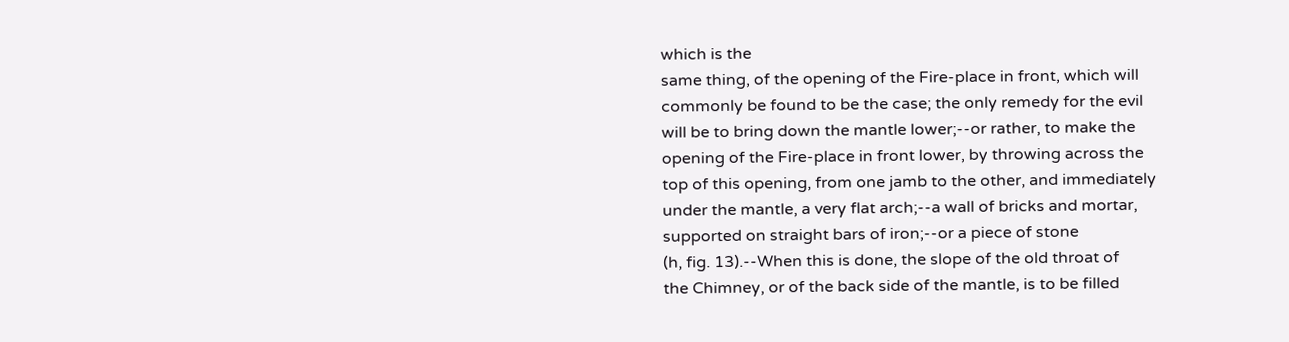which is the
same thing, of the opening of the Fire-place in front, which will
commonly be found to be the case; the only remedy for the evil
will be to bring down the mantle lower;--or rather, to make the
opening of the Fire-place in front lower, by throwing across the
top of this opening, from one jamb to the other, and immediately
under the mantle, a very flat arch;--a wall of bricks and mortar,
supported on straight bars of iron;--or a piece of stone
(h, fig. 13).--When this is done, the slope of the old throat of
the Chimney, or of the back side of the mantle, is to be filled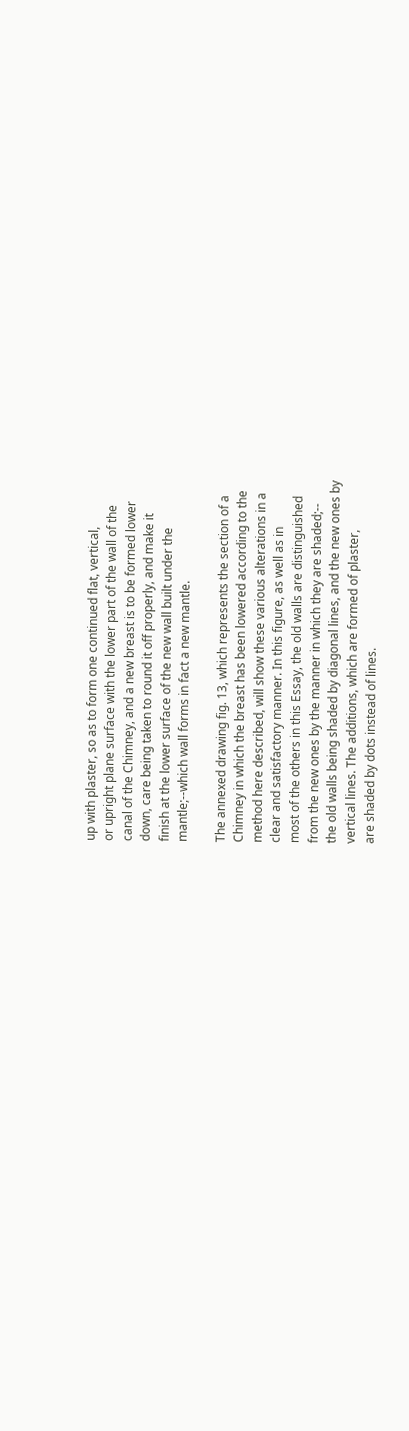up with plaster, so as to form one continued flat, vertical,
or upright plane surface with the lower part of the wall of the
canal of the Chimney, and a new breast is to be formed lower
down, care being taken to round it off properly, and make it
finish at the lower surface of the new wall built under the
mantle;--which wall forms in fact a new mantle.

The annexed drawing fig. 13, which represents the section of a
Chimney in which the breast has been lowered according to the
method here described, will show these various alterations in a
clear and satisfactory manner. In this figure, as well as in
most of the others in this Essay, the old walls are distinguished
from the new ones by the manner in which they are shaded;--
the old walls being shaded by diagonal lines, and the new ones by
vertical lines. The additions, which are formed of plaster,
are shaded by dots instead of lines.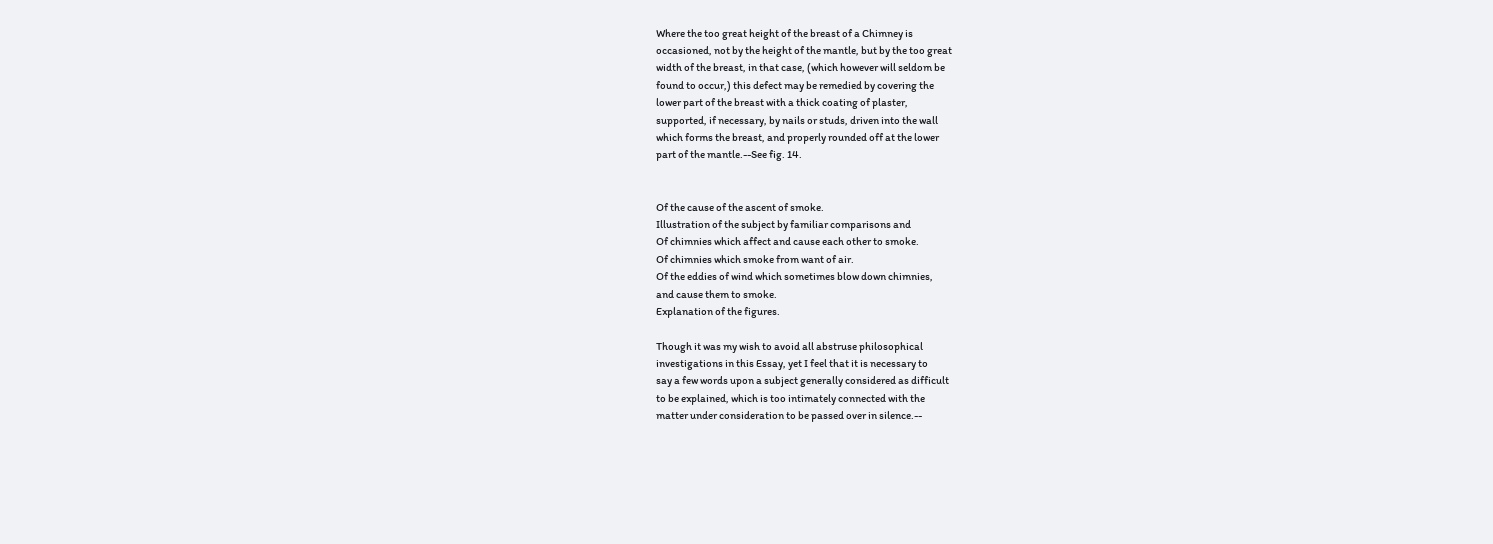Where the too great height of the breast of a Chimney is
occasioned, not by the height of the mantle, but by the too great
width of the breast, in that case, (which however will seldom be
found to occur,) this defect may be remedied by covering the
lower part of the breast with a thick coating of plaster,
supported, if necessary, by nails or studs, driven into the wall
which forms the breast, and properly rounded off at the lower
part of the mantle.--See fig. 14.


Of the cause of the ascent of smoke.
Illustration of the subject by familiar comparisons and
Of chimnies which affect and cause each other to smoke.
Of chimnies which smoke from want of air.
Of the eddies of wind which sometimes blow down chimnies,
and cause them to smoke.
Explanation of the figures.

Though it was my wish to avoid all abstruse philosophical
investigations in this Essay, yet I feel that it is necessary to
say a few words upon a subject generally considered as difficult
to be explained, which is too intimately connected with the
matter under consideration to be passed over in silence.--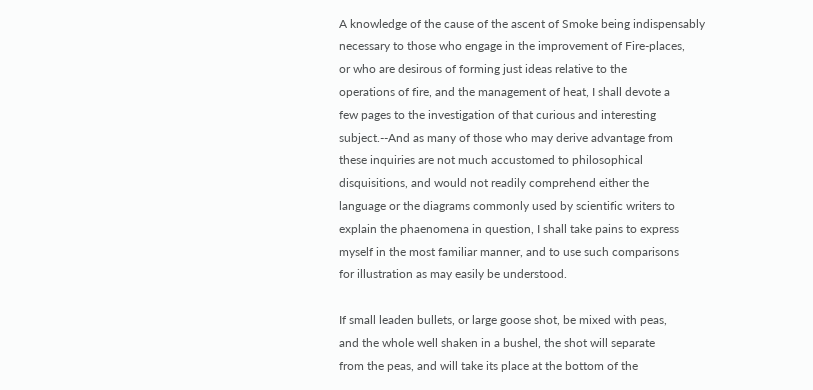A knowledge of the cause of the ascent of Smoke being indispensably
necessary to those who engage in the improvement of Fire-places,
or who are desirous of forming just ideas relative to the
operations of fire, and the management of heat, I shall devote a
few pages to the investigation of that curious and interesting
subject.--And as many of those who may derive advantage from
these inquiries are not much accustomed to philosophical
disquisitions, and would not readily comprehend either the
language or the diagrams commonly used by scientific writers to
explain the phaenomena in question, I shall take pains to express
myself in the most familiar manner, and to use such comparisons
for illustration as may easily be understood.

If small leaden bullets, or large goose shot, be mixed with peas,
and the whole well shaken in a bushel, the shot will separate
from the peas, and will take its place at the bottom of the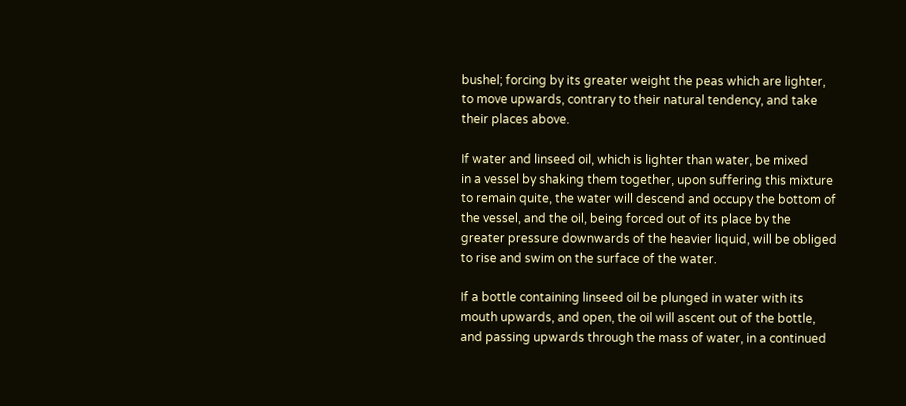bushel; forcing by its greater weight the peas which are lighter,
to move upwards, contrary to their natural tendency, and take
their places above.

If water and linseed oil, which is lighter than water, be mixed
in a vessel by shaking them together, upon suffering this mixture
to remain quite, the water will descend and occupy the bottom of
the vessel, and the oil, being forced out of its place by the
greater pressure downwards of the heavier liquid, will be obliged
to rise and swim on the surface of the water.

If a bottle containing linseed oil be plunged in water with its
mouth upwards, and open, the oil will ascent out of the bottle,
and passing upwards through the mass of water, in a continued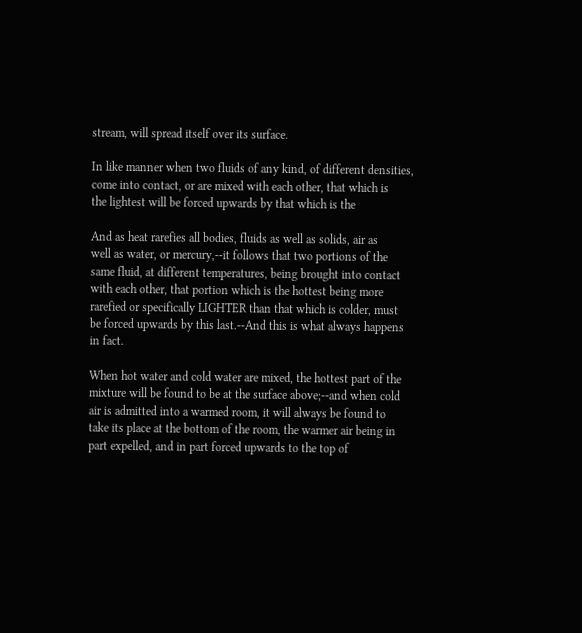stream, will spread itself over its surface.

In like manner when two fluids of any kind, of different densities,
come into contact, or are mixed with each other, that which is
the lightest will be forced upwards by that which is the

And as heat rarefies all bodies, fluids as well as solids, air as
well as water, or mercury,--it follows that two portions of the
same fluid, at different temperatures, being brought into contact
with each other, that portion which is the hottest being more
rarefied or specifically LIGHTER than that which is colder, must
be forced upwards by this last.--And this is what always happens
in fact.

When hot water and cold water are mixed, the hottest part of the
mixture will be found to be at the surface above;--and when cold
air is admitted into a warmed room, it will always be found to
take its place at the bottom of the room, the warmer air being in
part expelled, and in part forced upwards to the top of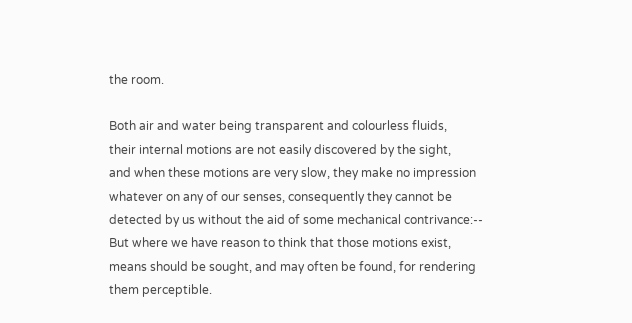the room.

Both air and water being transparent and colourless fluids,
their internal motions are not easily discovered by the sight,
and when these motions are very slow, they make no impression
whatever on any of our senses, consequently they cannot be
detected by us without the aid of some mechanical contrivance:--
But where we have reason to think that those motions exist,
means should be sought, and may often be found, for rendering
them perceptible.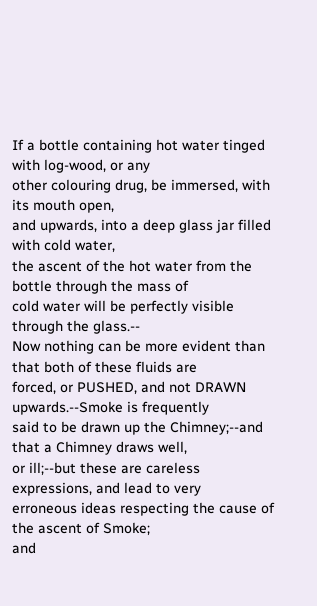If a bottle containing hot water tinged with log-wood, or any
other colouring drug, be immersed, with its mouth open,
and upwards, into a deep glass jar filled with cold water,
the ascent of the hot water from the bottle through the mass of
cold water will be perfectly visible through the glass.--
Now nothing can be more evident than that both of these fluids are
forced, or PUSHED, and not DRAWN upwards.--Smoke is frequently
said to be drawn up the Chimney;--and that a Chimney draws well,
or ill;--but these are careless expressions, and lead to very
erroneous ideas respecting the cause of the ascent of Smoke;
and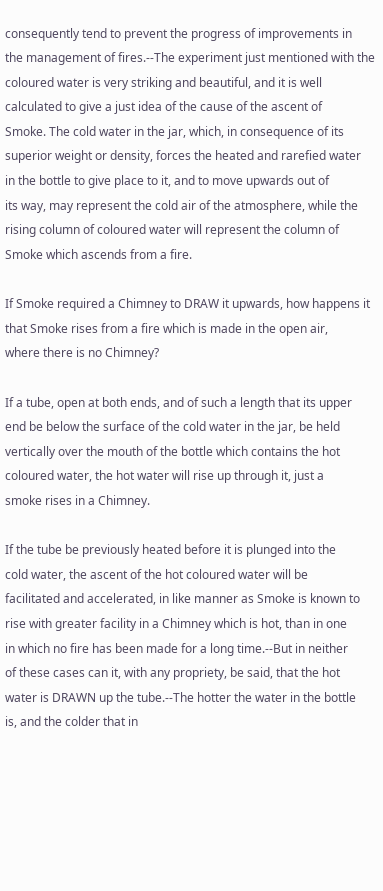consequently tend to prevent the progress of improvements in
the management of fires.--The experiment just mentioned with the
coloured water is very striking and beautiful, and it is well
calculated to give a just idea of the cause of the ascent of
Smoke. The cold water in the jar, which, in consequence of its
superior weight or density, forces the heated and rarefied water
in the bottle to give place to it, and to move upwards out of
its way, may represent the cold air of the atmosphere, while the
rising column of coloured water will represent the column of
Smoke which ascends from a fire.

If Smoke required a Chimney to DRAW it upwards, how happens it
that Smoke rises from a fire which is made in the open air,
where there is no Chimney?

If a tube, open at both ends, and of such a length that its upper
end be below the surface of the cold water in the jar, be held
vertically over the mouth of the bottle which contains the hot
coloured water, the hot water will rise up through it, just a
smoke rises in a Chimney.

If the tube be previously heated before it is plunged into the
cold water, the ascent of the hot coloured water will be
facilitated and accelerated, in like manner as Smoke is known to
rise with greater facility in a Chimney which is hot, than in one
in which no fire has been made for a long time.--But in neither
of these cases can it, with any propriety, be said, that the hot
water is DRAWN up the tube.--The hotter the water in the bottle
is, and the colder that in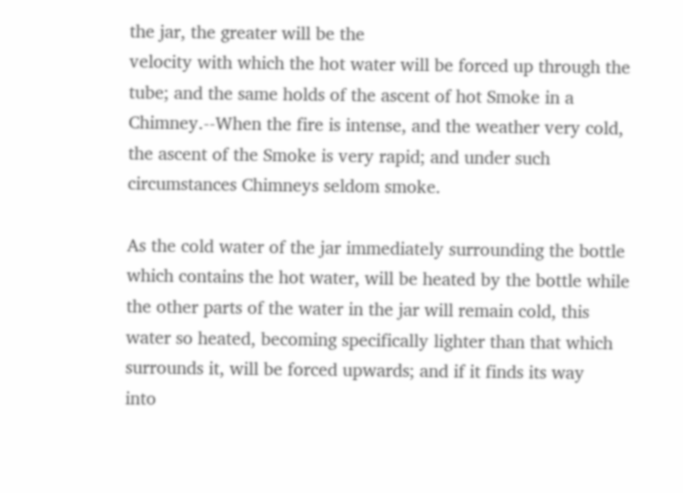the jar, the greater will be the
velocity with which the hot water will be forced up through the
tube; and the same holds of the ascent of hot Smoke in a
Chimney.--When the fire is intense, and the weather very cold,
the ascent of the Smoke is very rapid; and under such
circumstances Chimneys seldom smoke.

As the cold water of the jar immediately surrounding the bottle
which contains the hot water, will be heated by the bottle while
the other parts of the water in the jar will remain cold, this
water so heated, becoming specifically lighter than that which
surrounds it, will be forced upwards; and if it finds its way
into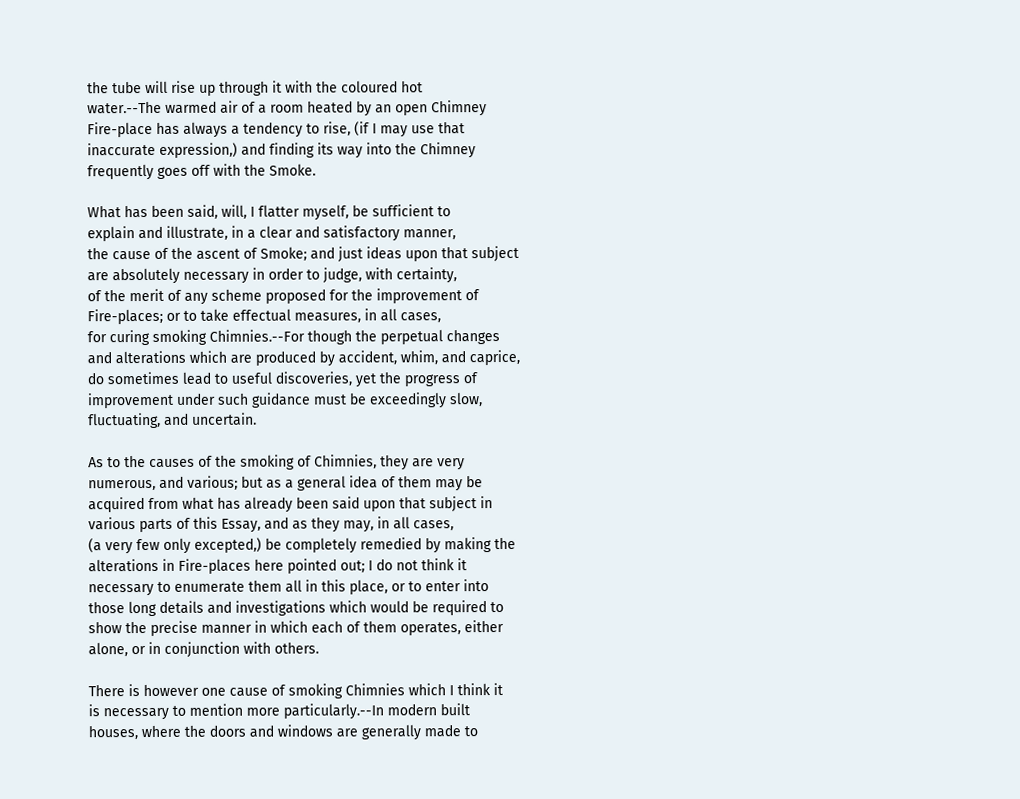the tube will rise up through it with the coloured hot
water.--The warmed air of a room heated by an open Chimney
Fire-place has always a tendency to rise, (if I may use that
inaccurate expression,) and finding its way into the Chimney
frequently goes off with the Smoke.

What has been said, will, I flatter myself, be sufficient to
explain and illustrate, in a clear and satisfactory manner,
the cause of the ascent of Smoke; and just ideas upon that subject
are absolutely necessary in order to judge, with certainty,
of the merit of any scheme proposed for the improvement of
Fire-places; or to take effectual measures, in all cases,
for curing smoking Chimnies.--For though the perpetual changes
and alterations which are produced by accident, whim, and caprice,
do sometimes lead to useful discoveries, yet the progress of
improvement under such guidance must be exceedingly slow,
fluctuating, and uncertain.

As to the causes of the smoking of Chimnies, they are very
numerous, and various; but as a general idea of them may be
acquired from what has already been said upon that subject in
various parts of this Essay, and as they may, in all cases,
(a very few only excepted,) be completely remedied by making the
alterations in Fire-places here pointed out; I do not think it
necessary to enumerate them all in this place, or to enter into
those long details and investigations which would be required to
show the precise manner in which each of them operates, either
alone, or in conjunction with others.

There is however one cause of smoking Chimnies which I think it
is necessary to mention more particularly.--In modern built
houses, where the doors and windows are generally made to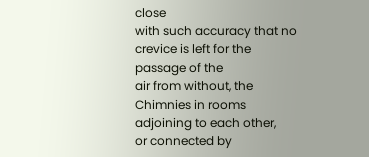close
with such accuracy that no crevice is left for the passage of the
air from without, the Chimnies in rooms adjoining to each other,
or connected by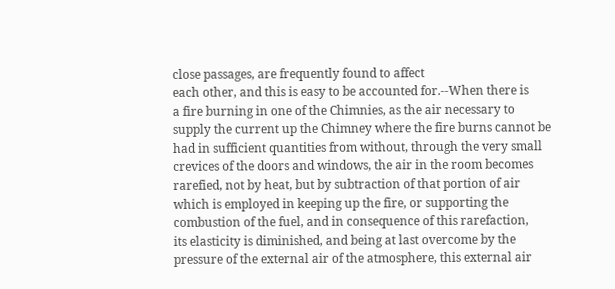close passages, are frequently found to affect
each other, and this is easy to be accounted for.--When there is
a fire burning in one of the Chimnies, as the air necessary to
supply the current up the Chimney where the fire burns cannot be
had in sufficient quantities from without, through the very small
crevices of the doors and windows, the air in the room becomes
rarefied, not by heat, but by subtraction of that portion of air
which is employed in keeping up the fire, or supporting the
combustion of the fuel, and in consequence of this rarefaction,
its elasticity is diminished, and being at last overcome by the
pressure of the external air of the atmosphere, this external air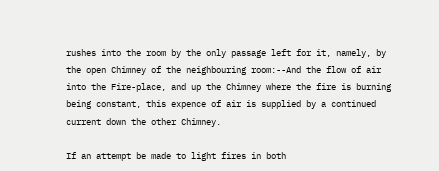rushes into the room by the only passage left for it, namely, by
the open Chimney of the neighbouring room:--And the flow of air
into the Fire-place, and up the Chimney where the fire is burning
being constant, this expence of air is supplied by a continued
current down the other Chimney.

If an attempt be made to light fires in both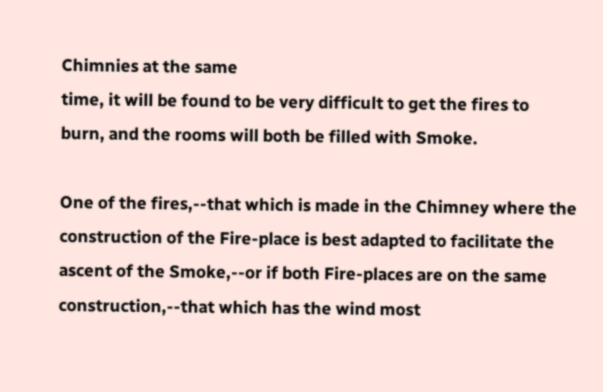Chimnies at the same
time, it will be found to be very difficult to get the fires to
burn, and the rooms will both be filled with Smoke.

One of the fires,--that which is made in the Chimney where the
construction of the Fire-place is best adapted to facilitate the
ascent of the Smoke,--or if both Fire-places are on the same
construction,--that which has the wind most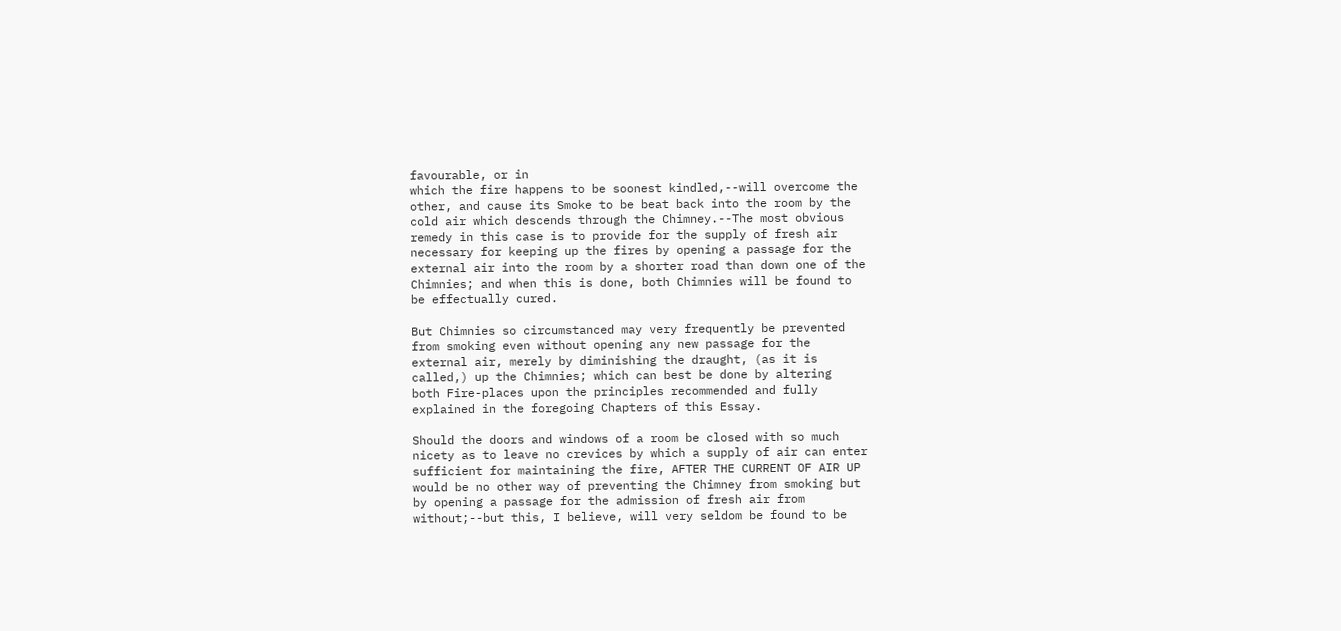favourable, or in
which the fire happens to be soonest kindled,--will overcome the
other, and cause its Smoke to be beat back into the room by the
cold air which descends through the Chimney.--The most obvious
remedy in this case is to provide for the supply of fresh air
necessary for keeping up the fires by opening a passage for the
external air into the room by a shorter road than down one of the
Chimnies; and when this is done, both Chimnies will be found to
be effectually cured.

But Chimnies so circumstanced may very frequently be prevented
from smoking even without opening any new passage for the
external air, merely by diminishing the draught, (as it is
called,) up the Chimnies; which can best be done by altering
both Fire-places upon the principles recommended and fully
explained in the foregoing Chapters of this Essay.

Should the doors and windows of a room be closed with so much
nicety as to leave no crevices by which a supply of air can enter
sufficient for maintaining the fire, AFTER THE CURRENT OF AIR UP
would be no other way of preventing the Chimney from smoking but
by opening a passage for the admission of fresh air from
without;--but this, I believe, will very seldom be found to be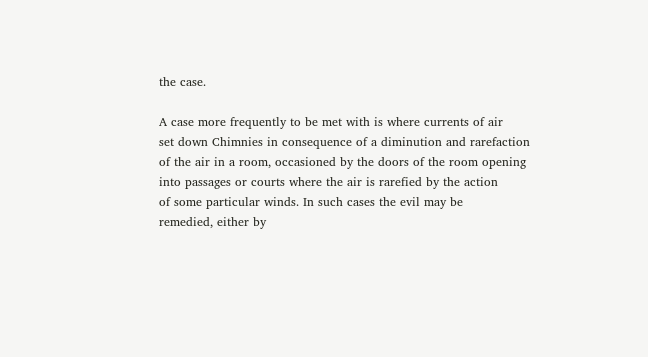the case.

A case more frequently to be met with is where currents of air
set down Chimnies in consequence of a diminution and rarefaction
of the air in a room, occasioned by the doors of the room opening
into passages or courts where the air is rarefied by the action
of some particular winds. In such cases the evil may be
remedied, either by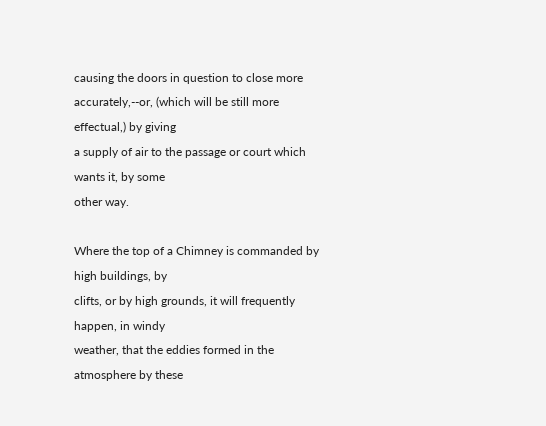causing the doors in question to close more
accurately,--or, (which will be still more effectual,) by giving
a supply of air to the passage or court which wants it, by some
other way.

Where the top of a Chimney is commanded by high buildings, by
clifts, or by high grounds, it will frequently happen, in windy
weather, that the eddies formed in the atmosphere by these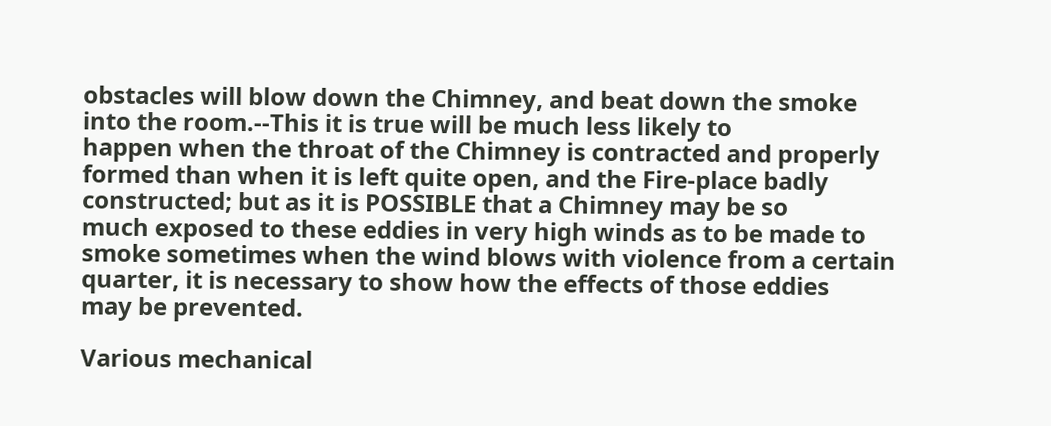obstacles will blow down the Chimney, and beat down the smoke
into the room.--This it is true will be much less likely to
happen when the throat of the Chimney is contracted and properly
formed than when it is left quite open, and the Fire-place badly
constructed; but as it is POSSIBLE that a Chimney may be so
much exposed to these eddies in very high winds as to be made to
smoke sometimes when the wind blows with violence from a certain
quarter, it is necessary to show how the effects of those eddies
may be prevented.

Various mechanical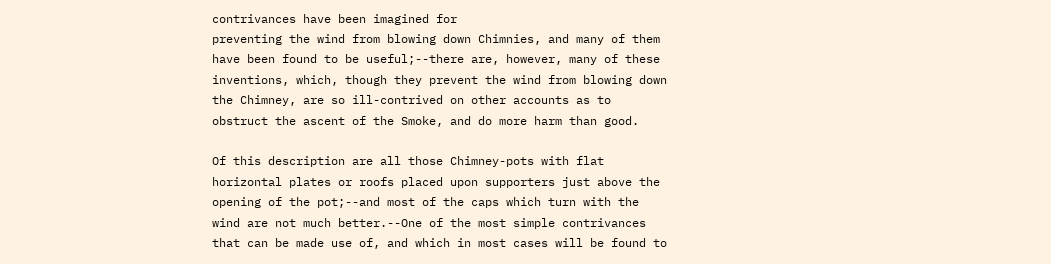contrivances have been imagined for
preventing the wind from blowing down Chimnies, and many of them
have been found to be useful;--there are, however, many of these
inventions, which, though they prevent the wind from blowing down
the Chimney, are so ill-contrived on other accounts as to
obstruct the ascent of the Smoke, and do more harm than good.

Of this description are all those Chimney-pots with flat
horizontal plates or roofs placed upon supporters just above the
opening of the pot;--and most of the caps which turn with the
wind are not much better.--One of the most simple contrivances
that can be made use of, and which in most cases will be found to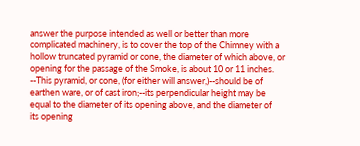answer the purpose intended as well or better than more
complicated machinery, is to cover the top of the Chimney with a
hollow truncated pyramid or cone, the diameter of which above, or
opening for the passage of the Smoke, is about 10 or 11 inches.
--This pyramid, or cone, (for either will answer,)--should be of
earthen ware, or of cast iron;--its perpendicular height may be
equal to the diameter of its opening above, and the diameter of
its opening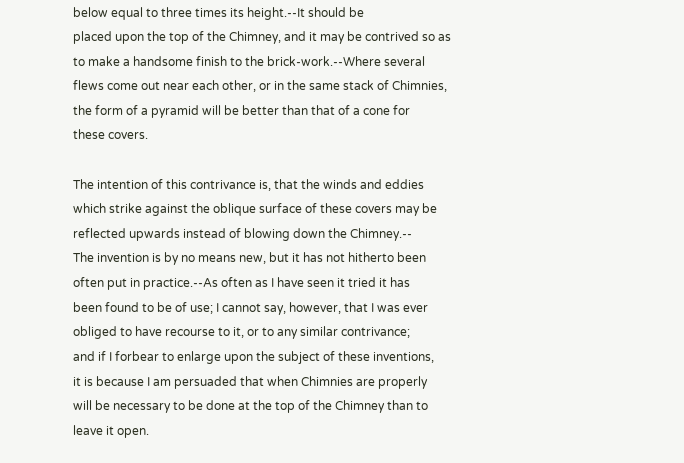below equal to three times its height.--It should be
placed upon the top of the Chimney, and it may be contrived so as
to make a handsome finish to the brick-work.--Where several
flews come out near each other, or in the same stack of Chimnies,
the form of a pyramid will be better than that of a cone for
these covers.

The intention of this contrivance is, that the winds and eddies
which strike against the oblique surface of these covers may be
reflected upwards instead of blowing down the Chimney.--
The invention is by no means new, but it has not hitherto been
often put in practice.--As often as I have seen it tried it has
been found to be of use; I cannot say, however, that I was ever
obliged to have recourse to it, or to any similar contrivance;
and if I forbear to enlarge upon the subject of these inventions,
it is because I am persuaded that when Chimnies are properly
will be necessary to be done at the top of the Chimney than to
leave it open.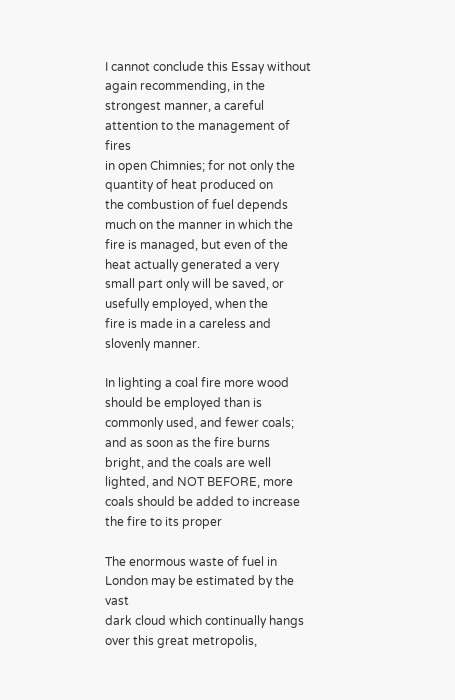I cannot conclude this Essay without again recommending, in the
strongest manner, a careful attention to the management of fires
in open Chimnies; for not only the quantity of heat produced on
the combustion of fuel depends much on the manner in which the
fire is managed, but even of the heat actually generated a very
small part only will be saved, or usefully employed, when the
fire is made in a careless and slovenly manner.

In lighting a coal fire more wood should be employed than is
commonly used, and fewer coals; and as soon as the fire burns
bright, and the coals are well lighted, and NOT BEFORE, more
coals should be added to increase the fire to its proper

The enormous waste of fuel in London may be estimated by the vast
dark cloud which continually hangs over this great metropolis,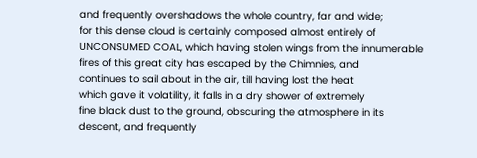and frequently overshadows the whole country, far and wide;
for this dense cloud is certainly composed almost entirely of
UNCONSUMED COAL, which having stolen wings from the innumerable
fires of this great city has escaped by the Chimnies, and
continues to sail about in the air, till having lost the heat
which gave it volatility, it falls in a dry shower of extremely
fine black dust to the ground, obscuring the atmosphere in its
descent, and frequently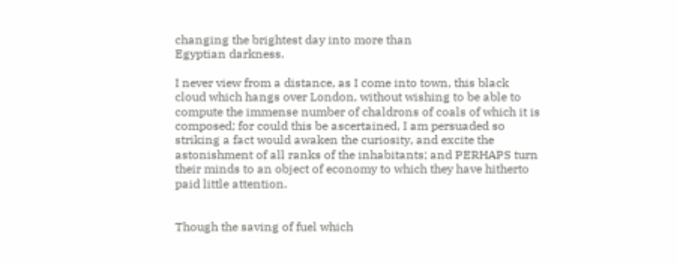changing the brightest day into more than
Egyptian darkness.

I never view from a distance, as I come into town, this black
cloud which hangs over London, without wishing to be able to
compute the immense number of chaldrons of coals of which it is
composed; for could this be ascertained, I am persuaded so
striking a fact would awaken the curiosity, and excite the
astonishment of all ranks of the inhabitants; and PERHAPS turn
their minds to an object of economy to which they have hitherto
paid little attention.


Though the saving of fuel which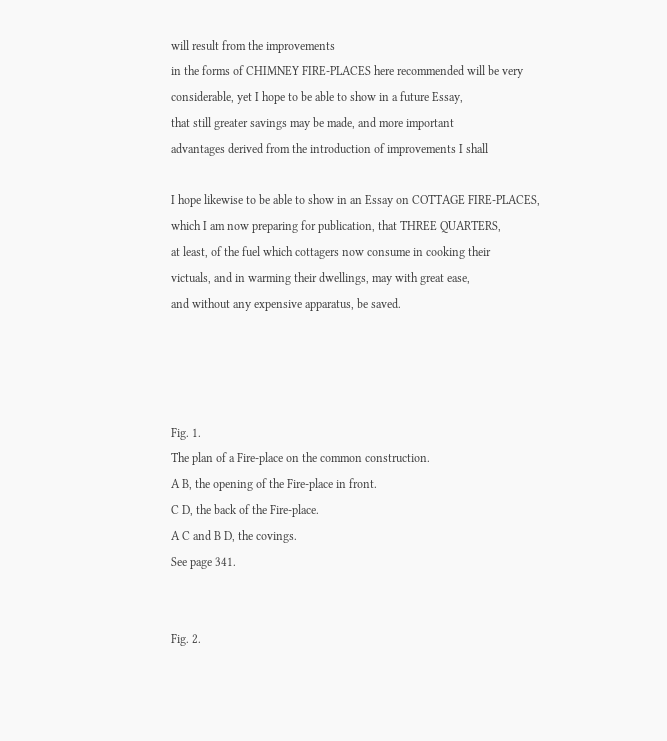will result from the improvements
in the forms of CHIMNEY FIRE-PLACES here recommended will be very
considerable, yet I hope to be able to show in a future Essay,
that still greater savings may be made, and more important
advantages derived from the introduction of improvements I shall

I hope likewise to be able to show in an Essay on COTTAGE FIRE-PLACES,
which I am now preparing for publication, that THREE QUARTERS,
at least, of the fuel which cottagers now consume in cooking their
victuals, and in warming their dwellings, may with great ease,
and without any expensive apparatus, be saved.




Fig. 1.
The plan of a Fire-place on the common construction.
A B, the opening of the Fire-place in front.
C D, the back of the Fire-place.
A C and B D, the covings.
See page 341.


Fig. 2.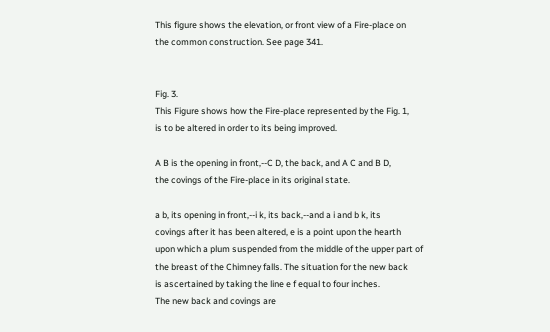This figure shows the elevation, or front view of a Fire-place on
the common construction. See page 341.


Fig. 3.
This Figure shows how the Fire-place represented by the Fig. 1,
is to be altered in order to its being improved.

A B is the opening in front,--C D, the back, and A C and B D,
the covings of the Fire-place in its original state.

a b, its opening in front,--i k, its back,--and a i and b k, its
covings after it has been altered, e is a point upon the hearth
upon which a plum suspended from the middle of the upper part of
the breast of the Chimney falls. The situation for the new back
is ascertained by taking the line e f equal to four inches.
The new back and covings are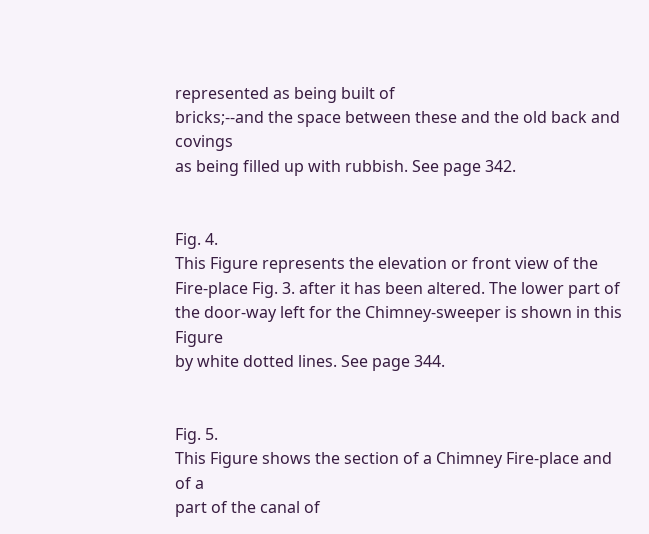represented as being built of
bricks;--and the space between these and the old back and covings
as being filled up with rubbish. See page 342.


Fig. 4.
This Figure represents the elevation or front view of the
Fire-place Fig. 3. after it has been altered. The lower part of
the door-way left for the Chimney-sweeper is shown in this Figure
by white dotted lines. See page 344.


Fig. 5.
This Figure shows the section of a Chimney Fire-place and of a
part of the canal of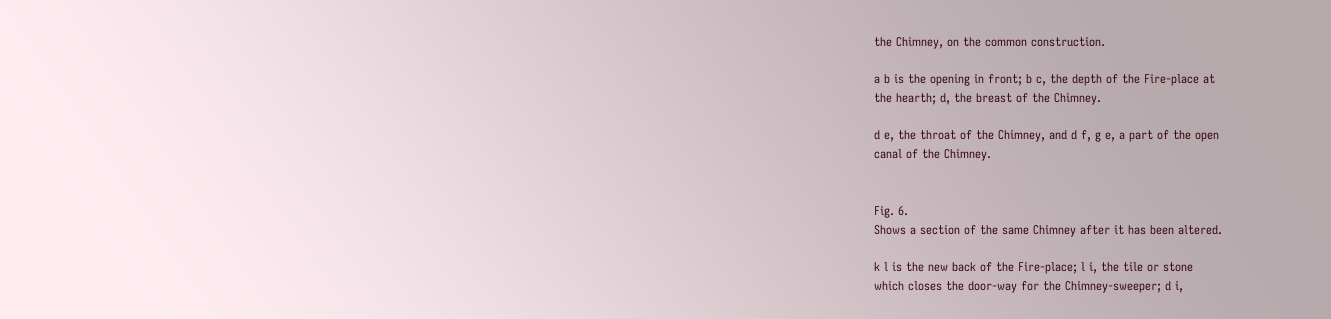the Chimney, on the common construction.

a b is the opening in front; b c, the depth of the Fire-place at
the hearth; d, the breast of the Chimney.

d e, the throat of the Chimney, and d f, g e, a part of the open
canal of the Chimney.


Fig. 6.
Shows a section of the same Chimney after it has been altered.

k l is the new back of the Fire-place; l i, the tile or stone
which closes the door-way for the Chimney-sweeper; d i,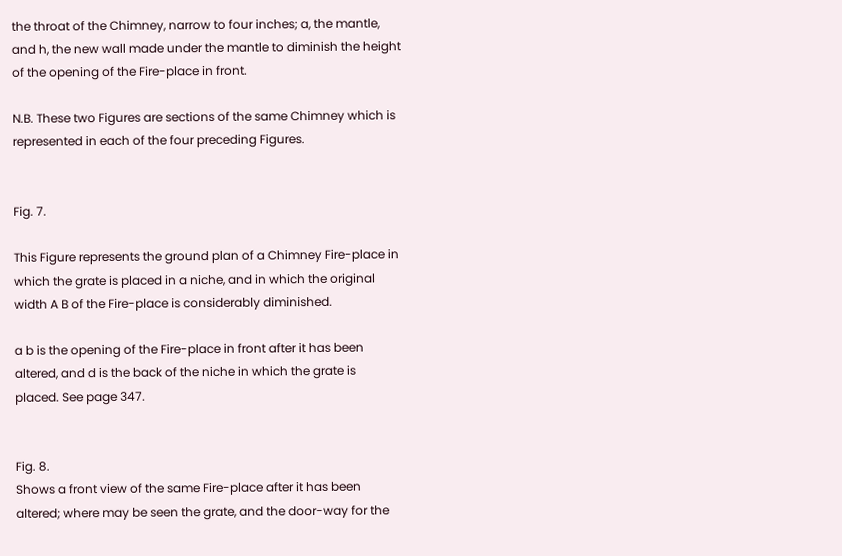the throat of the Chimney, narrow to four inches; a, the mantle,
and h, the new wall made under the mantle to diminish the height
of the opening of the Fire-place in front.

N.B. These two Figures are sections of the same Chimney which is
represented in each of the four preceding Figures.


Fig. 7.

This Figure represents the ground plan of a Chimney Fire-place in
which the grate is placed in a niche, and in which the original
width A B of the Fire-place is considerably diminished.

a b is the opening of the Fire-place in front after it has been
altered, and d is the back of the niche in which the grate is
placed. See page 347.


Fig. 8.
Shows a front view of the same Fire-place after it has been
altered; where may be seen the grate, and the door-way for the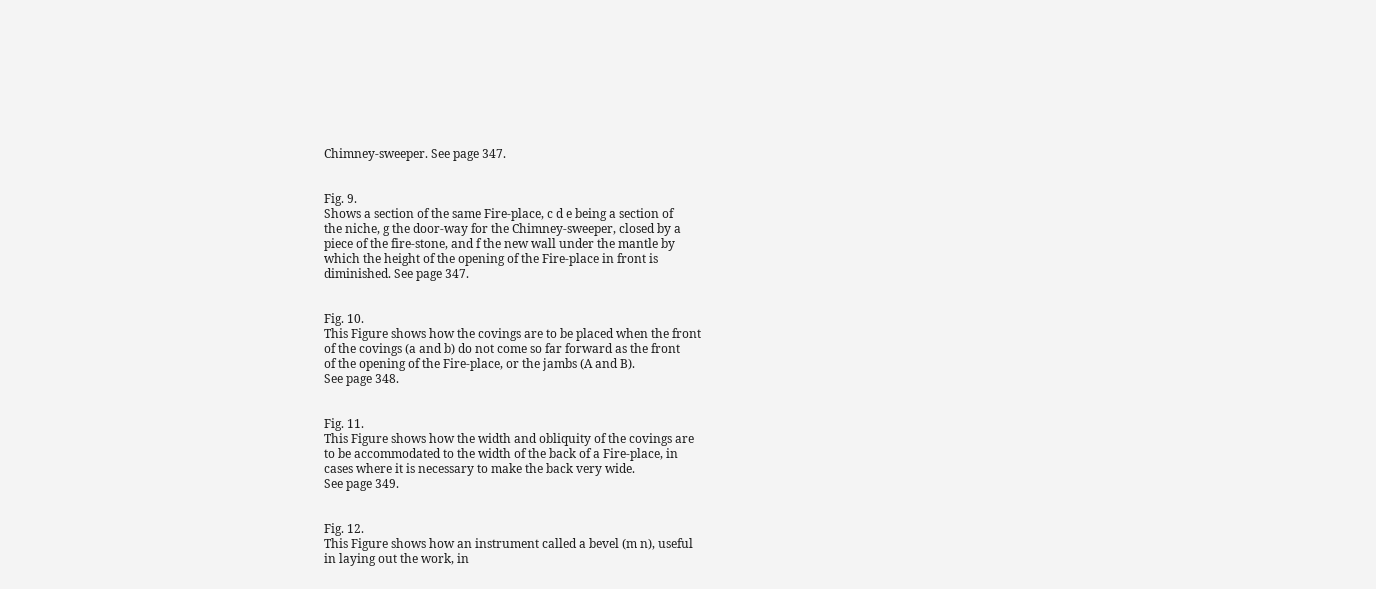Chimney-sweeper. See page 347.


Fig. 9.
Shows a section of the same Fire-place, c d e being a section of
the niche, g the door-way for the Chimney-sweeper, closed by a
piece of the fire-stone, and f the new wall under the mantle by
which the height of the opening of the Fire-place in front is
diminished. See page 347.


Fig. 10.
This Figure shows how the covings are to be placed when the front
of the covings (a and b) do not come so far forward as the front
of the opening of the Fire-place, or the jambs (A and B).
See page 348.


Fig. 11.
This Figure shows how the width and obliquity of the covings are
to be accommodated to the width of the back of a Fire-place, in
cases where it is necessary to make the back very wide.
See page 349.


Fig. 12.
This Figure shows how an instrument called a bevel (m n), useful
in laying out the work, in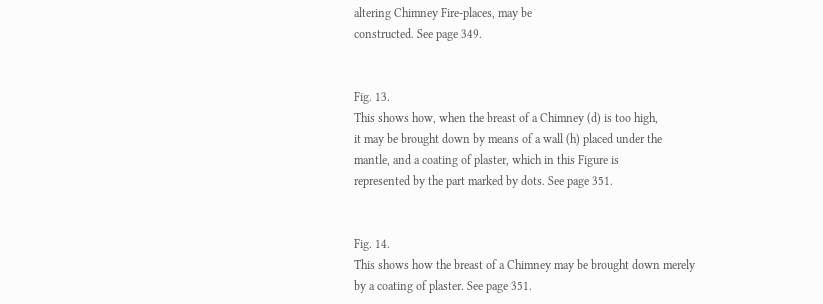altering Chimney Fire-places, may be
constructed. See page 349.


Fig. 13.
This shows how, when the breast of a Chimney (d) is too high,
it may be brought down by means of a wall (h) placed under the
mantle, and a coating of plaster, which in this Figure is
represented by the part marked by dots. See page 351.


Fig. 14.
This shows how the breast of a Chimney may be brought down merely
by a coating of plaster. See page 351.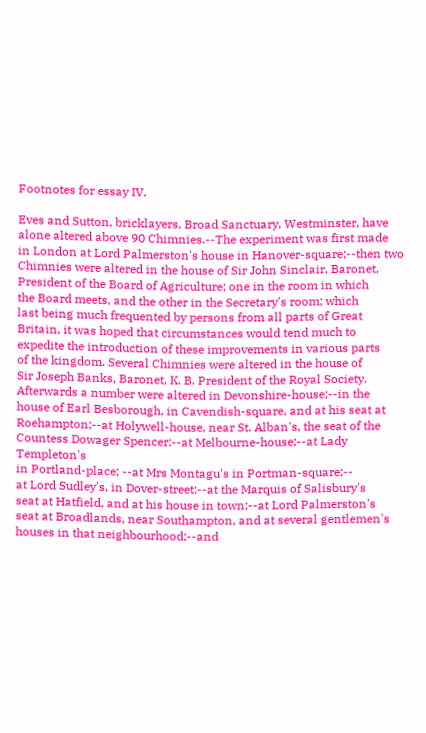Footnotes for essay IV.

Eves and Sutton, bricklayers, Broad Sanctuary, Westminster, have
alone altered above 90 Chimnies.--The experiment was first made
in London at Lord Palmerston's house in Hanover-square;--then two
Chimnies were altered in the house of Sir John Sinclair, Baronet,
President of the Board of Agriculture; one in the room in which
the Board meets, and the other in the Secretary's room; which
last being much frequented by persons from all parts of Great
Britain, it was hoped that circumstances would tend much to
expedite the introduction of these improvements in various parts
of the kingdom. Several Chimnies were altered in the house of
Sir Joseph Banks, Baronet, K. B. President of the Royal Society.
Afterwards a number were altered in Devonshire-house;--in the
house of Earl Besborough, in Cavendish-square, and at his seat at
Roehampton;--at Holywell-house, near St. Alban's, the seat of the
Countess Dowager Spencer:--at Melbourne-house;--at Lady Templeton's
in Portland-place; --at Mrs Montagu's in Portman-square;--
at Lord Sudley's, in Dover-street:--at the Marquis of Salisbury's
seat at Hatfield, and at his house in town;--at Lord Palmerston's
seat at Broadlands, near Southampton, and at several gentlemen's
houses in that neighbourhood;--and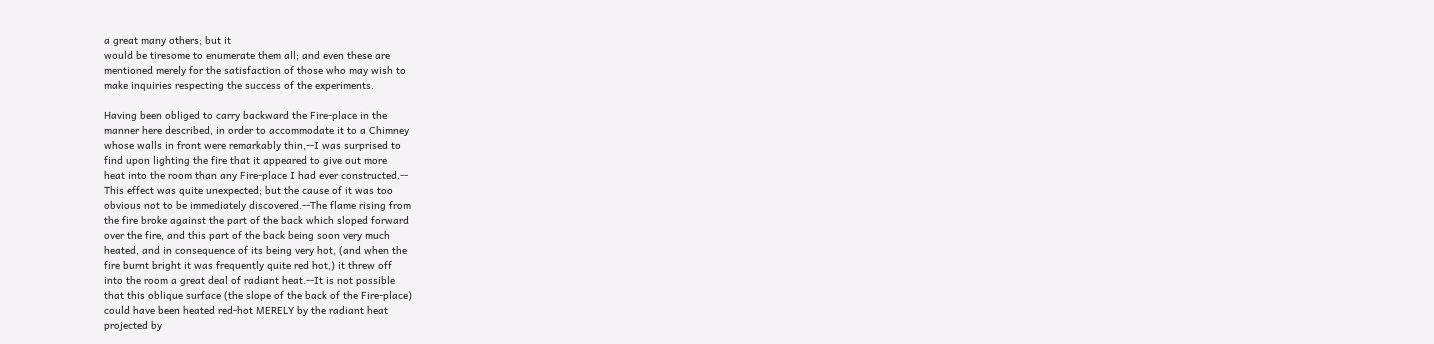a great many others; but it
would be tiresome to enumerate them all; and even these are
mentioned merely for the satisfaction of those who may wish to
make inquiries respecting the success of the experiments.

Having been obliged to carry backward the Fire-place in the
manner here described, in order to accommodate it to a Chimney
whose walls in front were remarkably thin,--I was surprised to
find upon lighting the fire that it appeared to give out more
heat into the room than any Fire-place I had ever constructed.--
This effect was quite unexpected; but the cause of it was too
obvious not to be immediately discovered.--The flame rising from
the fire broke against the part of the back which sloped forward
over the fire, and this part of the back being soon very much
heated, and in consequence of its being very hot, (and when the
fire burnt bright it was frequently quite red hot,) it threw off
into the room a great deal of radiant heat.--It is not possible
that this oblique surface (the slope of the back of the Fire-place)
could have been heated red-hot MERELY by the radiant heat
projected by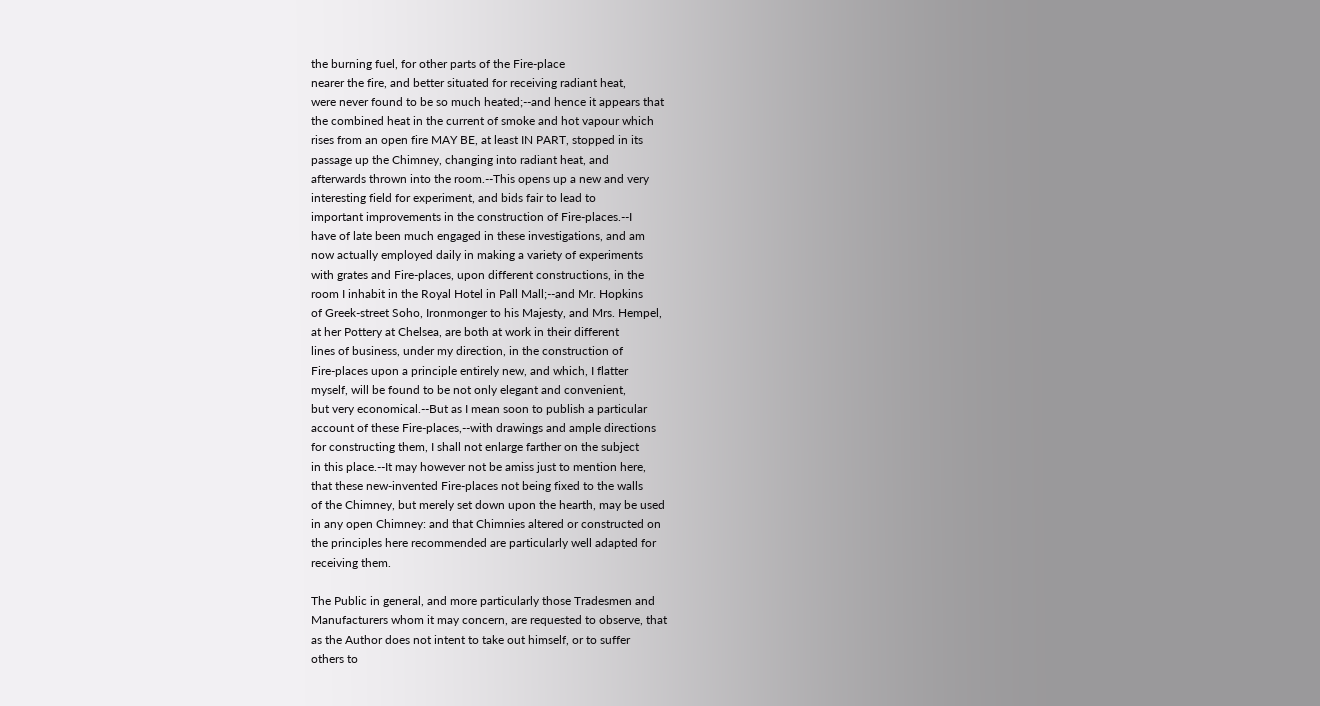the burning fuel, for other parts of the Fire-place
nearer the fire, and better situated for receiving radiant heat,
were never found to be so much heated;--and hence it appears that
the combined heat in the current of smoke and hot vapour which
rises from an open fire MAY BE, at least IN PART, stopped in its
passage up the Chimney, changing into radiant heat, and
afterwards thrown into the room.--This opens up a new and very
interesting field for experiment, and bids fair to lead to
important improvements in the construction of Fire-places.--I
have of late been much engaged in these investigations, and am
now actually employed daily in making a variety of experiments
with grates and Fire-places, upon different constructions, in the
room I inhabit in the Royal Hotel in Pall Mall;--and Mr. Hopkins
of Greek-street Soho, Ironmonger to his Majesty, and Mrs. Hempel,
at her Pottery at Chelsea, are both at work in their different
lines of business, under my direction, in the construction of
Fire-places upon a principle entirely new, and which, I flatter
myself, will be found to be not only elegant and convenient,
but very economical.--But as I mean soon to publish a particular
account of these Fire-places,--with drawings and ample directions
for constructing them, I shall not enlarge farther on the subject
in this place.--It may however not be amiss just to mention here,
that these new-invented Fire-places not being fixed to the walls
of the Chimney, but merely set down upon the hearth, may be used
in any open Chimney: and that Chimnies altered or constructed on
the principles here recommended are particularly well adapted for
receiving them.

The Public in general, and more particularly those Tradesmen and
Manufacturers whom it may concern, are requested to observe, that
as the Author does not intent to take out himself, or to suffer
others to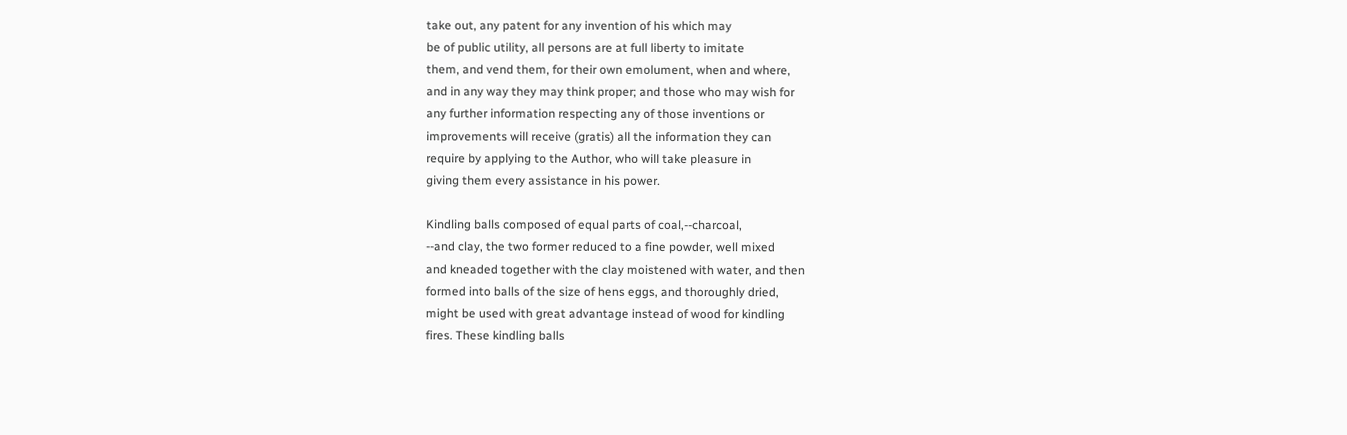take out, any patent for any invention of his which may
be of public utility, all persons are at full liberty to imitate
them, and vend them, for their own emolument, when and where,
and in any way they may think proper; and those who may wish for
any further information respecting any of those inventions or
improvements will receive (gratis) all the information they can
require by applying to the Author, who will take pleasure in
giving them every assistance in his power.

Kindling balls composed of equal parts of coal,--charcoal,
--and clay, the two former reduced to a fine powder, well mixed
and kneaded together with the clay moistened with water, and then
formed into balls of the size of hens eggs, and thoroughly dried,
might be used with great advantage instead of wood for kindling
fires. These kindling balls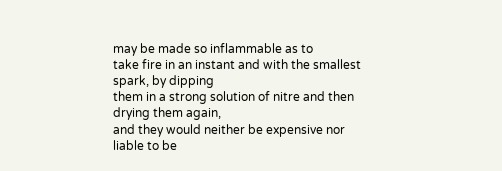may be made so inflammable as to
take fire in an instant and with the smallest spark, by dipping
them in a strong solution of nitre and then drying them again,
and they would neither be expensive nor liable to be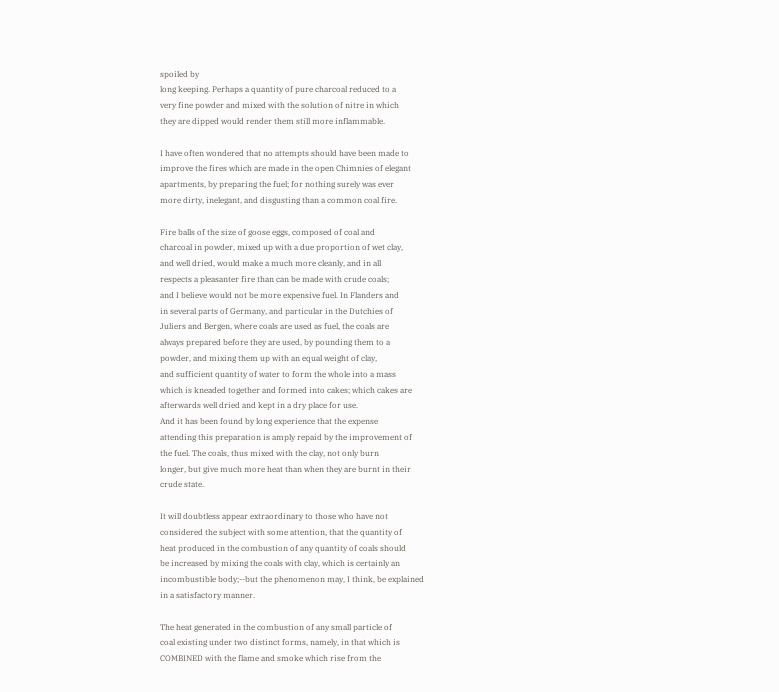spoiled by
long keeping. Perhaps a quantity of pure charcoal reduced to a
very fine powder and mixed with the solution of nitre in which
they are dipped would render them still more inflammable.

I have often wondered that no attempts should have been made to
improve the fires which are made in the open Chimnies of elegant
apartments, by preparing the fuel; for nothing surely was ever
more dirty, inelegant, and disgusting than a common coal fire.

Fire balls of the size of goose eggs, composed of coal and
charcoal in powder, mixed up with a due proportion of wet clay,
and well dried, would make a much more cleanly, and in all
respects a pleasanter fire than can be made with crude coals;
and I believe would not be more expensive fuel. In Flanders and
in several parts of Germany, and particular in the Dutchies of
Juliers and Bergen, where coals are used as fuel, the coals are
always prepared before they are used, by pounding them to a
powder, and mixing them up with an equal weight of clay,
and sufficient quantity of water to form the whole into a mass
which is kneaded together and formed into cakes; which cakes are
afterwards well dried and kept in a dry place for use.
And it has been found by long experience that the expense
attending this preparation is amply repaid by the improvement of
the fuel. The coals, thus mixed with the clay, not only burn
longer, but give much more heat than when they are burnt in their
crude state.

It will doubtless appear extraordinary to those who have not
considered the subject with some attention, that the quantity of
heat produced in the combustion of any quantity of coals should
be increased by mixing the coals with clay, which is certainly an
incombustible body;--but the phenomenon may, I think, be explained
in a satisfactory manner.

The heat generated in the combustion of any small particle of
coal existing under two distinct forms, namely, in that which is
COMBINED with the flame and smoke which rise from the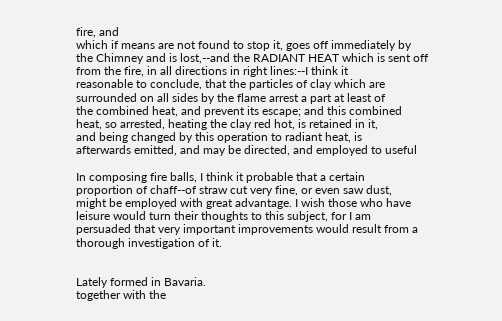fire, and
which if means are not found to stop it, goes off immediately by
the Chimney and is lost,--and the RADIANT HEAT which is sent off
from the fire, in all directions in right lines:--I think it
reasonable to conclude, that the particles of clay which are
surrounded on all sides by the flame arrest a part at least of
the combined heat, and prevent its escape; and this combined
heat, so arrested, heating the clay red hot, is retained in it,
and being changed by this operation to radiant heat, is
afterwards emitted, and may be directed, and employed to useful

In composing fire balls, I think it probable that a certain
proportion of chaff--of straw cut very fine, or even saw dust,
might be employed with great advantage. I wish those who have
leisure would turn their thoughts to this subject, for I am
persuaded that very important improvements would result from a
thorough investigation of it.


Lately formed in Bavaria.
together with the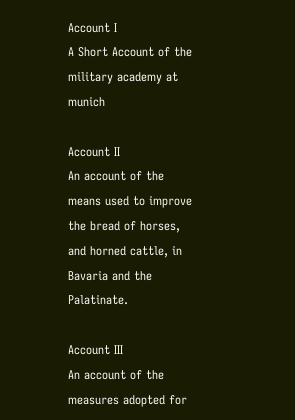Account I
A Short Account of the military academy at munich

Account II
An account of the means used to improve the bread of horses,
and horned cattle, in Bavaria and the Palatinate.

Account III
An account of the measures adopted for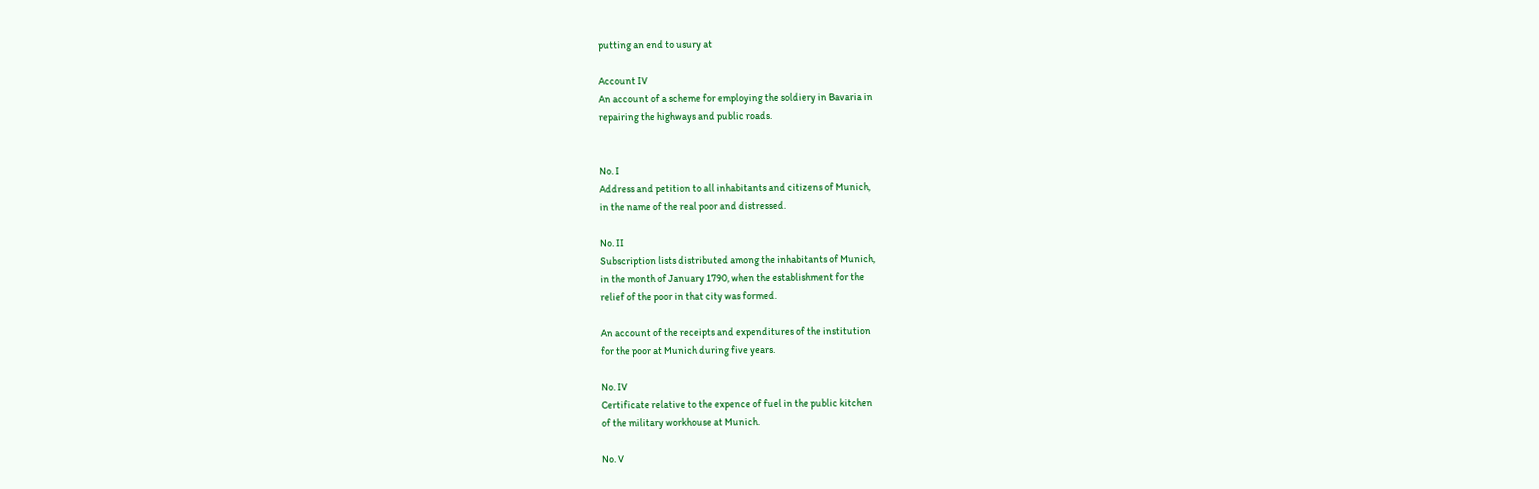putting an end to usury at

Account IV
An account of a scheme for employing the soldiery in Bavaria in
repairing the highways and public roads.


No. I
Address and petition to all inhabitants and citizens of Munich,
in the name of the real poor and distressed.

No. II
Subscription lists distributed among the inhabitants of Munich,
in the month of January 1790, when the establishment for the
relief of the poor in that city was formed.

An account of the receipts and expenditures of the institution
for the poor at Munich during five years.

No. IV
Certificate relative to the expence of fuel in the public kitchen
of the military workhouse at Munich.

No. V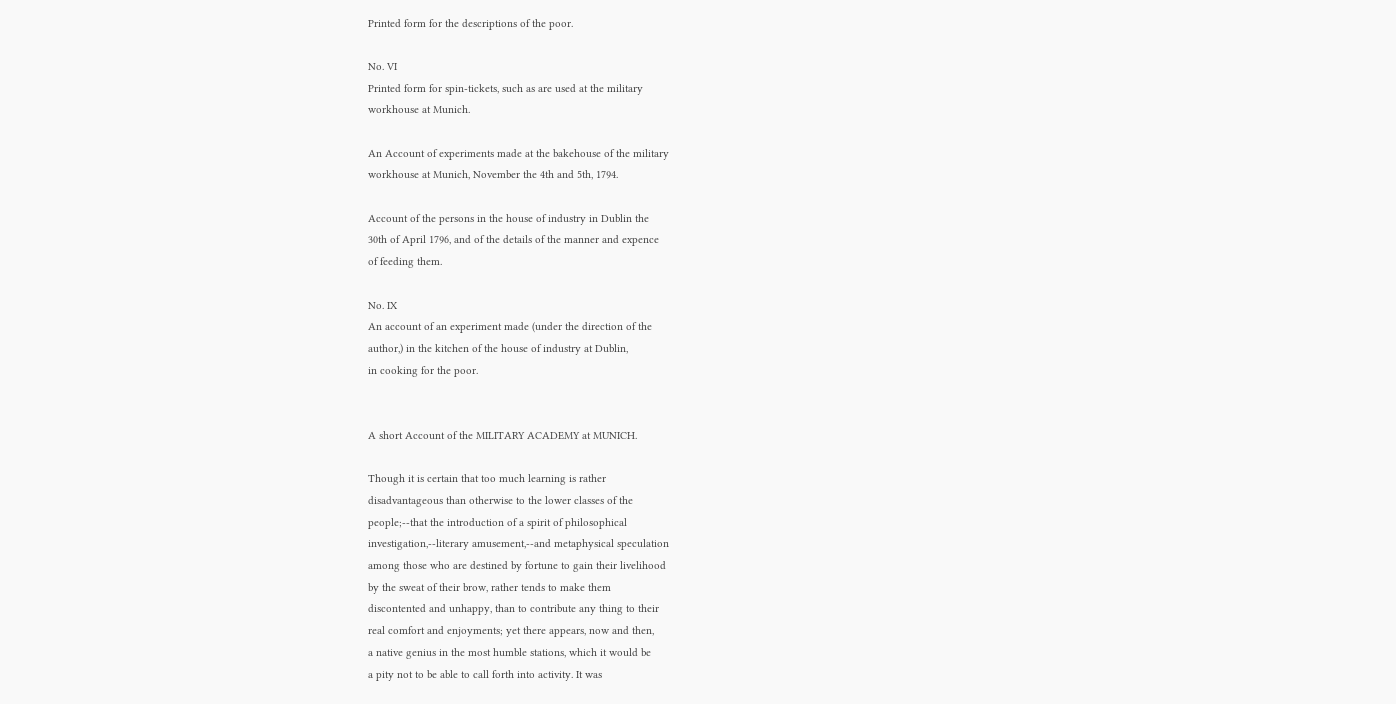Printed form for the descriptions of the poor.

No. VI
Printed form for spin-tickets, such as are used at the military
workhouse at Munich.

An Account of experiments made at the bakehouse of the military
workhouse at Munich, November the 4th and 5th, 1794.

Account of the persons in the house of industry in Dublin the
30th of April 1796, and of the details of the manner and expence
of feeding them.

No. IX
An account of an experiment made (under the direction of the
author,) in the kitchen of the house of industry at Dublin,
in cooking for the poor.


A short Account of the MILITARY ACADEMY at MUNICH.

Though it is certain that too much learning is rather
disadvantageous than otherwise to the lower classes of the
people;--that the introduction of a spirit of philosophical
investigation,--literary amusement,--and metaphysical speculation
among those who are destined by fortune to gain their livelihood
by the sweat of their brow, rather tends to make them
discontented and unhappy, than to contribute any thing to their
real comfort and enjoyments; yet there appears, now and then,
a native genius in the most humble stations, which it would be
a pity not to be able to call forth into activity. It was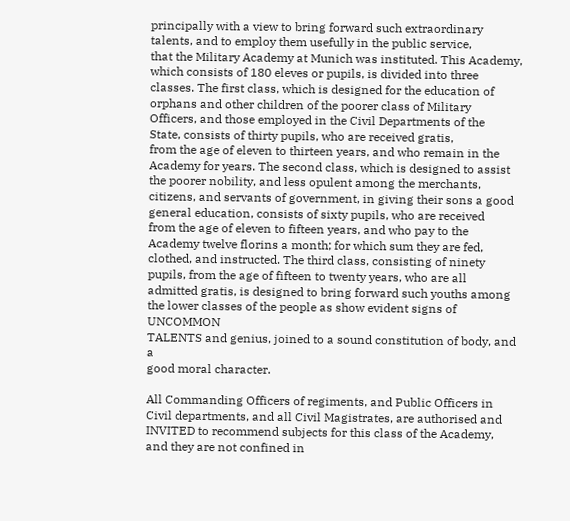principally with a view to bring forward such extraordinary
talents, and to employ them usefully in the public service,
that the Military Academy at Munich was instituted. This Academy,
which consists of 180 eleves or pupils, is divided into three
classes. The first class, which is designed for the education of
orphans and other children of the poorer class of Military
Officers, and those employed in the Civil Departments of the
State, consists of thirty pupils, who are received gratis,
from the age of eleven to thirteen years, and who remain in the
Academy for years. The second class, which is designed to assist
the poorer nobility, and less opulent among the merchants,
citizens, and servants of government, in giving their sons a good
general education, consists of sixty pupils, who are received
from the age of eleven to fifteen years, and who pay to the
Academy twelve florins a month; for which sum they are fed,
clothed, and instructed. The third class, consisting of ninety
pupils, from the age of fifteen to twenty years, who are all
admitted gratis, is designed to bring forward such youths among
the lower classes of the people as show evident signs of UNCOMMON
TALENTS and genius, joined to a sound constitution of body, and a
good moral character.

All Commanding Officers of regiments, and Public Officers in
Civil departments, and all Civil Magistrates, are authorised and
INVITED to recommend subjects for this class of the Academy,
and they are not confined in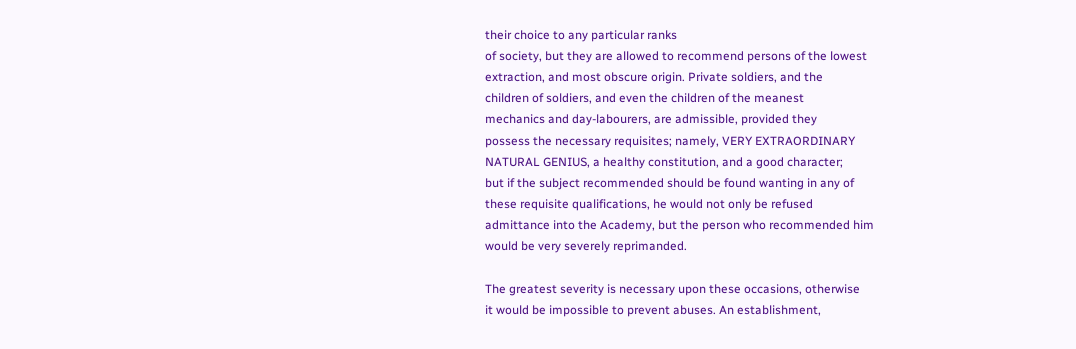their choice to any particular ranks
of society, but they are allowed to recommend persons of the lowest
extraction, and most obscure origin. Private soldiers, and the
children of soldiers, and even the children of the meanest
mechanics and day-labourers, are admissible, provided they
possess the necessary requisites; namely, VERY EXTRAORDINARY
NATURAL GENIUS, a healthy constitution, and a good character;
but if the subject recommended should be found wanting in any of
these requisite qualifications, he would not only be refused
admittance into the Academy, but the person who recommended him
would be very severely reprimanded.

The greatest severity is necessary upon these occasions, otherwise
it would be impossible to prevent abuses. An establishment,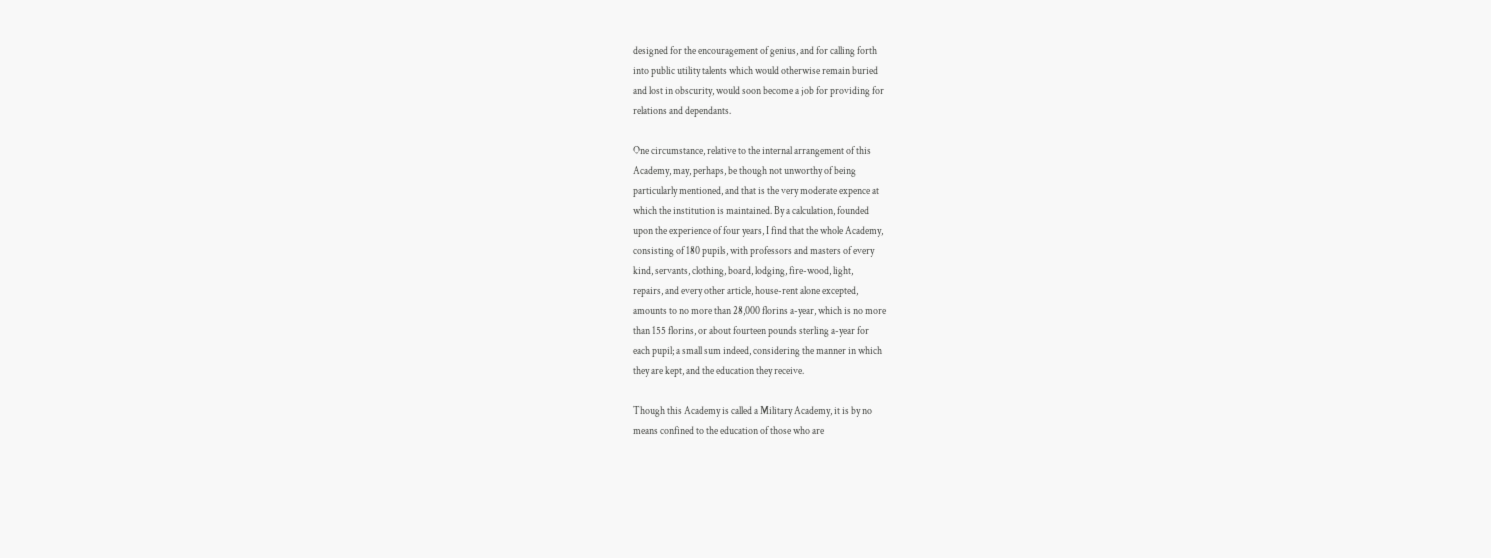designed for the encouragement of genius, and for calling forth
into public utility talents which would otherwise remain buried
and lost in obscurity, would soon become a job for providing for
relations and dependants.

One circumstance, relative to the internal arrangement of this
Academy, may, perhaps, be though not unworthy of being
particularly mentioned, and that is the very moderate expence at
which the institution is maintained. By a calculation, founded
upon the experience of four years, I find that the whole Academy,
consisting of 180 pupils, with professors and masters of every
kind, servants, clothing, board, lodging, fire-wood, light,
repairs, and every other article, house-rent alone excepted,
amounts to no more than 28,000 florins a-year, which is no more
than 155 florins, or about fourteen pounds sterling a-year for
each pupil; a small sum indeed, considering the manner in which
they are kept, and the education they receive.

Though this Academy is called a Military Academy, it is by no
means confined to the education of those who are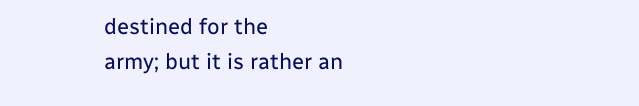destined for the
army; but it is rather an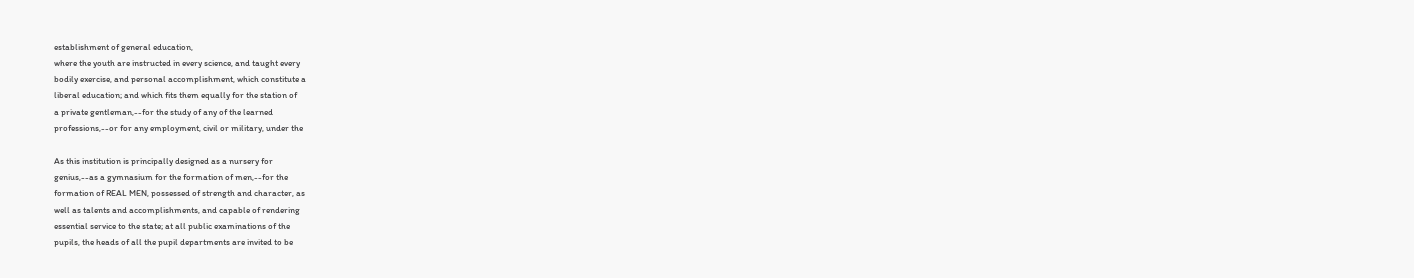establishment of general education,
where the youth are instructed in every science, and taught every
bodily exercise, and personal accomplishment, which constitute a
liberal education; and which fits them equally for the station of
a private gentleman,--for the study of any of the learned
professions,--or for any employment, civil or military, under the

As this institution is principally designed as a nursery for
genius,--as a gymnasium for the formation of men,--for the
formation of REAL MEN, possessed of strength and character, as
well as talents and accomplishments, and capable of rendering
essential service to the state; at all public examinations of the
pupils, the heads of all the pupil departments are invited to be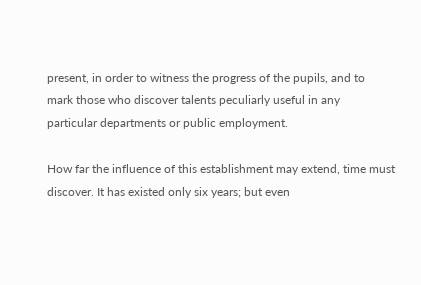present, in order to witness the progress of the pupils, and to
mark those who discover talents peculiarly useful in any
particular departments or public employment.

How far the influence of this establishment may extend, time must
discover. It has existed only six years; but even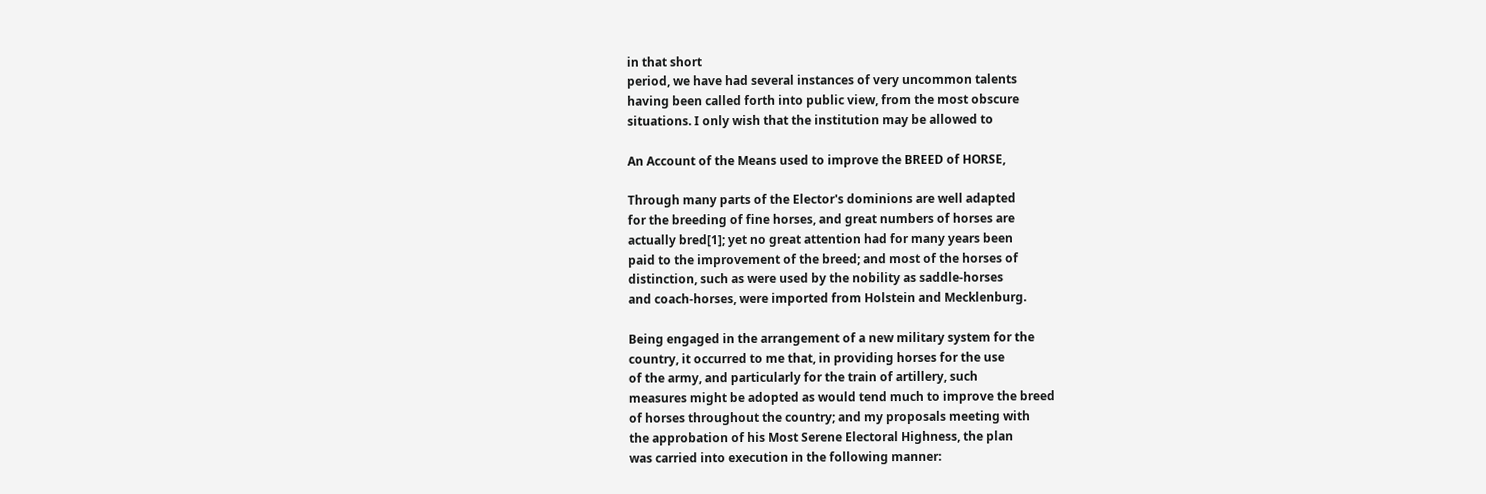in that short
period, we have had several instances of very uncommon talents
having been called forth into public view, from the most obscure
situations. I only wish that the institution may be allowed to

An Account of the Means used to improve the BREED of HORSE,

Through many parts of the Elector's dominions are well adapted
for the breeding of fine horses, and great numbers of horses are
actually bred[1]; yet no great attention had for many years been
paid to the improvement of the breed; and most of the horses of
distinction, such as were used by the nobility as saddle-horses
and coach-horses, were imported from Holstein and Mecklenburg.

Being engaged in the arrangement of a new military system for the
country, it occurred to me that, in providing horses for the use
of the army, and particularly for the train of artillery, such
measures might be adopted as would tend much to improve the breed
of horses throughout the country; and my proposals meeting with
the approbation of his Most Serene Electoral Highness, the plan
was carried into execution in the following manner: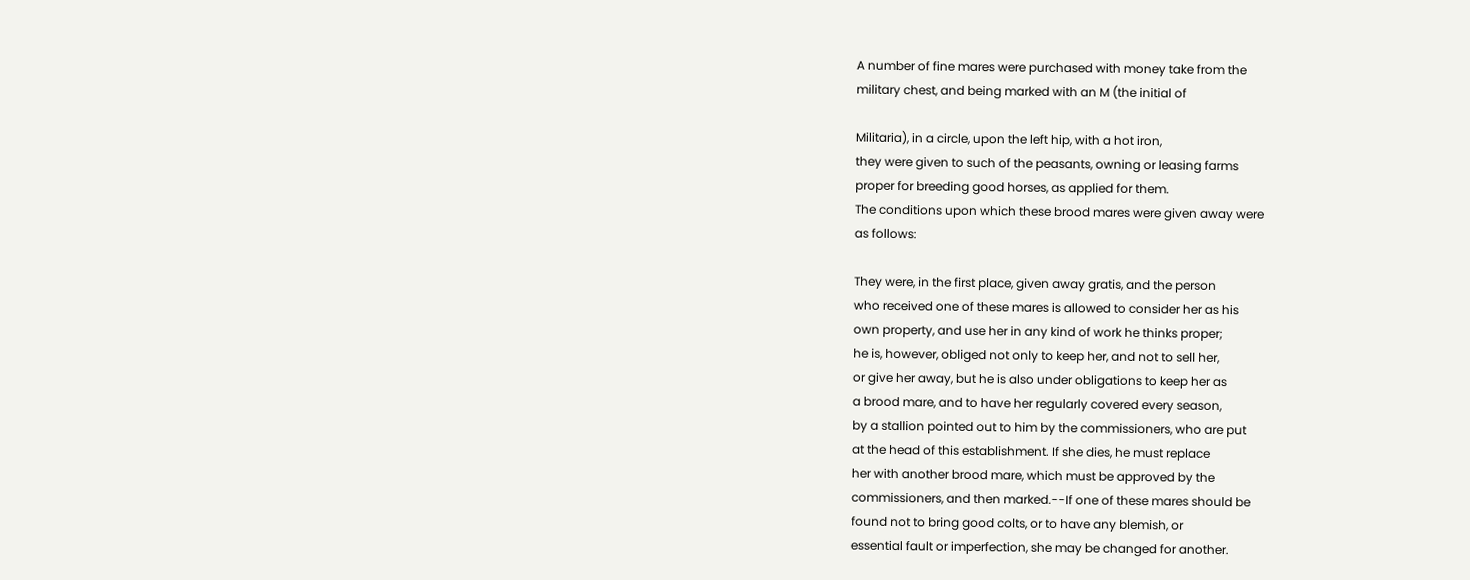A number of fine mares were purchased with money take from the
military chest, and being marked with an M (the initial of

Militaria), in a circle, upon the left hip, with a hot iron,
they were given to such of the peasants, owning or leasing farms
proper for breeding good horses, as applied for them.
The conditions upon which these brood mares were given away were
as follows:

They were, in the first place, given away gratis, and the person
who received one of these mares is allowed to consider her as his
own property, and use her in any kind of work he thinks proper;
he is, however, obliged not only to keep her, and not to sell her,
or give her away, but he is also under obligations to keep her as
a brood mare, and to have her regularly covered every season,
by a stallion pointed out to him by the commissioners, who are put
at the head of this establishment. If she dies, he must replace
her with another brood mare, which must be approved by the
commissioners, and then marked.--If one of these mares should be
found not to bring good colts, or to have any blemish, or
essential fault or imperfection, she may be changed for another.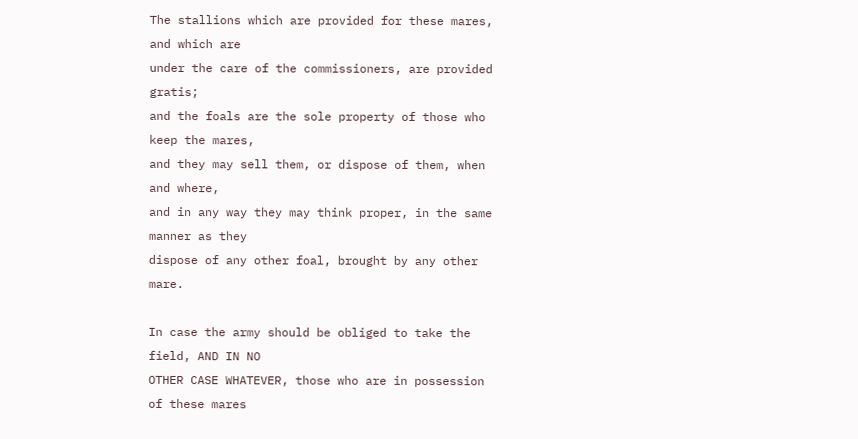The stallions which are provided for these mares, and which are
under the care of the commissioners, are provided gratis;
and the foals are the sole property of those who keep the mares,
and they may sell them, or dispose of them, when and where,
and in any way they may think proper, in the same manner as they
dispose of any other foal, brought by any other mare.

In case the army should be obliged to take the field, AND IN NO
OTHER CASE WHATEVER, those who are in possession of these mares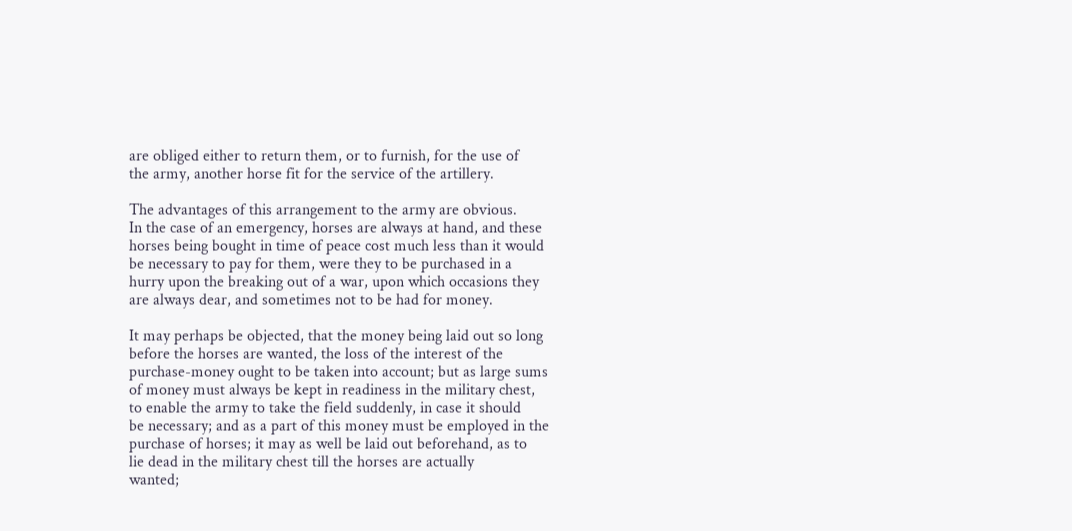are obliged either to return them, or to furnish, for the use of
the army, another horse fit for the service of the artillery.

The advantages of this arrangement to the army are obvious.
In the case of an emergency, horses are always at hand, and these
horses being bought in time of peace cost much less than it would
be necessary to pay for them, were they to be purchased in a
hurry upon the breaking out of a war, upon which occasions they
are always dear, and sometimes not to be had for money.

It may perhaps be objected, that the money being laid out so long
before the horses are wanted, the loss of the interest of the
purchase-money ought to be taken into account; but as large sums
of money must always be kept in readiness in the military chest,
to enable the army to take the field suddenly, in case it should
be necessary; and as a part of this money must be employed in the
purchase of horses; it may as well be laid out beforehand, as to
lie dead in the military chest till the horses are actually
wanted;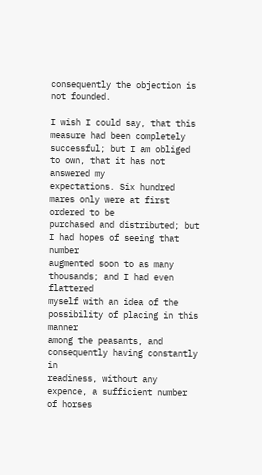consequently the objection is not founded.

I wish I could say, that this measure had been completely
successful; but I am obliged to own, that it has not answered my
expectations. Six hundred mares only were at first ordered to be
purchased and distributed; but I had hopes of seeing that number
augmented soon to as many thousands; and I had even flattered
myself with an idea of the possibility of placing in this manner
among the peasants, and consequently having constantly in
readiness, without any expence, a sufficient number of horses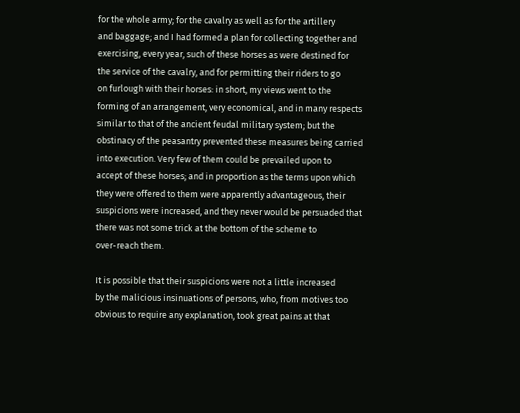for the whole army; for the cavalry as well as for the artillery
and baggage; and I had formed a plan for collecting together and
exercising, every year, such of these horses as were destined for
the service of the cavalry, and for permitting their riders to go
on furlough with their horses: in short, my views went to the
forming of an arrangement, very economical, and in many respects
similar to that of the ancient feudal military system; but the
obstinacy of the peasantry prevented these measures being carried
into execution. Very few of them could be prevailed upon to
accept of these horses; and in proportion as the terms upon which
they were offered to them were apparently advantageous, their
suspicions were increased, and they never would be persuaded that
there was not some trick at the bottom of the scheme to
over-reach them.

It is possible that their suspicions were not a little increased
by the malicious insinuations of persons, who, from motives too
obvious to require any explanation, took great pains at that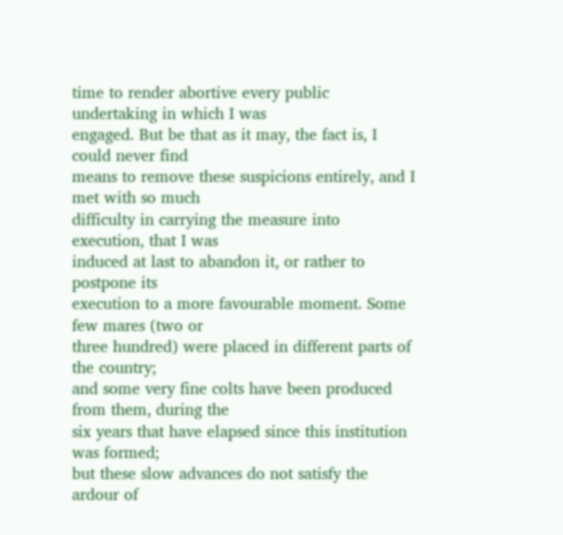time to render abortive every public undertaking in which I was
engaged. But be that as it may, the fact is, I could never find
means to remove these suspicions entirely, and I met with so much
difficulty in carrying the measure into execution, that I was
induced at last to abandon it, or rather to postpone its
execution to a more favourable moment. Some few mares (two or
three hundred) were placed in different parts of the country;
and some very fine colts have been produced from them, during the
six years that have elapsed since this institution was formed;
but these slow advances do not satisfy the ardour of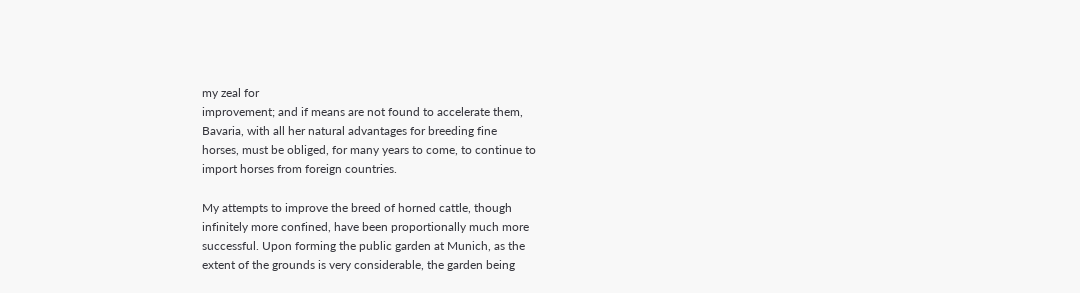my zeal for
improvement; and if means are not found to accelerate them,
Bavaria, with all her natural advantages for breeding fine
horses, must be obliged, for many years to come, to continue to
import horses from foreign countries.

My attempts to improve the breed of horned cattle, though
infinitely more confined, have been proportionally much more
successful. Upon forming the public garden at Munich, as the
extent of the grounds is very considerable, the garden being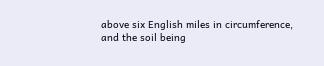above six English miles in circumference, and the soil being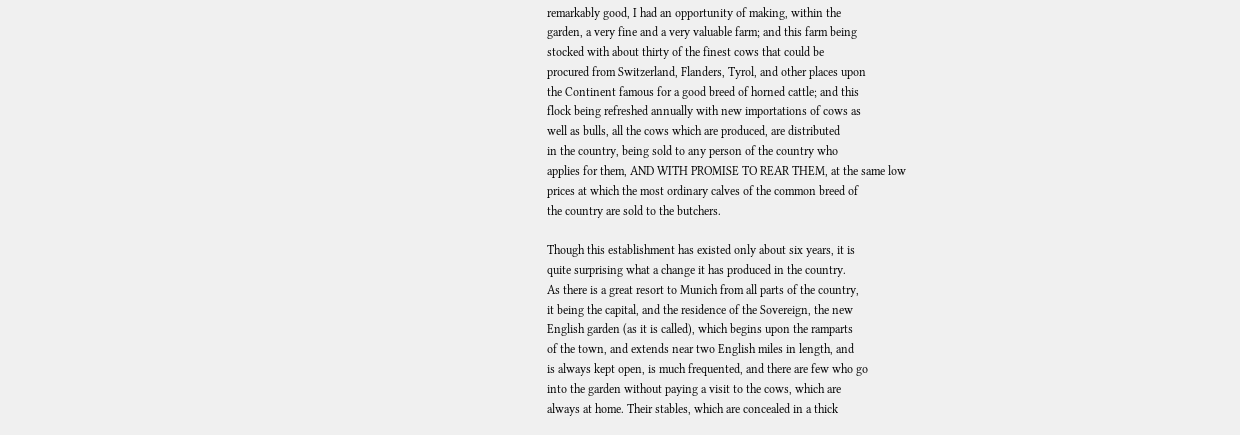remarkably good, I had an opportunity of making, within the
garden, a very fine and a very valuable farm; and this farm being
stocked with about thirty of the finest cows that could be
procured from Switzerland, Flanders, Tyrol, and other places upon
the Continent famous for a good breed of horned cattle; and this
flock being refreshed annually with new importations of cows as
well as bulls, all the cows which are produced, are distributed
in the country, being sold to any person of the country who
applies for them, AND WITH PROMISE TO REAR THEM, at the same low
prices at which the most ordinary calves of the common breed of
the country are sold to the butchers.

Though this establishment has existed only about six years, it is
quite surprising what a change it has produced in the country.
As there is a great resort to Munich from all parts of the country,
it being the capital, and the residence of the Sovereign, the new
English garden (as it is called), which begins upon the ramparts
of the town, and extends near two English miles in length, and
is always kept open, is much frequented, and there are few who go
into the garden without paying a visit to the cows, which are
always at home. Their stables, which are concealed in a thick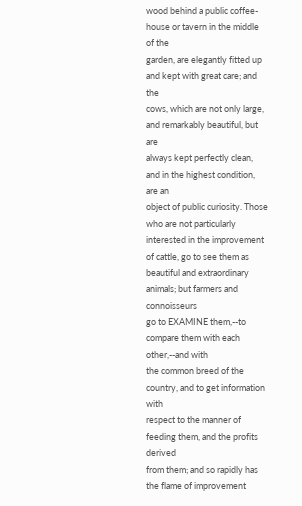wood behind a public coffee-house or tavern in the middle of the
garden, are elegantly fitted up and kept with great care; and the
cows, which are not only large, and remarkably beautiful, but are
always kept perfectly clean, and in the highest condition, are an
object of public curiosity. Those who are not particularly
interested in the improvement of cattle, go to see them as
beautiful and extraordinary animals; but farmers and connoisseurs
go to EXAMINE them,--to compare them with each other,--and with
the common breed of the country, and to get information with
respect to the manner of feeding them, and the profits derived
from them; and so rapidly has the flame of improvement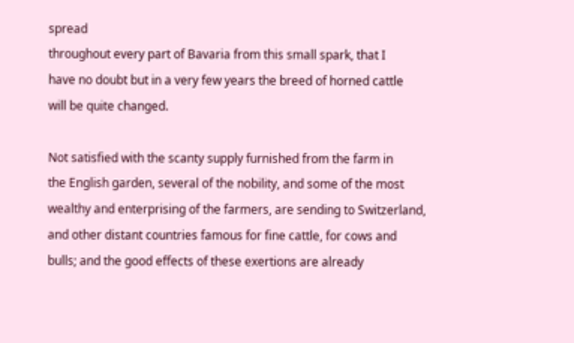spread
throughout every part of Bavaria from this small spark, that I
have no doubt but in a very few years the breed of horned cattle
will be quite changed.

Not satisfied with the scanty supply furnished from the farm in
the English garden, several of the nobility, and some of the most
wealthy and enterprising of the farmers, are sending to Switzerland,
and other distant countries famous for fine cattle, for cows and
bulls; and the good effects of these exertions are already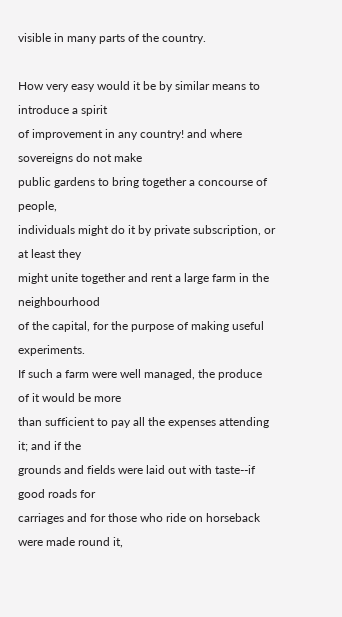visible in many parts of the country.

How very easy would it be by similar means to introduce a spirit
of improvement in any country! and where sovereigns do not make
public gardens to bring together a concourse of people,
individuals might do it by private subscription, or at least they
might unite together and rent a large farm in the neighbourhood
of the capital, for the purpose of making useful experiments.
If such a farm were well managed, the produce of it would be more
than sufficient to pay all the expenses attending it; and if the
grounds and fields were laid out with taste--if good roads for
carriages and for those who ride on horseback were made round it,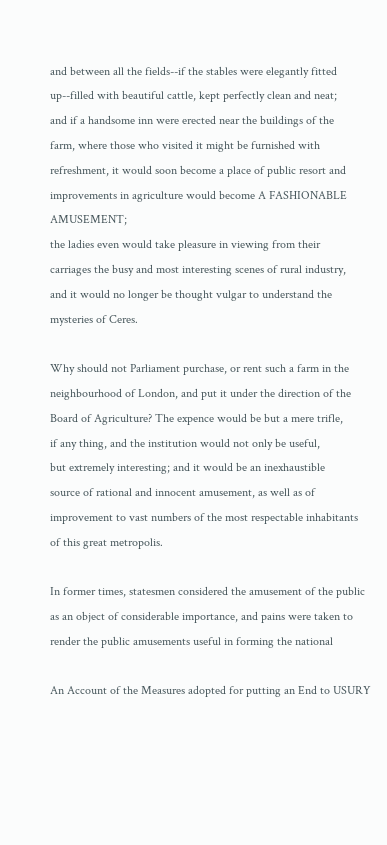and between all the fields--if the stables were elegantly fitted
up--filled with beautiful cattle, kept perfectly clean and neat;
and if a handsome inn were erected near the buildings of the
farm, where those who visited it might be furnished with
refreshment, it would soon become a place of public resort and
improvements in agriculture would become A FASHIONABLE AMUSEMENT;
the ladies even would take pleasure in viewing from their
carriages the busy and most interesting scenes of rural industry,
and it would no longer be thought vulgar to understand the
mysteries of Ceres.

Why should not Parliament purchase, or rent such a farm in the
neighbourhood of London, and put it under the direction of the
Board of Agriculture? The expence would be but a mere trifle,
if any thing, and the institution would not only be useful,
but extremely interesting; and it would be an inexhaustible
source of rational and innocent amusement, as well as of
improvement to vast numbers of the most respectable inhabitants
of this great metropolis.

In former times, statesmen considered the amusement of the public
as an object of considerable importance, and pains were taken to
render the public amusements useful in forming the national

An Account of the Measures adopted for putting an End to USURY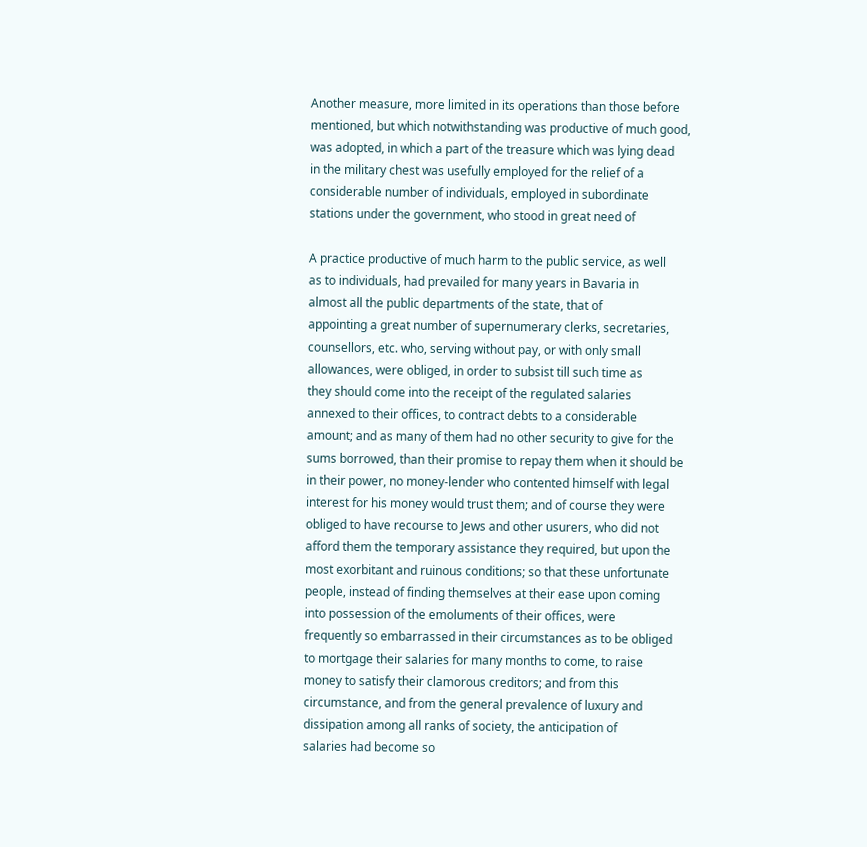Another measure, more limited in its operations than those before
mentioned, but which notwithstanding was productive of much good,
was adopted, in which a part of the treasure which was lying dead
in the military chest was usefully employed for the relief of a
considerable number of individuals, employed in subordinate
stations under the government, who stood in great need of

A practice productive of much harm to the public service, as well
as to individuals, had prevailed for many years in Bavaria in
almost all the public departments of the state, that of
appointing a great number of supernumerary clerks, secretaries,
counsellors, etc. who, serving without pay, or with only small
allowances, were obliged, in order to subsist till such time as
they should come into the receipt of the regulated salaries
annexed to their offices, to contract debts to a considerable
amount; and as many of them had no other security to give for the
sums borrowed, than their promise to repay them when it should be
in their power, no money-lender who contented himself with legal
interest for his money would trust them; and of course they were
obliged to have recourse to Jews and other usurers, who did not
afford them the temporary assistance they required, but upon the
most exorbitant and ruinous conditions; so that these unfortunate
people, instead of finding themselves at their ease upon coming
into possession of the emoluments of their offices, were
frequently so embarrassed in their circumstances as to be obliged
to mortgage their salaries for many months to come, to raise
money to satisfy their clamorous creditors; and from this
circumstance, and from the general prevalence of luxury and
dissipation among all ranks of society, the anticipation of
salaries had become so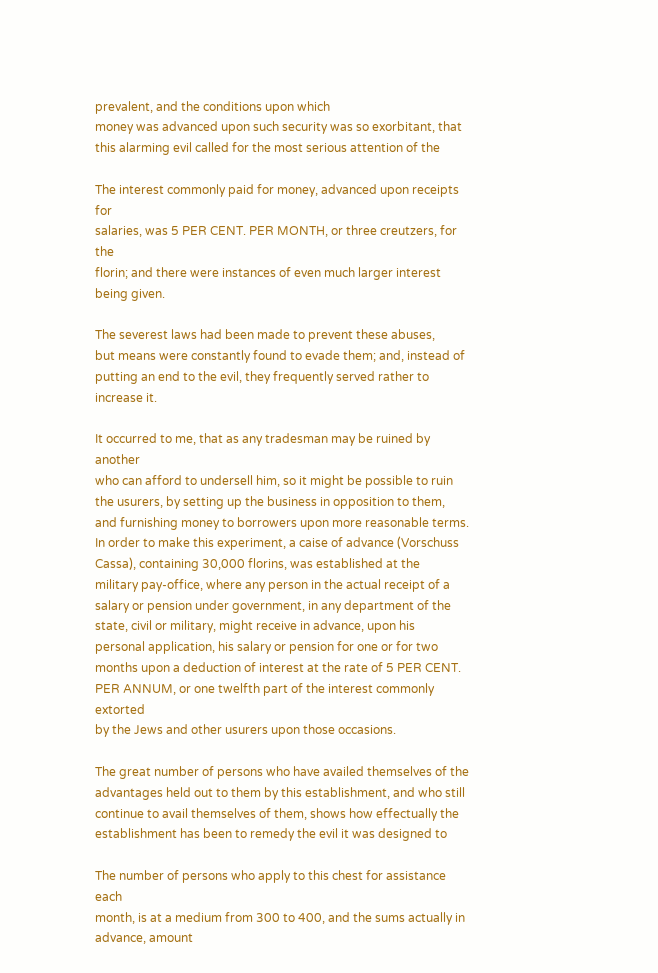prevalent, and the conditions upon which
money was advanced upon such security was so exorbitant, that
this alarming evil called for the most serious attention of the

The interest commonly paid for money, advanced upon receipts for
salaries, was 5 PER CENT. PER MONTH, or three creutzers, for the
florin; and there were instances of even much larger interest
being given.

The severest laws had been made to prevent these abuses,
but means were constantly found to evade them; and, instead of
putting an end to the evil, they frequently served rather to
increase it.

It occurred to me, that as any tradesman may be ruined by another
who can afford to undersell him, so it might be possible to ruin
the usurers, by setting up the business in opposition to them,
and furnishing money to borrowers upon more reasonable terms.
In order to make this experiment, a caise of advance (Vorschuss
Cassa), containing 30,000 florins, was established at the
military pay-office, where any person in the actual receipt of a
salary or pension under government, in any department of the
state, civil or military, might receive in advance, upon his
personal application, his salary or pension for one or for two
months upon a deduction of interest at the rate of 5 PER CENT.
PER ANNUM, or one twelfth part of the interest commonly extorted
by the Jews and other usurers upon those occasions.

The great number of persons who have availed themselves of the
advantages held out to them by this establishment, and who still
continue to avail themselves of them, shows how effectually the
establishment has been to remedy the evil it was designed to

The number of persons who apply to this chest for assistance each
month, is at a medium from 300 to 400, and the sums actually in
advance, amount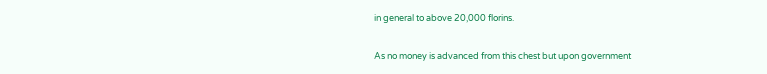in general to above 20,000 florins.

As no money is advanced from this chest but upon government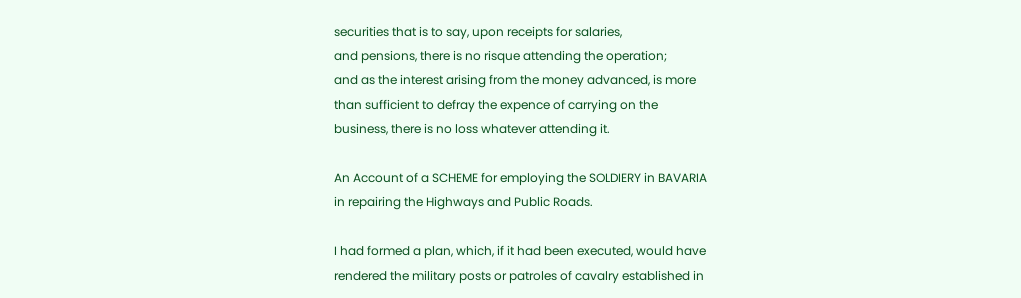securities that is to say, upon receipts for salaries,
and pensions, there is no risque attending the operation;
and as the interest arising from the money advanced, is more
than sufficient to defray the expence of carrying on the
business, there is no loss whatever attending it.

An Account of a SCHEME for employing the SOLDIERY in BAVARIA
in repairing the Highways and Public Roads.

I had formed a plan, which, if it had been executed, would have
rendered the military posts or patroles of cavalry established in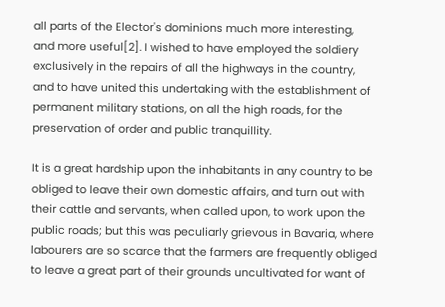all parts of the Elector's dominions much more interesting,
and more useful[2]. I wished to have employed the soldiery
exclusively in the repairs of all the highways in the country,
and to have united this undertaking with the establishment of
permanent military stations, on all the high roads, for the
preservation of order and public tranquillity.

It is a great hardship upon the inhabitants in any country to be
obliged to leave their own domestic affairs, and turn out with
their cattle and servants, when called upon, to work upon the
public roads; but this was peculiarly grievous in Bavaria, where
labourers are so scarce that the farmers are frequently obliged
to leave a great part of their grounds uncultivated for want of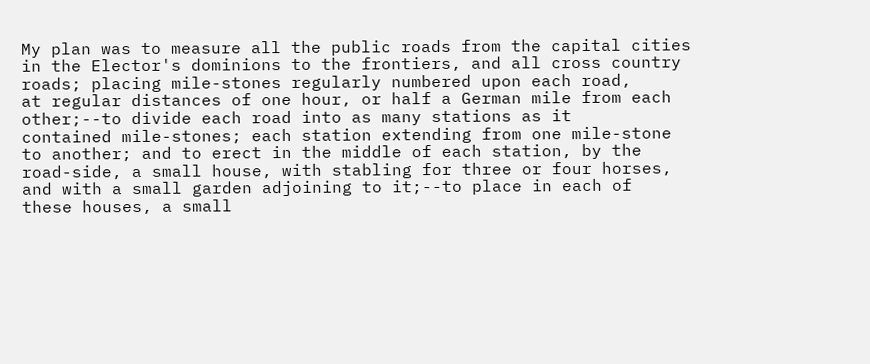My plan was to measure all the public roads from the capital cities
in the Elector's dominions to the frontiers, and all cross country
roads; placing mile-stones regularly numbered upon each road,
at regular distances of one hour, or half a German mile from each
other;--to divide each road into as many stations as it
contained mile-stones; each station extending from one mile-stone
to another; and to erect in the middle of each station, by the
road-side, a small house, with stabling for three or four horses,
and with a small garden adjoining to it;--to place in each of
these houses, a small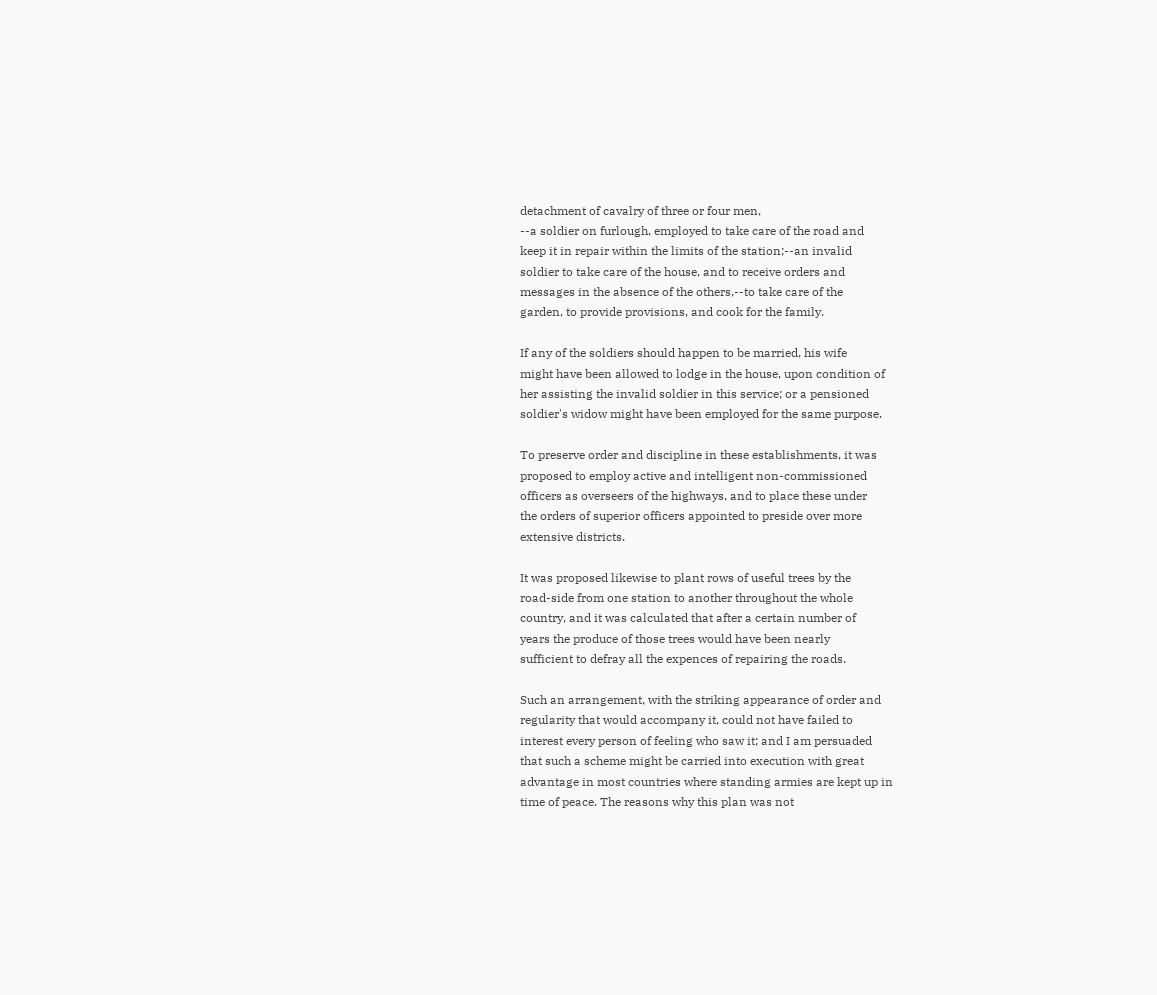detachment of cavalry of three or four men,
--a soldier on furlough, employed to take care of the road and
keep it in repair within the limits of the station;--an invalid
soldier to take care of the house, and to receive orders and
messages in the absence of the others,--to take care of the
garden, to provide provisions, and cook for the family.

If any of the soldiers should happen to be married, his wife
might have been allowed to lodge in the house, upon condition of
her assisting the invalid soldier in this service; or a pensioned
soldier's widow might have been employed for the same purpose.

To preserve order and discipline in these establishments, it was
proposed to employ active and intelligent non-commissioned
officers as overseers of the highways, and to place these under
the orders of superior officers appointed to preside over more
extensive districts.

It was proposed likewise to plant rows of useful trees by the
road-side from one station to another throughout the whole
country, and it was calculated that after a certain number of
years the produce of those trees would have been nearly
sufficient to defray all the expences of repairing the roads.

Such an arrangement, with the striking appearance of order and
regularity that would accompany it, could not have failed to
interest every person of feeling who saw it; and I am persuaded
that such a scheme might be carried into execution with great
advantage in most countries where standing armies are kept up in
time of peace. The reasons why this plan was not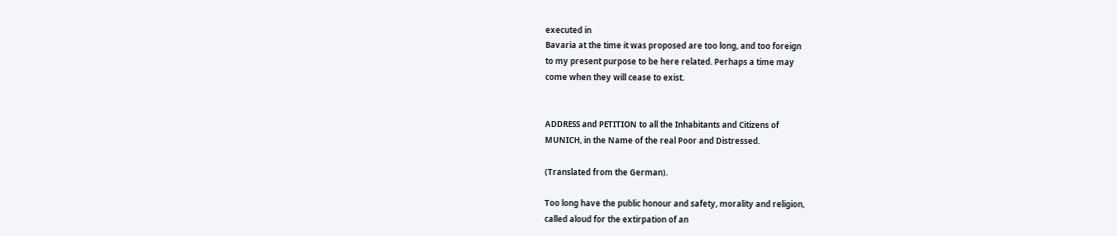executed in
Bavaria at the time it was proposed are too long, and too foreign
to my present purpose to be here related. Perhaps a time may
come when they will cease to exist.


ADDRESS and PETITION to all the Inhabitants and Citizens of
MUNICH, in the Name of the real Poor and Distressed.

(Translated from the German).

Too long have the public honour and safety, morality and religion,
called aloud for the extirpation of an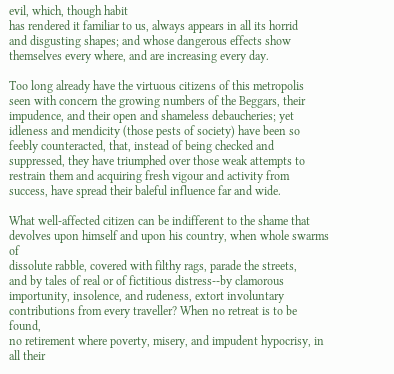evil, which, though habit
has rendered it familiar to us, always appears in all its horrid
and disgusting shapes; and whose dangerous effects show
themselves every where, and are increasing every day.

Too long already have the virtuous citizens of this metropolis
seen with concern the growing numbers of the Beggars, their
impudence, and their open and shameless debaucheries; yet
idleness and mendicity (those pests of society) have been so
feebly counteracted, that, instead of being checked and
suppressed, they have triumphed over those weak attempts to
restrain them and acquiring fresh vigour and activity from
success, have spread their baleful influence far and wide.

What well-affected citizen can be indifferent to the shame that
devolves upon himself and upon his country, when whole swarms of
dissolute rabble, covered with filthy rags, parade the streets,
and by tales of real or of fictitious distress--by clamorous
importunity, insolence, and rudeness, extort involuntary
contributions from every traveller? When no retreat is to be found,
no retirement where poverty, misery, and impudent hypocrisy, in
all their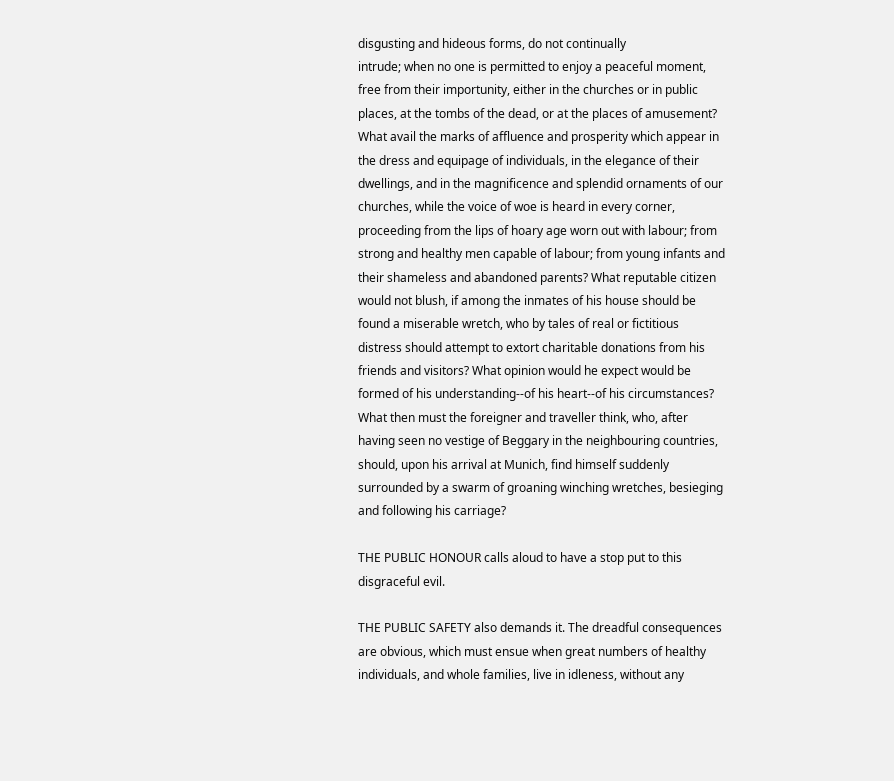disgusting and hideous forms, do not continually
intrude; when no one is permitted to enjoy a peaceful moment,
free from their importunity, either in the churches or in public
places, at the tombs of the dead, or at the places of amusement?
What avail the marks of affluence and prosperity which appear in
the dress and equipage of individuals, in the elegance of their
dwellings, and in the magnificence and splendid ornaments of our
churches, while the voice of woe is heard in every corner,
proceeding from the lips of hoary age worn out with labour; from
strong and healthy men capable of labour; from young infants and
their shameless and abandoned parents? What reputable citizen
would not blush, if among the inmates of his house should be
found a miserable wretch, who by tales of real or fictitious
distress should attempt to extort charitable donations from his
friends and visitors? What opinion would he expect would be
formed of his understanding--of his heart--of his circumstances?
What then must the foreigner and traveller think, who, after
having seen no vestige of Beggary in the neighbouring countries,
should, upon his arrival at Munich, find himself suddenly
surrounded by a swarm of groaning winching wretches, besieging
and following his carriage?

THE PUBLIC HONOUR calls aloud to have a stop put to this
disgraceful evil.

THE PUBLIC SAFETY also demands it. The dreadful consequences
are obvious, which must ensue when great numbers of healthy
individuals, and whole families, live in idleness, without any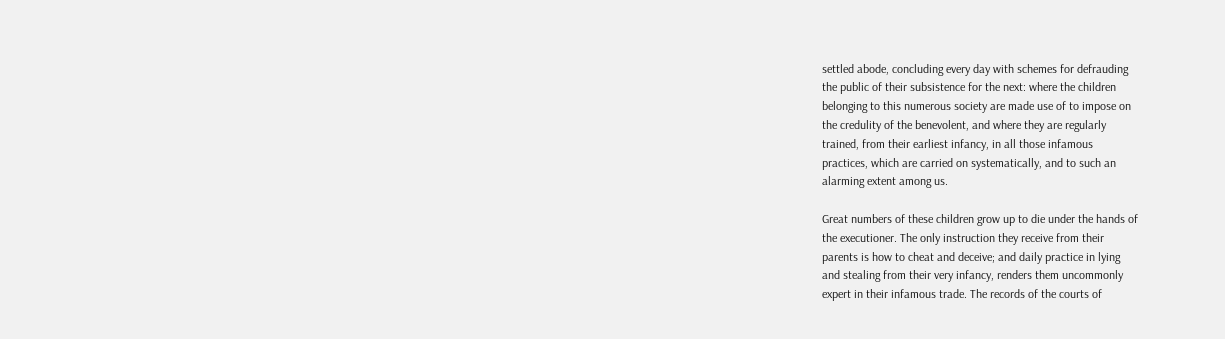settled abode, concluding every day with schemes for defrauding
the public of their subsistence for the next: where the children
belonging to this numerous society are made use of to impose on
the credulity of the benevolent, and where they are regularly
trained, from their earliest infancy, in all those infamous
practices, which are carried on systematically, and to such an
alarming extent among us.

Great numbers of these children grow up to die under the hands of
the executioner. The only instruction they receive from their
parents is how to cheat and deceive; and daily practice in lying
and stealing from their very infancy, renders them uncommonly
expert in their infamous trade. The records of the courts of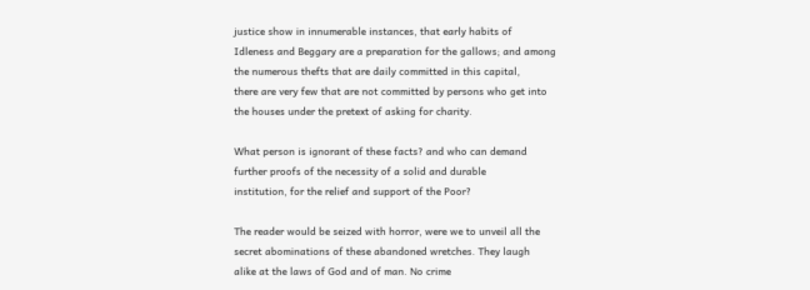justice show in innumerable instances, that early habits of
Idleness and Beggary are a preparation for the gallows; and among
the numerous thefts that are daily committed in this capital,
there are very few that are not committed by persons who get into
the houses under the pretext of asking for charity.

What person is ignorant of these facts? and who can demand
further proofs of the necessity of a solid and durable
institution, for the relief and support of the Poor?

The reader would be seized with horror, were we to unveil all the
secret abominations of these abandoned wretches. They laugh
alike at the laws of God and of man. No crime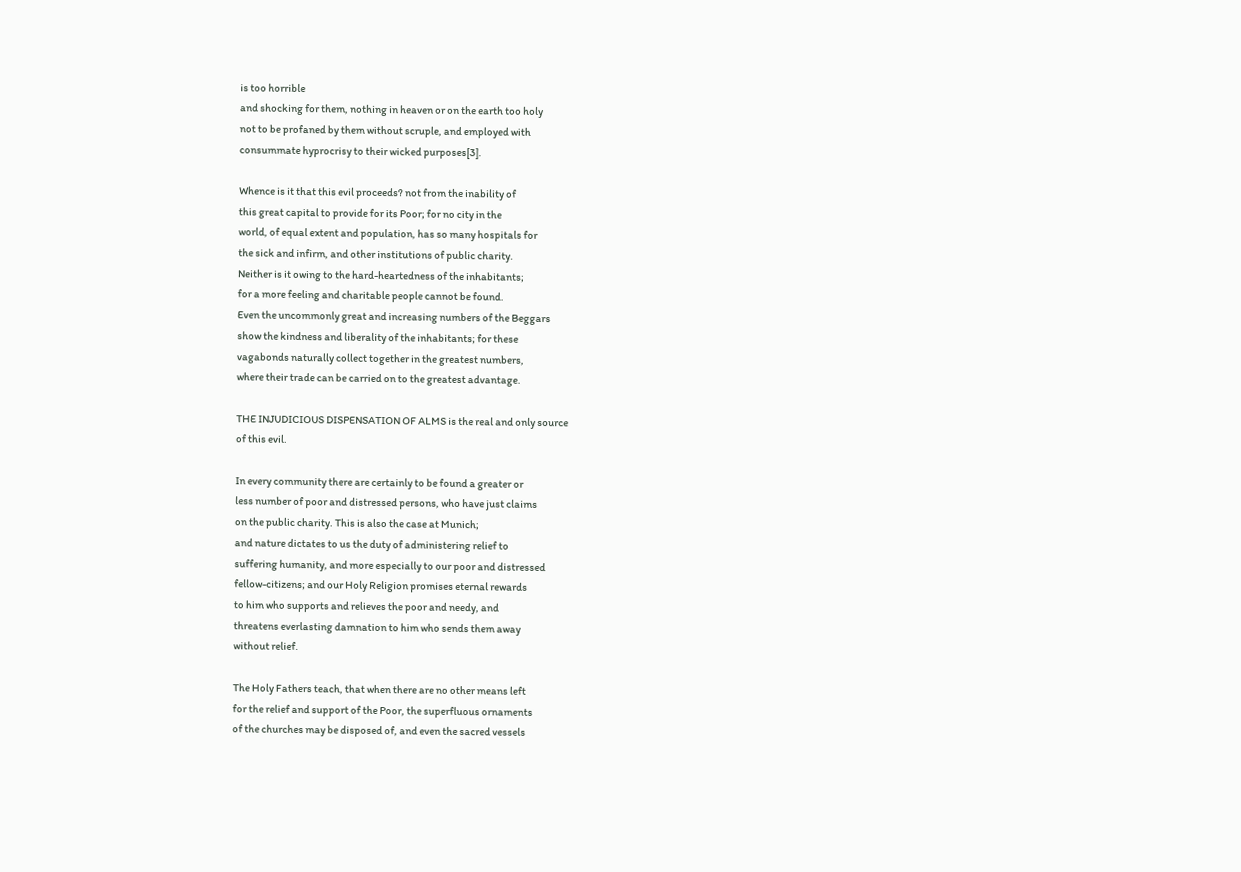is too horrible
and shocking for them, nothing in heaven or on the earth too holy
not to be profaned by them without scruple, and employed with
consummate hyprocrisy to their wicked purposes[3].

Whence is it that this evil proceeds? not from the inability of
this great capital to provide for its Poor; for no city in the
world, of equal extent and population, has so many hospitals for
the sick and infirm, and other institutions of public charity.
Neither is it owing to the hard-heartedness of the inhabitants;
for a more feeling and charitable people cannot be found.
Even the uncommonly great and increasing numbers of the Beggars
show the kindness and liberality of the inhabitants; for these
vagabonds naturally collect together in the greatest numbers,
where their trade can be carried on to the greatest advantage.

THE INJUDICIOUS DISPENSATION OF ALMS is the real and only source
of this evil.

In every community there are certainly to be found a greater or
less number of poor and distressed persons, who have just claims
on the public charity. This is also the case at Munich;
and nature dictates to us the duty of administering relief to
suffering humanity, and more especially to our poor and distressed
fellow-citizens; and our Holy Religion promises eternal rewards
to him who supports and relieves the poor and needy, and
threatens everlasting damnation to him who sends them away
without relief.

The Holy Fathers teach, that when there are no other means left
for the relief and support of the Poor, the superfluous ornaments
of the churches may be disposed of, and even the sacred vessels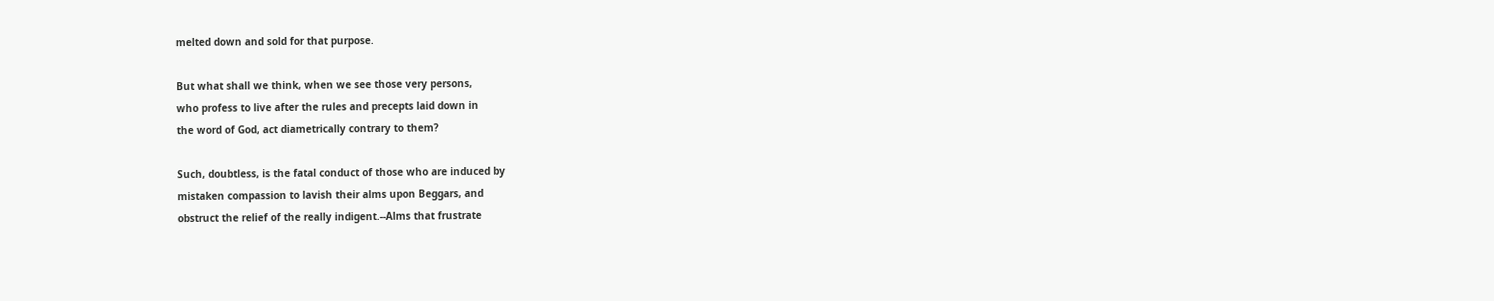melted down and sold for that purpose.

But what shall we think, when we see those very persons,
who profess to live after the rules and precepts laid down in
the word of God, act diametrically contrary to them?

Such, doubtless, is the fatal conduct of those who are induced by
mistaken compassion to lavish their alms upon Beggars, and
obstruct the relief of the really indigent.--Alms that frustrate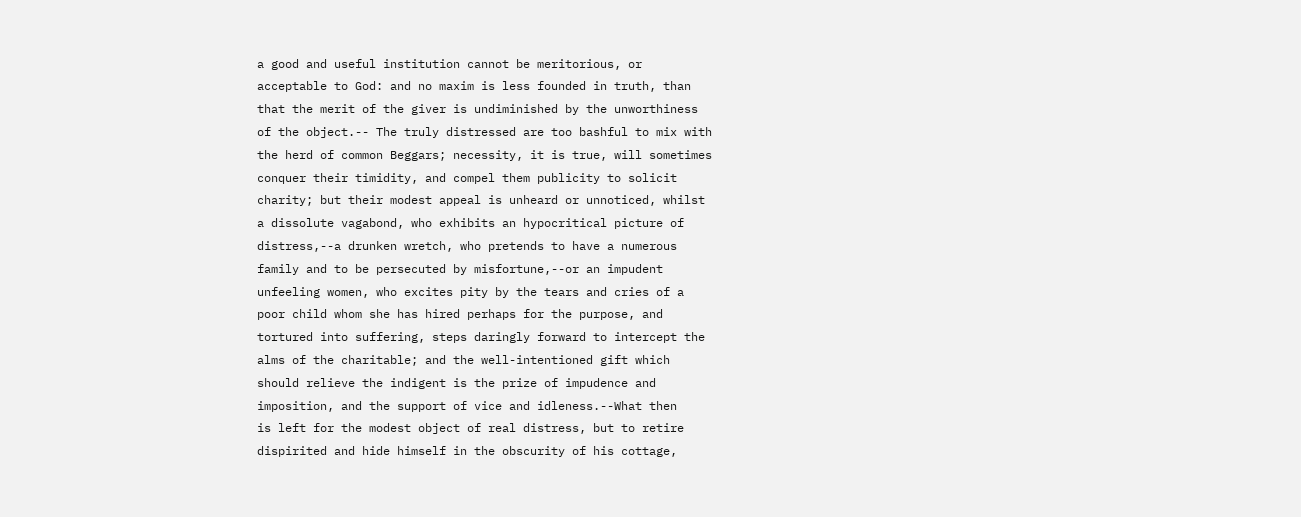a good and useful institution cannot be meritorious, or
acceptable to God: and no maxim is less founded in truth, than
that the merit of the giver is undiminished by the unworthiness
of the object.-- The truly distressed are too bashful to mix with
the herd of common Beggars; necessity, it is true, will sometimes
conquer their timidity, and compel them publicity to solicit
charity; but their modest appeal is unheard or unnoticed, whilst
a dissolute vagabond, who exhibits an hypocritical picture of
distress,--a drunken wretch, who pretends to have a numerous
family and to be persecuted by misfortune,--or an impudent
unfeeling women, who excites pity by the tears and cries of a
poor child whom she has hired perhaps for the purpose, and
tortured into suffering, steps daringly forward to intercept the
alms of the charitable; and the well-intentioned gift which
should relieve the indigent is the prize of impudence and
imposition, and the support of vice and idleness.--What then
is left for the modest object of real distress, but to retire
dispirited and hide himself in the obscurity of his cottage,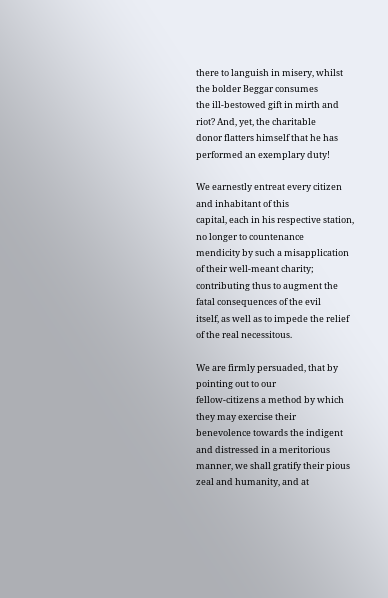there to languish in misery, whilst the bolder Beggar consumes
the ill-bestowed gift in mirth and riot? And, yet, the charitable
donor flatters himself that he has performed an exemplary duty!

We earnestly entreat every citizen and inhabitant of this
capital, each in his respective station, no longer to countenance
mendicity by such a misapplication of their well-meant charity;
contributing thus to augment the fatal consequences of the evil
itself, as well as to impede the relief of the real necessitous.

We are firmly persuaded, that by pointing out to our
fellow-citizens a method by which they may exercise their
benevolence towards the indigent and distressed in a meritorious
manner, we shall gratify their pious zeal and humanity, and at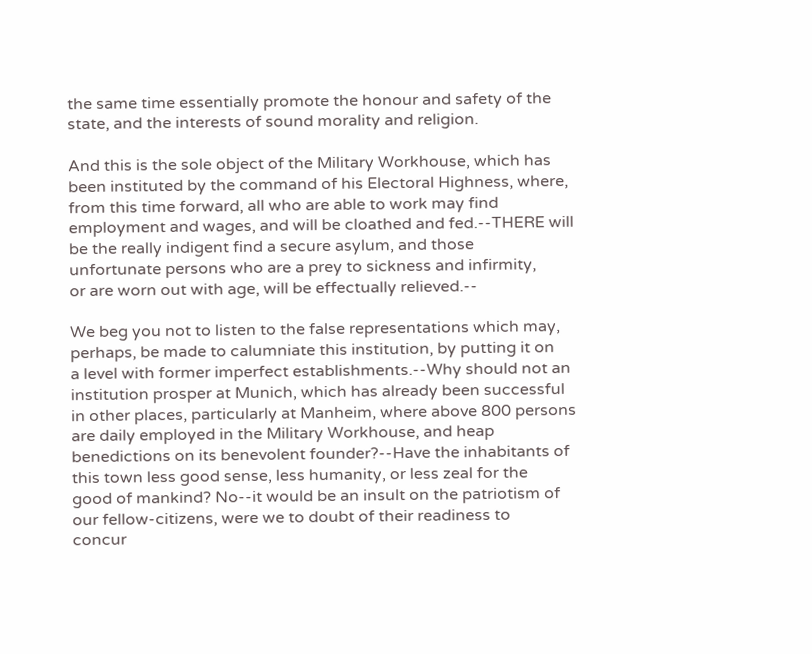the same time essentially promote the honour and safety of the
state, and the interests of sound morality and religion.

And this is the sole object of the Military Workhouse, which has
been instituted by the command of his Electoral Highness, where,
from this time forward, all who are able to work may find
employment and wages, and will be cloathed and fed.--THERE will
be the really indigent find a secure asylum, and those
unfortunate persons who are a prey to sickness and infirmity,
or are worn out with age, will be effectually relieved.--

We beg you not to listen to the false representations which may,
perhaps, be made to calumniate this institution, by putting it on
a level with former imperfect establishments.--Why should not an
institution prosper at Munich, which has already been successful
in other places, particularly at Manheim, where above 800 persons
are daily employed in the Military Workhouse, and heap
benedictions on its benevolent founder?--Have the inhabitants of
this town less good sense, less humanity, or less zeal for the
good of mankind? No--it would be an insult on the patriotism of
our fellow-citizens, were we to doubt of their readiness to
concur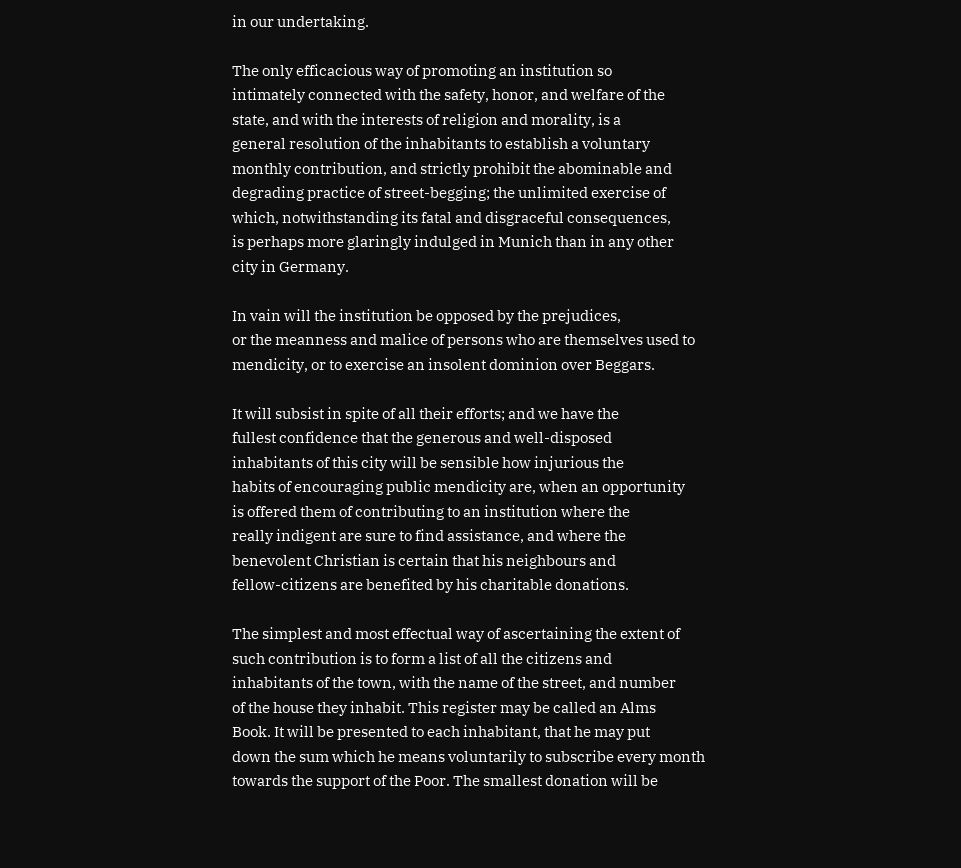in our undertaking.

The only efficacious way of promoting an institution so
intimately connected with the safety, honor, and welfare of the
state, and with the interests of religion and morality, is a
general resolution of the inhabitants to establish a voluntary
monthly contribution, and strictly prohibit the abominable and
degrading practice of street-begging; the unlimited exercise of
which, notwithstanding its fatal and disgraceful consequences,
is perhaps more glaringly indulged in Munich than in any other
city in Germany.

In vain will the institution be opposed by the prejudices,
or the meanness and malice of persons who are themselves used to
mendicity, or to exercise an insolent dominion over Beggars.

It will subsist in spite of all their efforts; and we have the
fullest confidence that the generous and well-disposed
inhabitants of this city will be sensible how injurious the
habits of encouraging public mendicity are, when an opportunity
is offered them of contributing to an institution where the
really indigent are sure to find assistance, and where the
benevolent Christian is certain that his neighbours and
fellow-citizens are benefited by his charitable donations.

The simplest and most effectual way of ascertaining the extent of
such contribution is to form a list of all the citizens and
inhabitants of the town, with the name of the street, and number
of the house they inhabit. This register may be called an Alms
Book. It will be presented to each inhabitant, that he may put
down the sum which he means voluntarily to subscribe every month
towards the support of the Poor. The smallest donation will be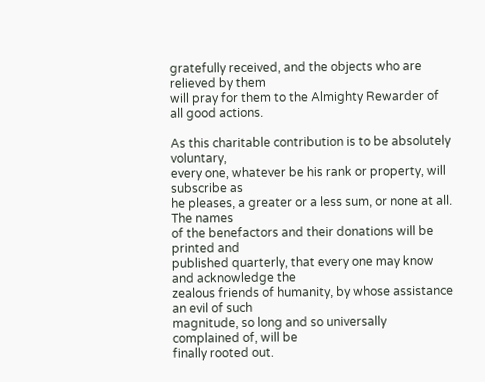gratefully received, and the objects who are relieved by them
will pray for them to the Almighty Rewarder of all good actions.

As this charitable contribution is to be absolutely voluntary,
every one, whatever be his rank or property, will subscribe as
he pleases, a greater or a less sum, or none at all. The names
of the benefactors and their donations will be printed and
published quarterly, that every one may know and acknowledge the
zealous friends of humanity, by whose assistance an evil of such
magnitude, so long and so universally complained of, will be
finally rooted out.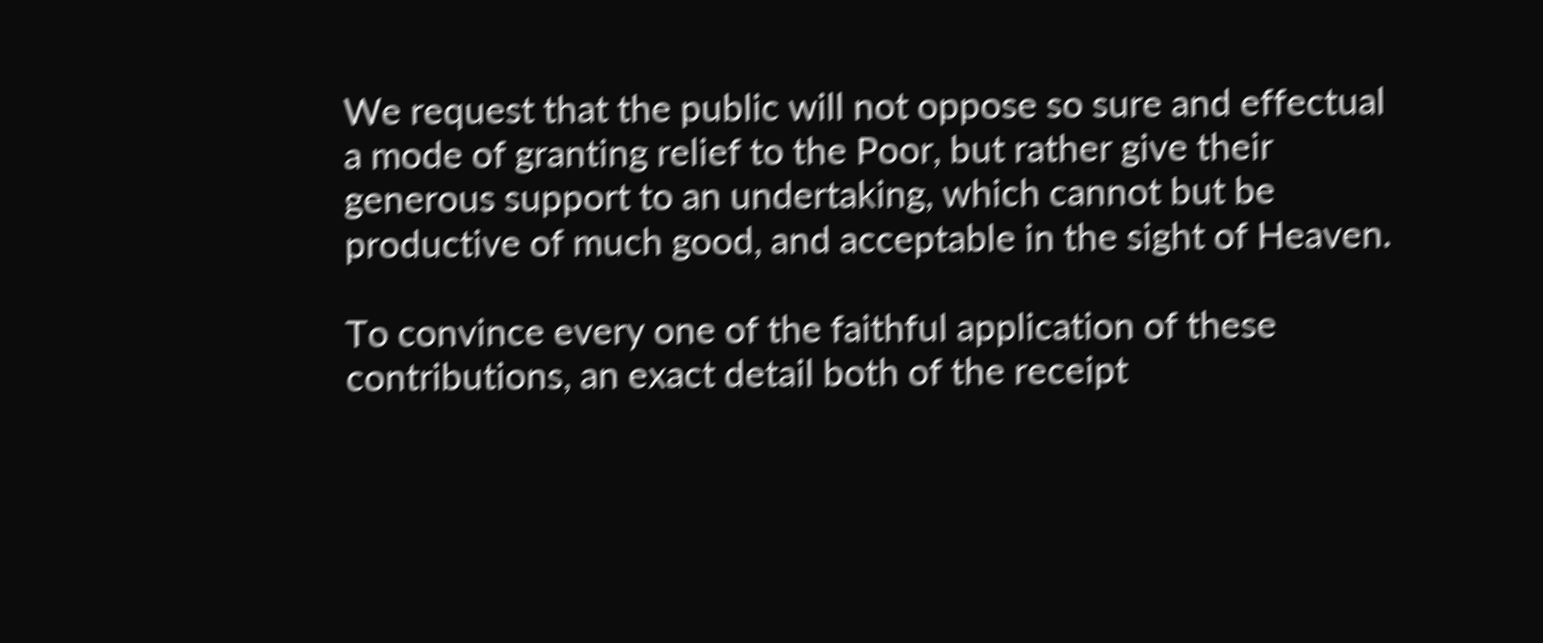We request that the public will not oppose so sure and effectual
a mode of granting relief to the Poor, but rather give their
generous support to an undertaking, which cannot but be
productive of much good, and acceptable in the sight of Heaven.

To convince every one of the faithful application of these
contributions, an exact detail both of the receipt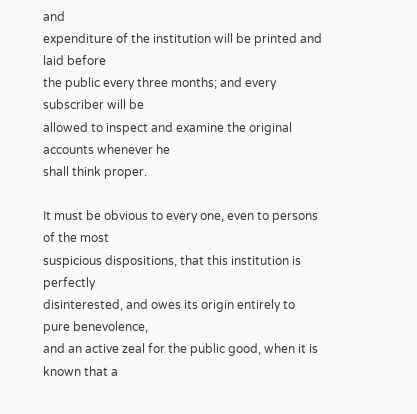and
expenditure of the institution will be printed and laid before
the public every three months; and every subscriber will be
allowed to inspect and examine the original accounts whenever he
shall think proper.

It must be obvious to every one, even to persons of the most
suspicious dispositions, that this institution is perfectly
disinterested, and owes its origin entirely to pure benevolence,
and an active zeal for the public good, when it is known that a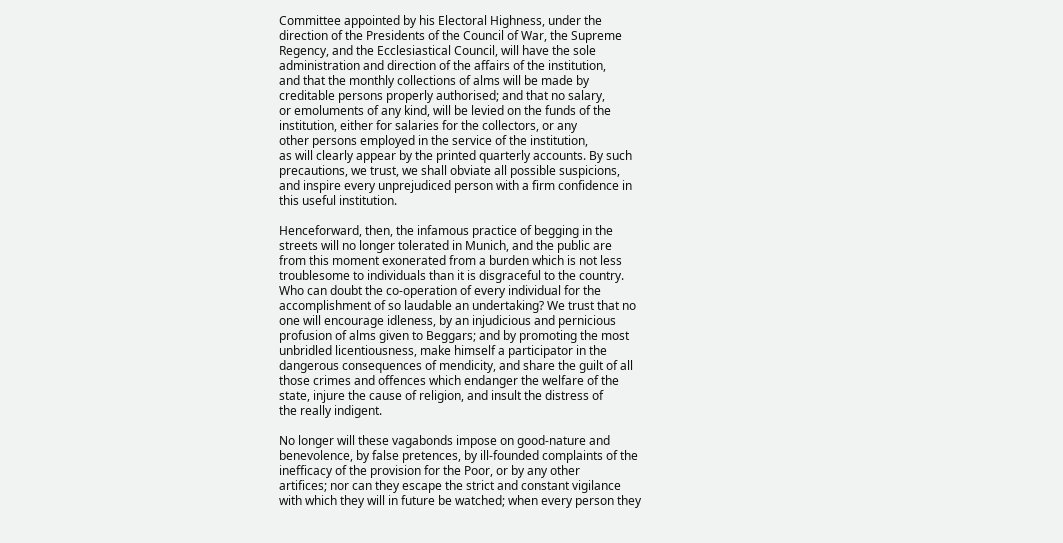Committee appointed by his Electoral Highness, under the
direction of the Presidents of the Council of War, the Supreme
Regency, and the Ecclesiastical Council, will have the sole
administration and direction of the affairs of the institution,
and that the monthly collections of alms will be made by
creditable persons properly authorised; and that no salary,
or emoluments of any kind, will be levied on the funds of the
institution, either for salaries for the collectors, or any
other persons employed in the service of the institution,
as will clearly appear by the printed quarterly accounts. By such
precautions, we trust, we shall obviate all possible suspicions,
and inspire every unprejudiced person with a firm confidence in
this useful institution.

Henceforward, then, the infamous practice of begging in the
streets will no longer tolerated in Munich, and the public are
from this moment exonerated from a burden which is not less
troublesome to individuals than it is disgraceful to the country.
Who can doubt the co-operation of every individual for the
accomplishment of so laudable an undertaking? We trust that no
one will encourage idleness, by an injudicious and pernicious
profusion of alms given to Beggars; and by promoting the most
unbridled licentiousness, make himself a participator in the
dangerous consequences of mendicity, and share the guilt of all
those crimes and offences which endanger the welfare of the
state, injure the cause of religion, and insult the distress of
the really indigent.

No longer will these vagabonds impose on good-nature and
benevolence, by false pretences, by ill-founded complaints of the
inefficacy of the provision for the Poor, or by any other
artifices; nor can they escape the strict and constant vigilance
with which they will in future be watched; when every person they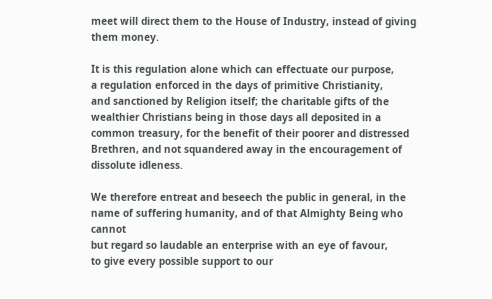meet will direct them to the House of Industry, instead of giving
them money.

It is this regulation alone which can effectuate our purpose,
a regulation enforced in the days of primitive Christianity,
and sanctioned by Religion itself; the charitable gifts of the
wealthier Christians being in those days all deposited in a
common treasury, for the benefit of their poorer and distressed
Brethren, and not squandered away in the encouragement of
dissolute idleness.

We therefore entreat and beseech the public in general, in the
name of suffering humanity, and of that Almighty Being who cannot
but regard so laudable an enterprise with an eye of favour,
to give every possible support to our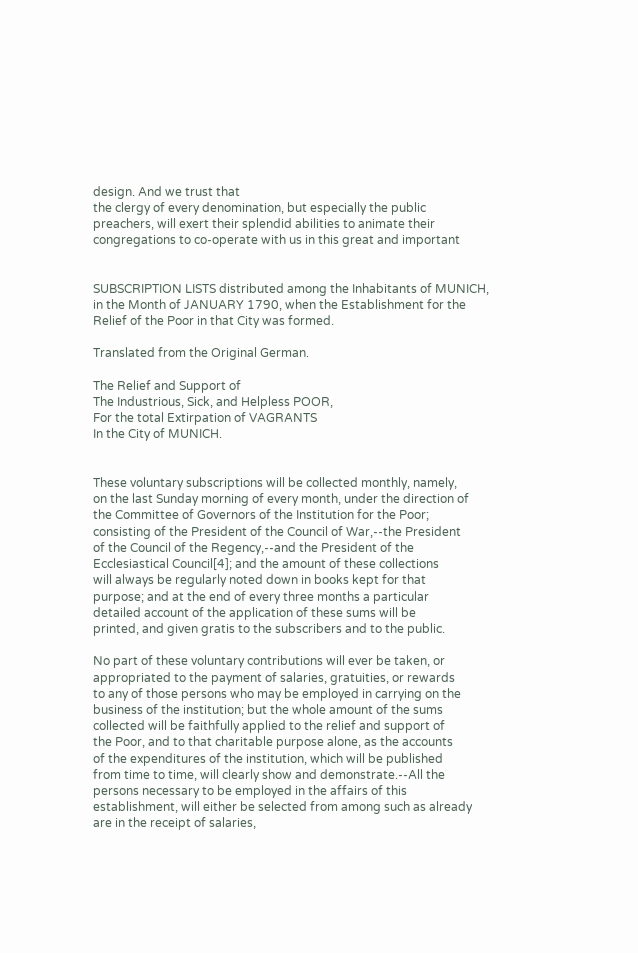design. And we trust that
the clergy of every denomination, but especially the public
preachers, will exert their splendid abilities to animate their
congregations to co-operate with us in this great and important


SUBSCRIPTION LISTS distributed among the Inhabitants of MUNICH,
in the Month of JANUARY 1790, when the Establishment for the
Relief of the Poor in that City was formed.

Translated from the Original German.

The Relief and Support of
The Industrious, Sick, and Helpless POOR,
For the total Extirpation of VAGRANTS
In the City of MUNICH.


These voluntary subscriptions will be collected monthly, namely,
on the last Sunday morning of every month, under the direction of
the Committee of Governors of the Institution for the Poor;
consisting of the President of the Council of War,--the President
of the Council of the Regency,--and the President of the
Ecclesiastical Council[4]; and the amount of these collections
will always be regularly noted down in books kept for that
purpose; and at the end of every three months a particular
detailed account of the application of these sums will be
printed, and given gratis to the subscribers and to the public.

No part of these voluntary contributions will ever be taken, or
appropriated to the payment of salaries, gratuities, or rewards
to any of those persons who may be employed in carrying on the
business of the institution; but the whole amount of the sums
collected will be faithfully applied to the relief and support of
the Poor, and to that charitable purpose alone, as the accounts
of the expenditures of the institution, which will be published
from time to time, will clearly show and demonstrate.--All the
persons necessary to be employed in the affairs of this
establishment, will either be selected from among such as already
are in the receipt of salaries,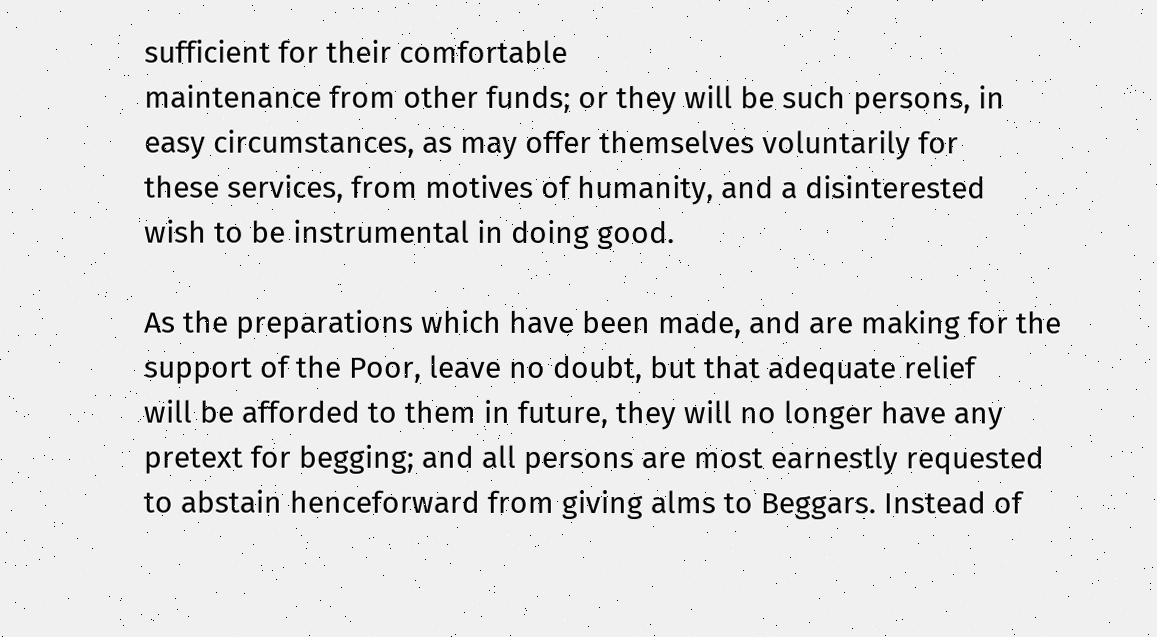sufficient for their comfortable
maintenance from other funds; or they will be such persons, in
easy circumstances, as may offer themselves voluntarily for
these services, from motives of humanity, and a disinterested
wish to be instrumental in doing good.

As the preparations which have been made, and are making for the
support of the Poor, leave no doubt, but that adequate relief
will be afforded to them in future, they will no longer have any
pretext for begging; and all persons are most earnestly requested
to abstain henceforward from giving alms to Beggars. Instead of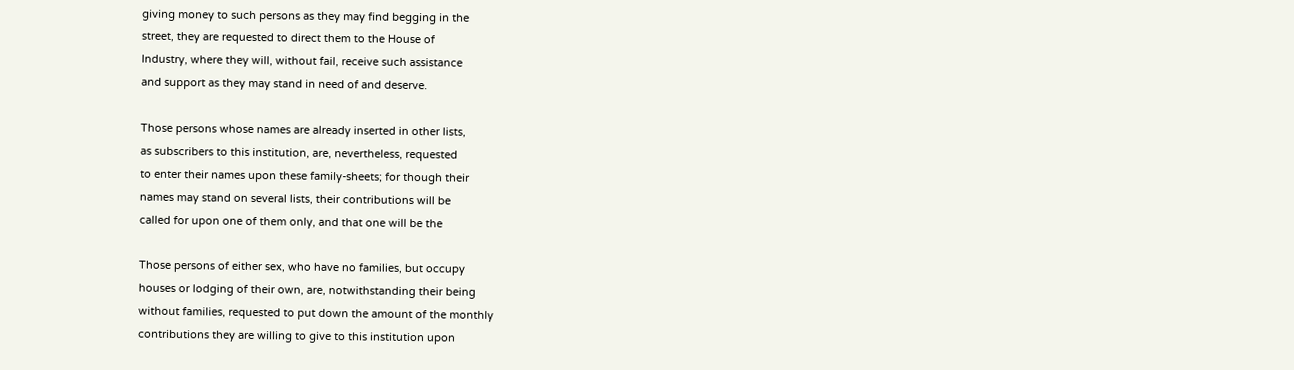giving money to such persons as they may find begging in the
street, they are requested to direct them to the House of
Industry, where they will, without fail, receive such assistance
and support as they may stand in need of and deserve.

Those persons whose names are already inserted in other lists,
as subscribers to this institution, are, nevertheless, requested
to enter their names upon these family-sheets; for though their
names may stand on several lists, their contributions will be
called for upon one of them only, and that one will be the

Those persons of either sex, who have no families, but occupy
houses or lodging of their own, are, notwithstanding their being
without families, requested to put down the amount of the monthly
contributions they are willing to give to this institution upon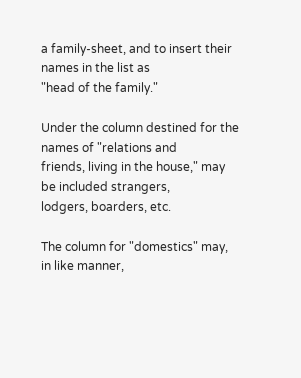a family-sheet, and to insert their names in the list as
"head of the family."

Under the column destined for the names of "relations and
friends, living in the house," may be included strangers,
lodgers, boarders, etc.

The column for "domestics" may, in like manner,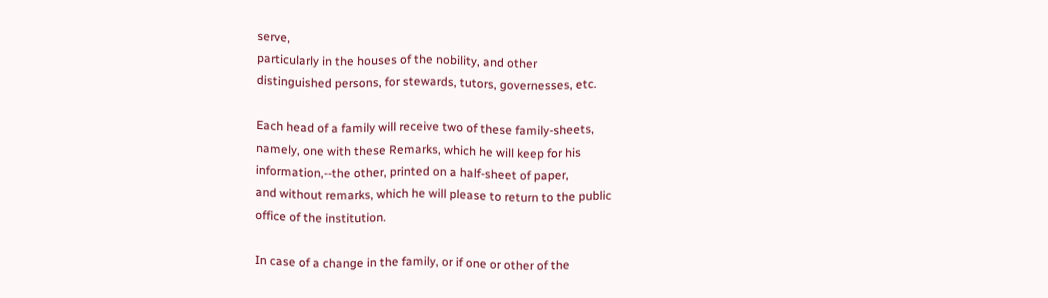serve,
particularly in the houses of the nobility, and other
distinguished persons, for stewards, tutors, governesses, etc.

Each head of a family will receive two of these family-sheets,
namely, one with these Remarks, which he will keep for his
information,--the other, printed on a half-sheet of paper,
and without remarks, which he will please to return to the public
office of the institution.

In case of a change in the family, or if one or other of the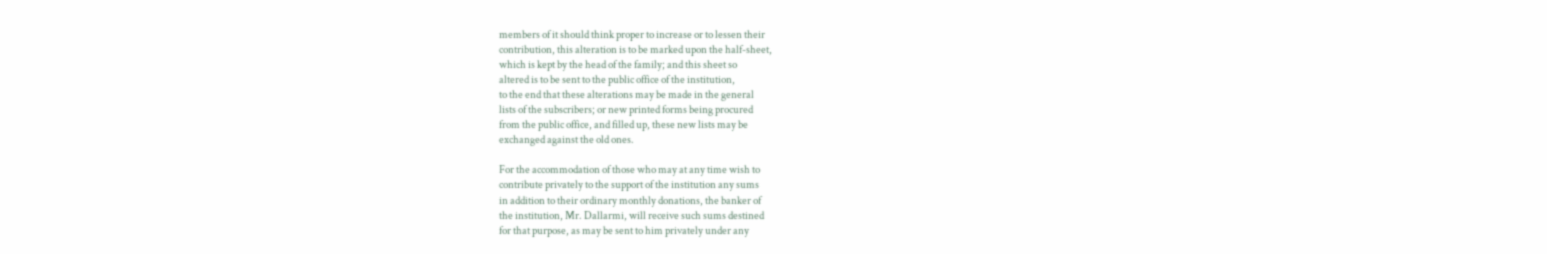members of it should think proper to increase or to lessen their
contribution, this alteration is to be marked upon the half-sheet,
which is kept by the head of the family; and this sheet so
altered is to be sent to the public office of the institution,
to the end that these alterations may be made in the general
lists of the subscribers; or new printed forms being procured
from the public office, and filled up, these new lists may be
exchanged against the old ones.

For the accommodation of those who may at any time wish to
contribute privately to the support of the institution any sums
in addition to their ordinary monthly donations, the banker of
the institution, Mr. Dallarmi, will receive such sums destined
for that purpose, as may be sent to him privately under any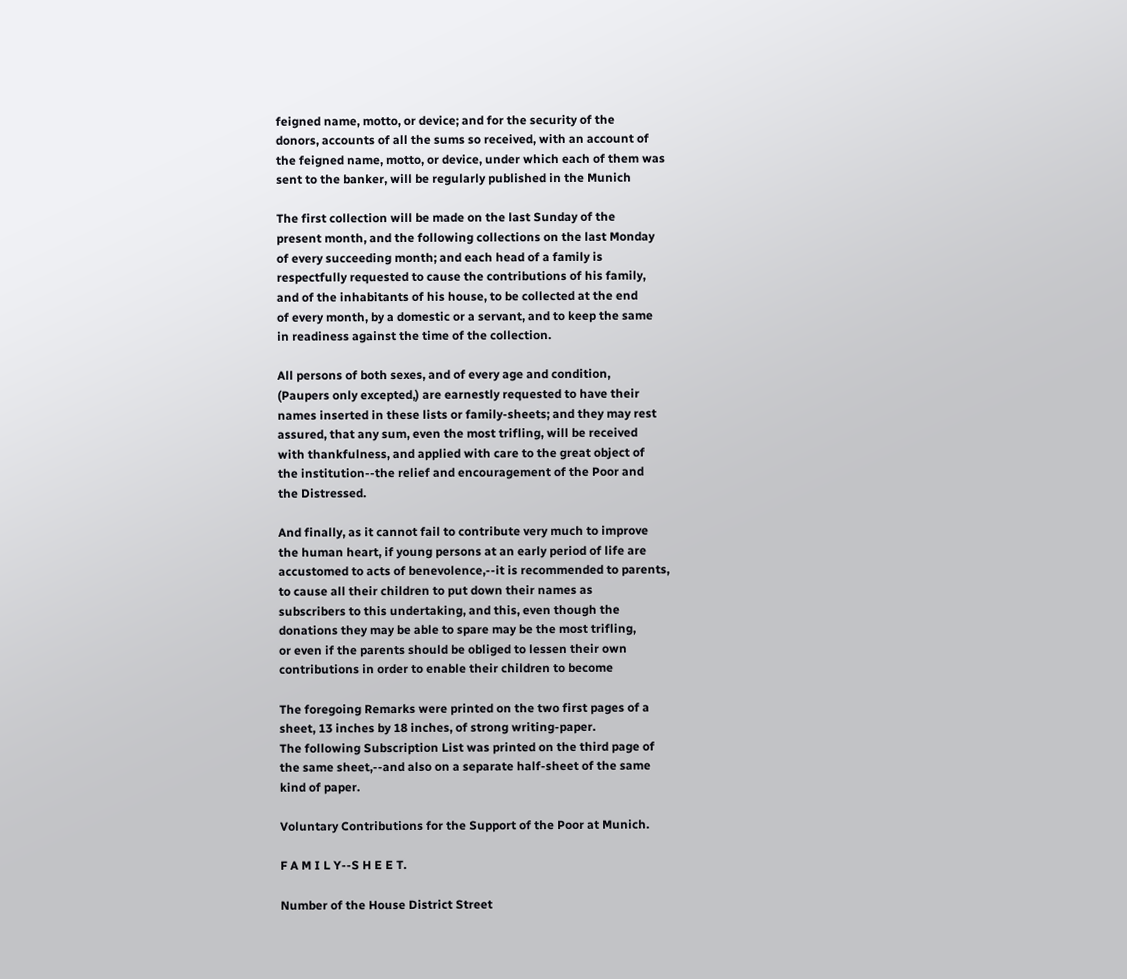feigned name, motto, or device; and for the security of the
donors, accounts of all the sums so received, with an account of
the feigned name, motto, or device, under which each of them was
sent to the banker, will be regularly published in the Munich

The first collection will be made on the last Sunday of the
present month, and the following collections on the last Monday
of every succeeding month; and each head of a family is
respectfully requested to cause the contributions of his family,
and of the inhabitants of his house, to be collected at the end
of every month, by a domestic or a servant, and to keep the same
in readiness against the time of the collection.

All persons of both sexes, and of every age and condition,
(Paupers only excepted,) are earnestly requested to have their
names inserted in these lists or family-sheets; and they may rest
assured, that any sum, even the most trifling, will be received
with thankfulness, and applied with care to the great object of
the institution--the relief and encouragement of the Poor and
the Distressed.

And finally, as it cannot fail to contribute very much to improve
the human heart, if young persons at an early period of life are
accustomed to acts of benevolence,--it is recommended to parents,
to cause all their children to put down their names as
subscribers to this undertaking, and this, even though the
donations they may be able to spare may be the most trifling,
or even if the parents should be obliged to lessen their own
contributions in order to enable their children to become

The foregoing Remarks were printed on the two first pages of a
sheet, 13 inches by 18 inches, of strong writing-paper.
The following Subscription List was printed on the third page of
the same sheet,--and also on a separate half-sheet of the same
kind of paper.

Voluntary Contributions for the Support of the Poor at Munich.

F A M I L Y--S H E E T.

Number of the House District Street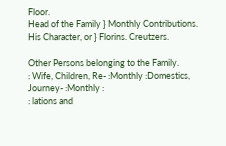Floor.
Head of the Family } Monthly Contributions.
His Character, or } Florins. Creutzers.

Other Persons belonging to the Family.
: Wife, Children, Re- :Monthly :Domestics, Journey- :Monthly :
: lations and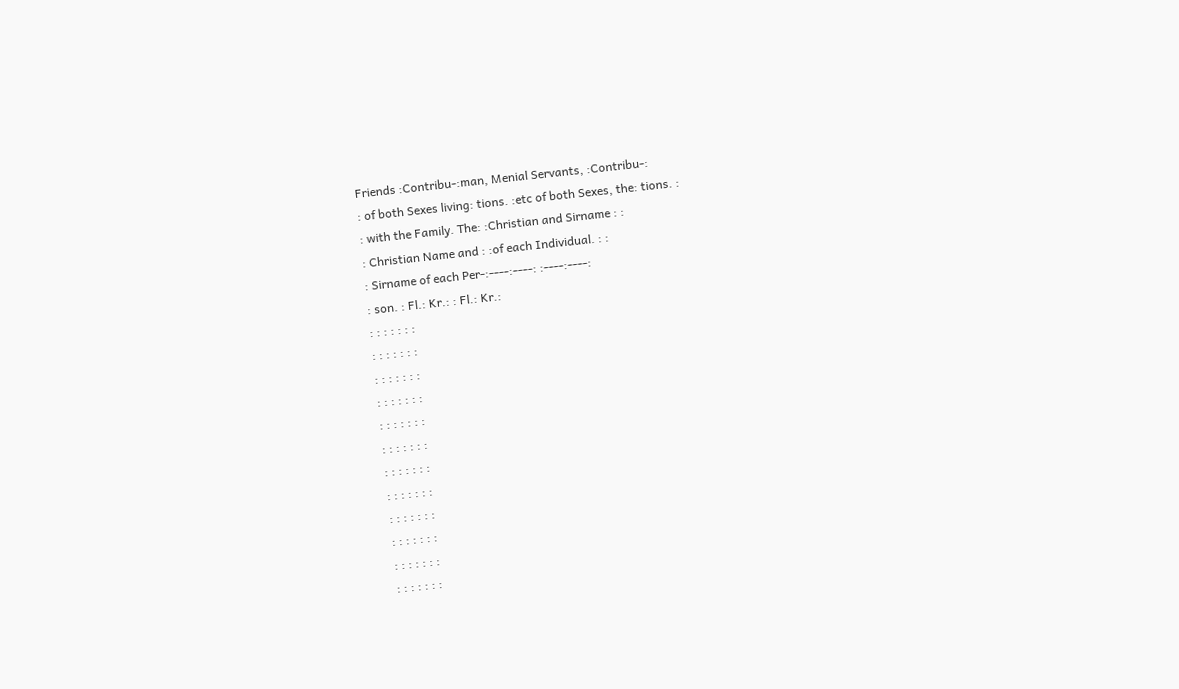Friends :Contribu-:man, Menial Servants, :Contribu-:
: of both Sexes living: tions. :etc of both Sexes, the: tions. :
: with the Family. The: :Christian and Sirname : :
: Christian Name and : :of each Individual. : :
: Sirname of each Per-:----:----: :----:----:
: son. : Fl.: Kr.: : Fl.: Kr.:
: : : : : : :
: : : : : : :
: : : : : : :
: : : : : : :
: : : : : : :
: : : : : : :
: : : : : : :
: : : : : : :
: : : : : : :
: : : : : : :
: : : : : : :
: : : : : : :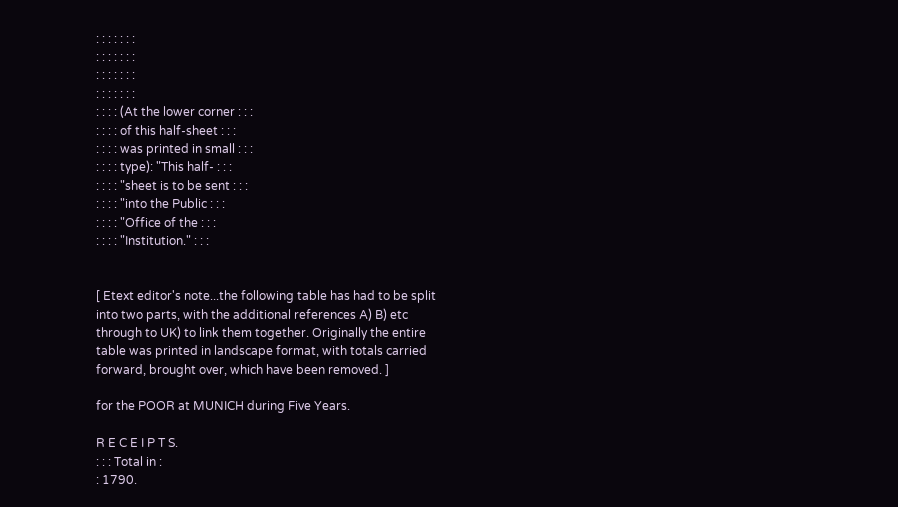: : : : : : :
: : : : : : :
: : : : : : :
: : : : : : :
: : : : (At the lower corner : : :
: : : : of this half-sheet : : :
: : : : was printed in small : : :
: : : : type): "This half- : : :
: : : : "sheet is to be sent : : :
: : : : "into the Public : : :
: : : : "Office of the : : :
: : : : "Institution." : : :


[ Etext editor's note...the following table has had to be split
into two parts, with the additional references A) B) etc
through to UK) to link them together. Originally the entire
table was printed in landscape format, with totals carried
forward, brought over, which have been removed. ]

for the POOR at MUNICH during Five Years.

R E C E I P T S.
: : : Total in :
: 1790.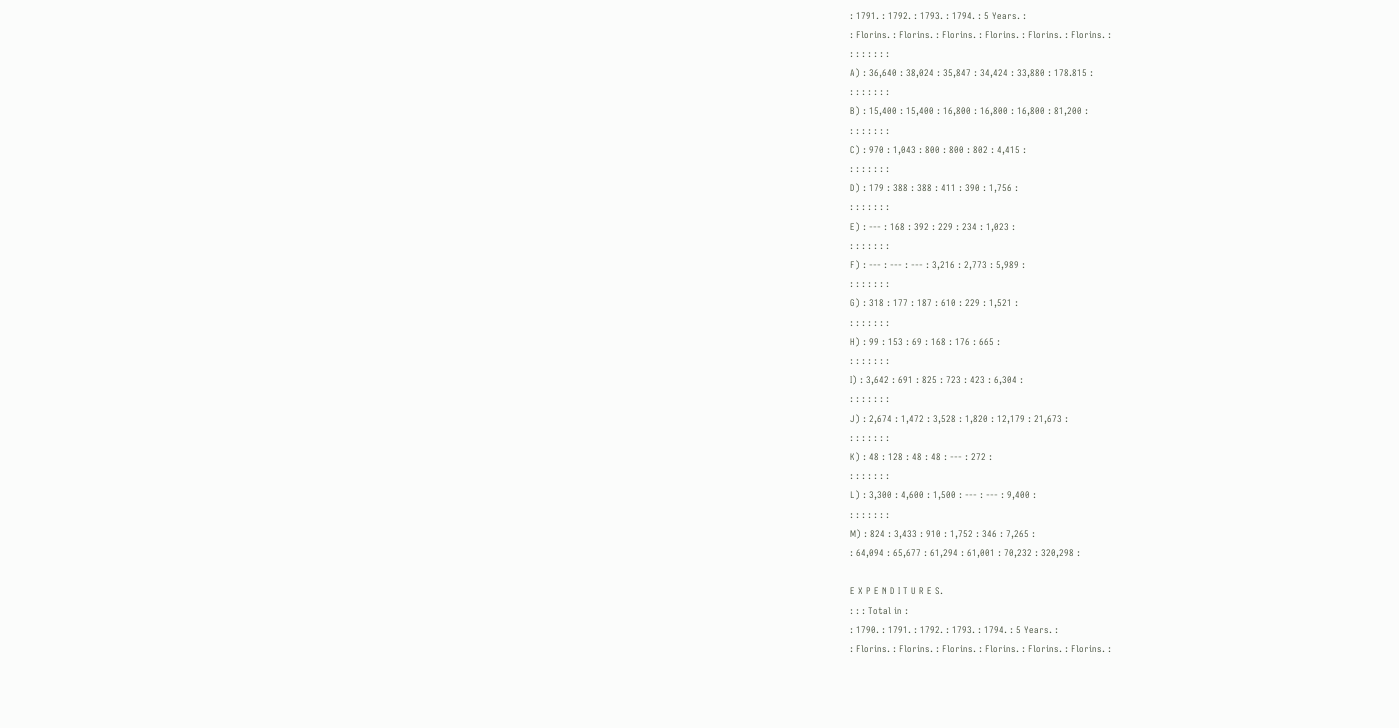: 1791. : 1792. : 1793. : 1794. : 5 Years. :
: Florins. : Florins. : Florins. : Florins. : Florins. : Florins. :
: : : : : : :
A) : 36,640 : 38,024 : 35,847 : 34,424 : 33,880 : 178.815 :
: : : : : : :
B) : 15,400 : 15,400 : 16,800 : 16,800 : 16,800 : 81,200 :
: : : : : : :
C) : 970 : 1,043 : 800 : 800 : 802 : 4,415 :
: : : : : : :
D) : 179 : 388 : 388 : 411 : 390 : 1,756 :
: : : : : : :
E) : --- : 168 : 392 : 229 : 234 : 1,023 :
: : : : : : :
F) : --- : --- : --- : 3,216 : 2,773 : 5,989 :
: : : : : : :
G) : 318 : 177 : 187 : 610 : 229 : 1,521 :
: : : : : : :
H) : 99 : 153 : 69 : 168 : 176 : 665 :
: : : : : : :
I) : 3,642 : 691 : 825 : 723 : 423 : 6,304 :
: : : : : : :
J) : 2,674 : 1,472 : 3,528 : 1,820 : 12,179 : 21,673 :
: : : : : : :
K) : 48 : 128 : 48 : 48 : --- : 272 :
: : : : : : :
L) : 3,300 : 4,600 : 1,500 : --- : --- : 9,400 :
: : : : : : :
M) : 824 : 3,433 : 910 : 1,752 : 346 : 7,265 :
: 64,094 : 65,677 : 61,294 : 61,001 : 70,232 : 320,298 :

E X P E N D I T U R E S.
: : : Total in :
: 1790. : 1791. : 1792. : 1793. : 1794. : 5 Years. :
: Florins. : Florins. : Florins. : Florins. : Florins. : Florins. :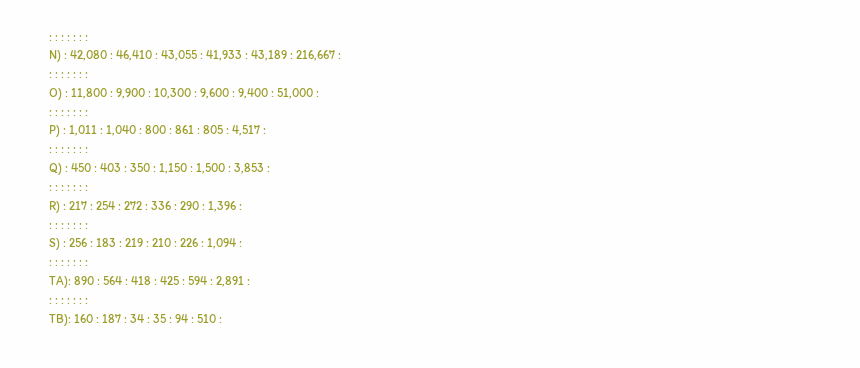: : : : : : :
N) : 42,080 : 46,410 : 43,055 : 41,933 : 43,189 : 216,667 :
: : : : : : :
O) : 11,800 : 9,900 : 10,300 : 9,600 : 9,400 : 51,000 :
: : : : : : :
P) : 1,011 : 1,040 : 800 : 861 : 805 : 4,517 :
: : : : : : :
Q) : 450 : 403 : 350 : 1,150 : 1,500 : 3,853 :
: : : : : : :
R) : 217 : 254 : 272 : 336 : 290 : 1,396 :
: : : : : : :
S) : 256 : 183 : 219 : 210 : 226 : 1,094 :
: : : : : : :
TA): 890 : 564 : 418 : 425 : 594 : 2,891 :
: : : : : : :
TB): 160 : 187 : 34 : 35 : 94 : 510 :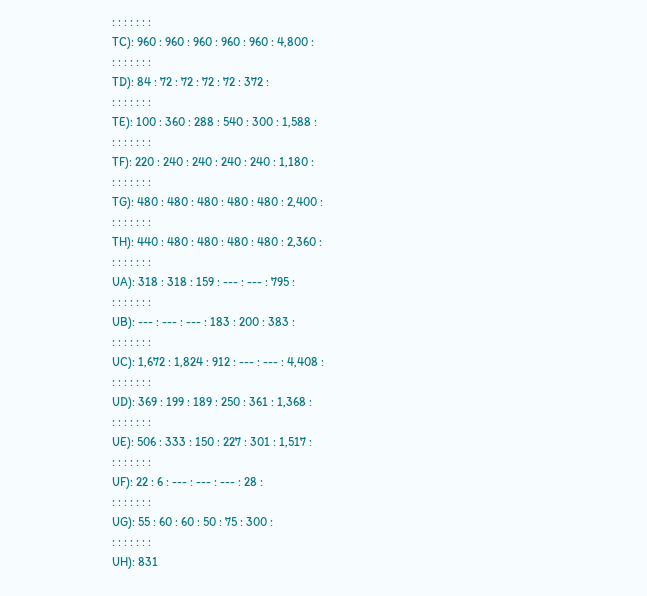: : : : : : :
TC): 960 : 960 : 960 : 960 : 960 : 4,800 :
: : : : : : :
TD): 84 : 72 : 72 : 72 : 72 : 372 :
: : : : : : :
TE): 100 : 360 : 288 : 540 : 300 : 1,588 :
: : : : : : :
TF): 220 : 240 : 240 : 240 : 240 : 1,180 :
: : : : : : :
TG): 480 : 480 : 480 : 480 : 480 : 2,400 :
: : : : : : :
TH): 440 : 480 : 480 : 480 : 480 : 2,360 :
: : : : : : :
UA): 318 : 318 : 159 : --- : --- : 795 :
: : : : : : :
UB): --- : --- : --- : 183 : 200 : 383 :
: : : : : : :
UC): 1,672 : 1,824 : 912 : --- : --- : 4,408 :
: : : : : : :
UD): 369 : 199 : 189 : 250 : 361 : 1,368 :
: : : : : : :
UE): 506 : 333 : 150 : 227 : 301 : 1,517 :
: : : : : : :
UF): 22 : 6 : --- : --- : --- : 28 :
: : : : : : :
UG): 55 : 60 : 60 : 50 : 75 : 300 :
: : : : : : :
UH): 831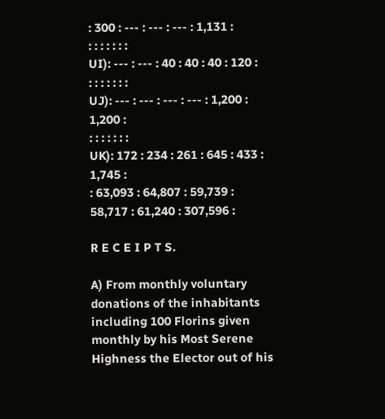: 300 : --- : --- : --- : 1,131 :
: : : : : : :
UI): --- : --- : 40 : 40 : 40 : 120 :
: : : : : : :
UJ): --- : --- : --- : --- : 1,200 : 1,200 :
: : : : : : :
UK): 172 : 234 : 261 : 645 : 433 : 1,745 :
: 63,093 : 64,807 : 59,739 : 58,717 : 61,240 : 307,596 :

R E C E I P T S.

A) From monthly voluntary donations of the inhabitants
including 100 Florins given monthly by his Most Serene
Highness the Elector out of his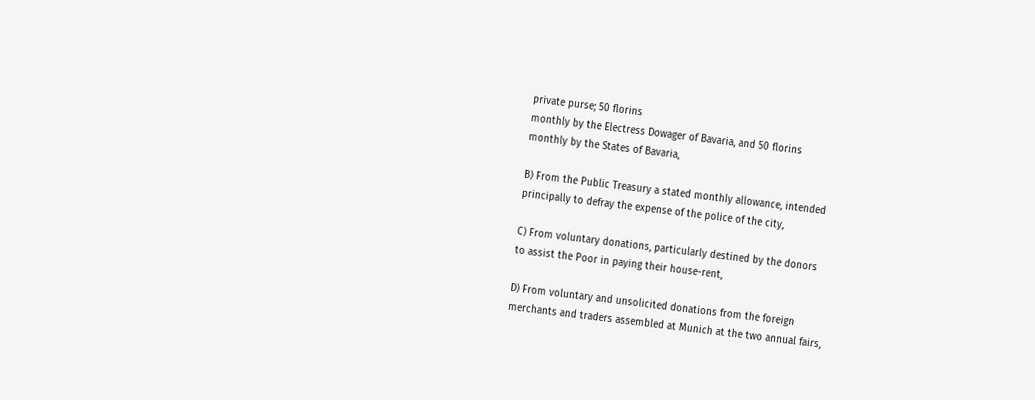private purse; 50 florins
monthly by the Electress Dowager of Bavaria, and 50 florins
monthly by the States of Bavaria,

B) From the Public Treasury a stated monthly allowance, intended
principally to defray the expense of the police of the city,

C) From voluntary donations, particularly destined by the donors
to assist the Poor in paying their house-rent,

D) From voluntary and unsolicited donations from the foreign
merchants and traders assembled at Munich at the two annual fairs,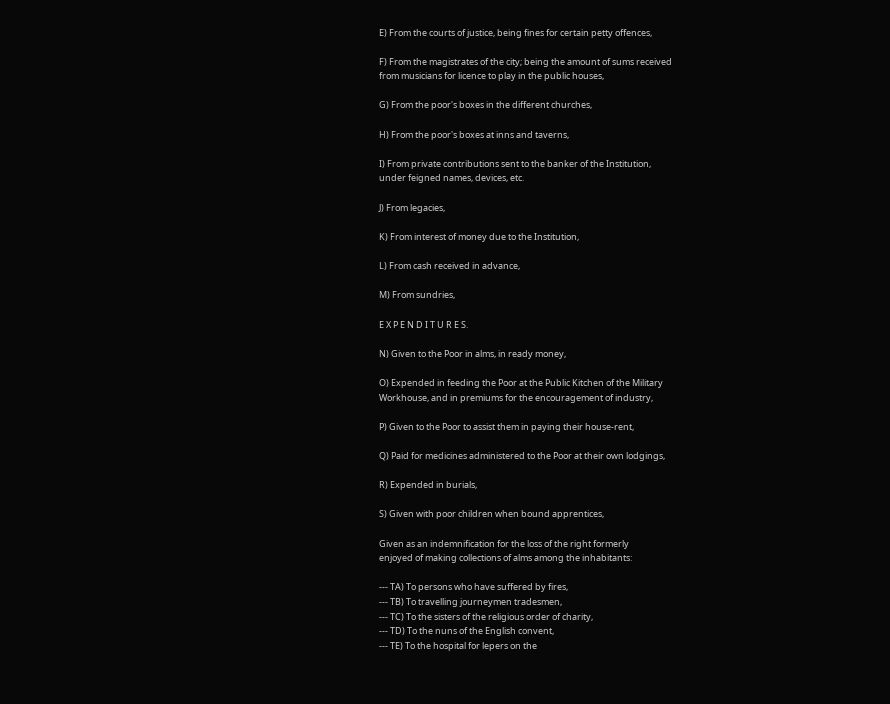E) From the courts of justice, being fines for certain petty offences,

F) From the magistrates of the city; being the amount of sums received
from musicians for licence to play in the public houses,

G) From the poor's boxes in the different churches,

H) From the poor's boxes at inns and taverns,

I) From private contributions sent to the banker of the Institution,
under feigned names, devices, etc.

J) From legacies,

K) From interest of money due to the Institution,

L) From cash received in advance,

M) From sundries,

E X P E N D I T U R E S.

N) Given to the Poor in alms, in ready money,

O) Expended in feeding the Poor at the Public Kitchen of the Military
Workhouse, and in premiums for the encouragement of industry,

P) Given to the Poor to assist them in paying their house-rent,

Q) Paid for medicines administered to the Poor at their own lodgings,

R) Expended in burials,

S) Given with poor children when bound apprentices,

Given as an indemnification for the loss of the right formerly
enjoyed of making collections of alms among the inhabitants:

--- TA) To persons who have suffered by fires,
--- TB) To travelling journeymen tradesmen,
--- TC) To the sisters of the religious order of charity,
--- TD) To the nuns of the English convent,
--- TE) To the hospital for lepers on the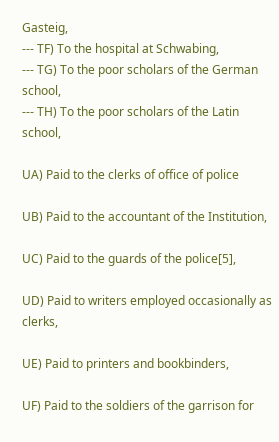Gasteig,
--- TF) To the hospital at Schwabing,
--- TG) To the poor scholars of the German school,
--- TH) To the poor scholars of the Latin school,

UA) Paid to the clerks of office of police

UB) Paid to the accountant of the Institution,

UC) Paid to the guards of the police[5],

UD) Paid to writers employed occasionally as clerks,

UE) Paid to printers and bookbinders,

UF) Paid to the soldiers of the garrison for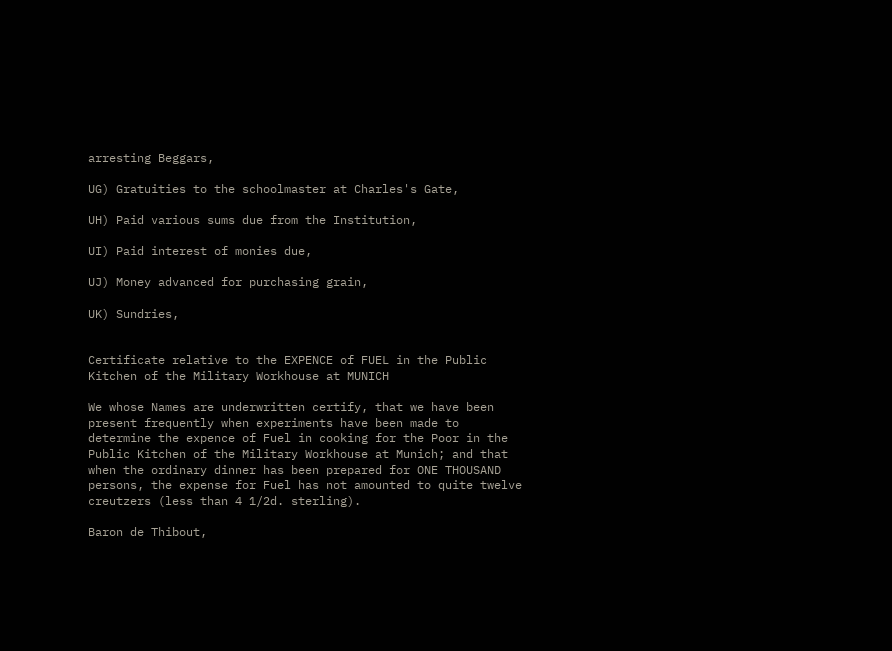arresting Beggars,

UG) Gratuities to the schoolmaster at Charles's Gate,

UH) Paid various sums due from the Institution,

UI) Paid interest of monies due,

UJ) Money advanced for purchasing grain,

UK) Sundries,


Certificate relative to the EXPENCE of FUEL in the Public
Kitchen of the Military Workhouse at MUNICH

We whose Names are underwritten certify, that we have been
present frequently when experiments have been made to
determine the expence of Fuel in cooking for the Poor in the
Public Kitchen of the Military Workhouse at Munich; and that
when the ordinary dinner has been prepared for ONE THOUSAND
persons, the expense for Fuel has not amounted to quite twelve
creutzers (less than 4 1/2d. sterling).

Baron de Thibout,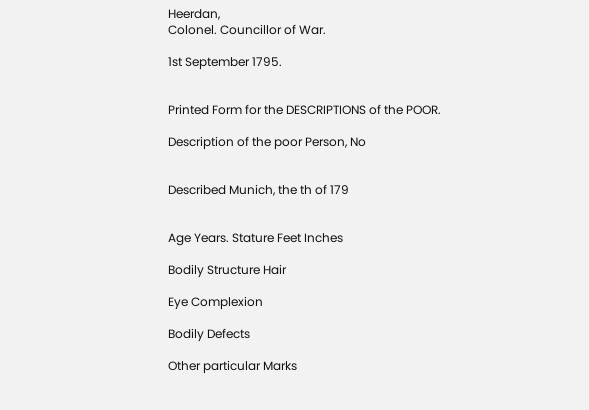Heerdan,
Colonel. Councillor of War.

1st September 1795.


Printed Form for the DESCRIPTIONS of the POOR.

Description of the poor Person, No


Described Munich, the th of 179


Age Years. Stature Feet Inches

Bodily Structure Hair

Eye Complexion

Bodily Defects

Other particular Marks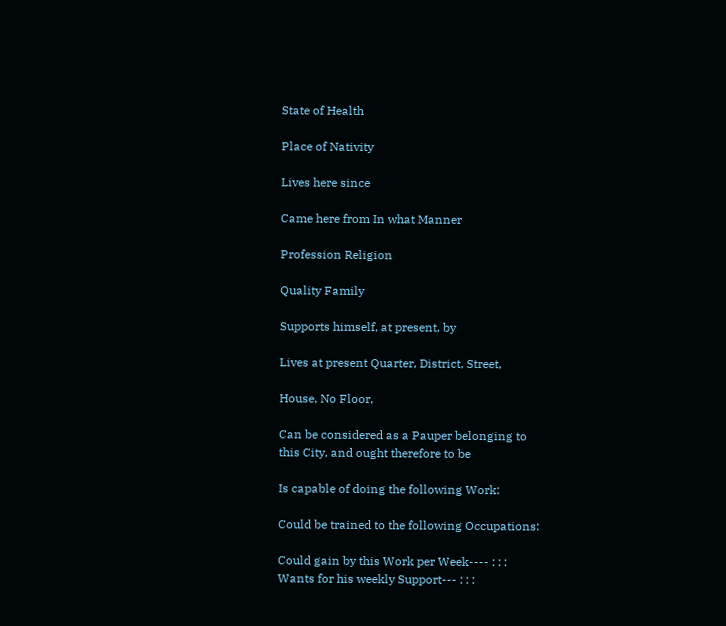State of Health

Place of Nativity

Lives here since

Came here from In what Manner

Profession Religion

Quality Family

Supports himself, at present, by

Lives at present Quarter, District, Street,

House, No Floor,

Can be considered as a Pauper belonging to
this City, and ought therefore to be

Is capable of doing the following Work:

Could be trained to the following Occupations:

Could gain by this Work per Week---- : : :
Wants for his weekly Support--- : : :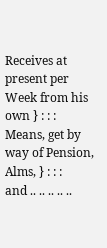Receives at present per Week from his own } : : :
Means, get by way of Pension, Alms, } : : :
and .. .. .. .. ..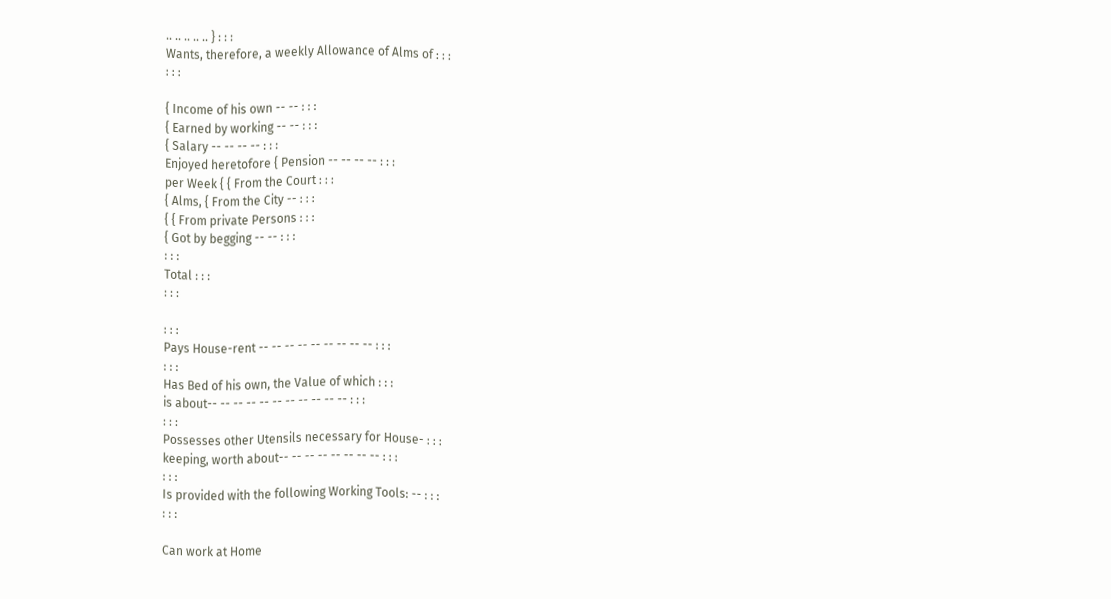.. .. .. .. .. } : : :
Wants, therefore, a weekly Allowance of Alms of : : :
: : :

{ Income of his own -- -- : : :
{ Earned by working -- -- : : :
{ Salary -- -- -- -- : : :
Enjoyed heretofore { Pension -- -- -- -- : : :
per Week { { From the Court : : :
{ Alms, { From the City -- : : :
{ { From private Persons : : :
{ Got by begging -- -- : : :
: : :
Total : : :
: : :

: : :
Pays House-rent -- -- -- -- -- -- -- -- -- : : :
: : :
Has Bed of his own, the Value of which : : :
is about-- -- -- -- -- -- -- -- -- -- -- : : :
: : :
Possesses other Utensils necessary for House- : : :
keeping, worth about-- -- -- -- -- -- -- -- : : :
: : :
Is provided with the following Working Tools: -- : : :
: : :

Can work at Home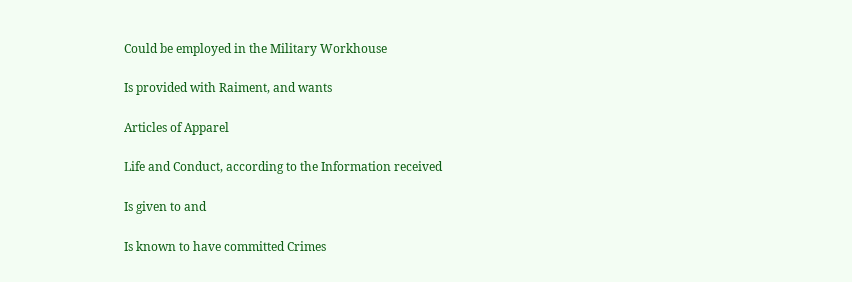Could be employed in the Military Workhouse

Is provided with Raiment, and wants

Articles of Apparel

Life and Conduct, according to the Information received

Is given to and

Is known to have committed Crimes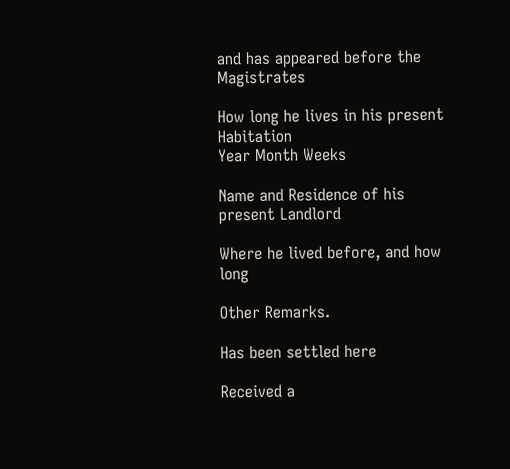and has appeared before the Magistrates

How long he lives in his present Habitation
Year Month Weeks

Name and Residence of his present Landlord

Where he lived before, and how long

Other Remarks.

Has been settled here

Received a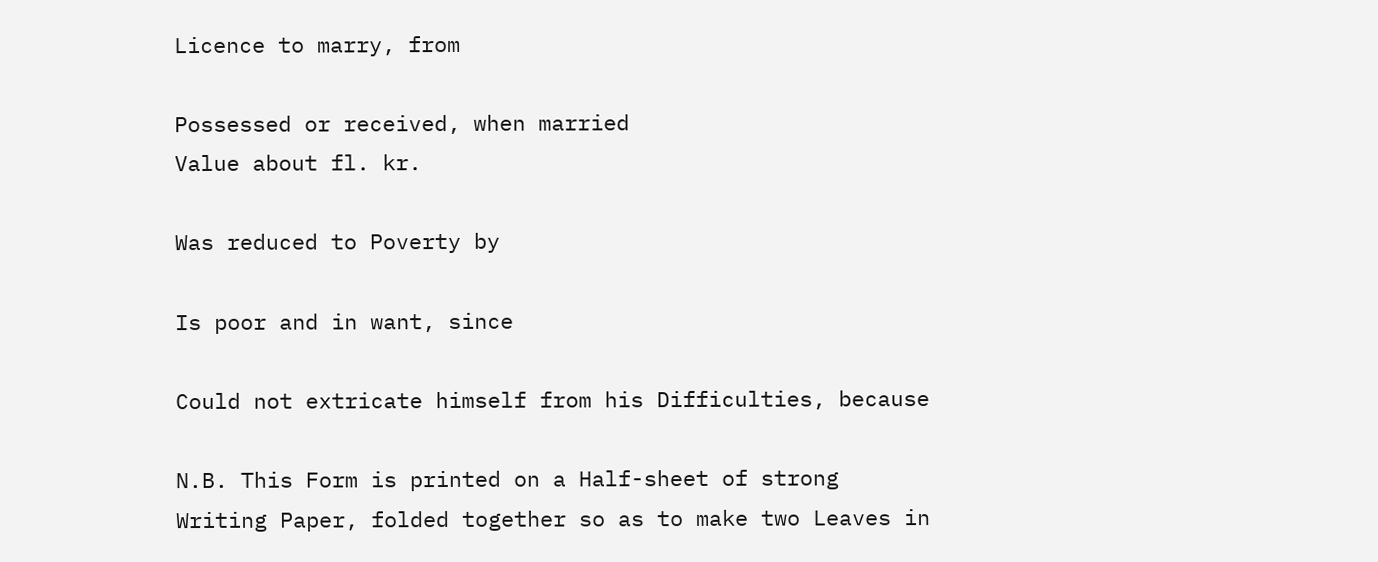Licence to marry, from

Possessed or received, when married
Value about fl. kr.

Was reduced to Poverty by

Is poor and in want, since

Could not extricate himself from his Difficulties, because

N.B. This Form is printed on a Half-sheet of strong
Writing Paper, folded together so as to make two Leaves in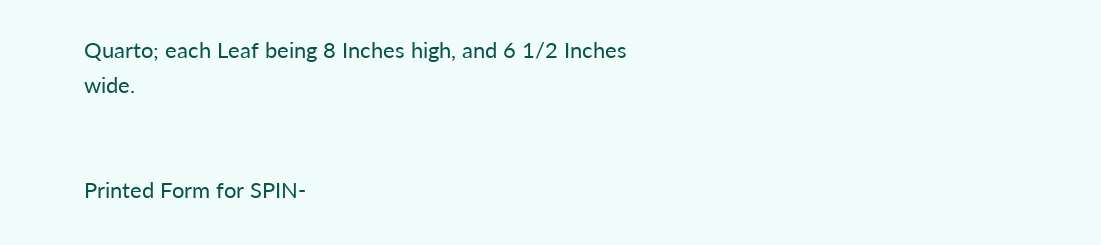Quarto; each Leaf being 8 Inches high, and 6 1/2 Inches wide.


Printed Form for SPIN-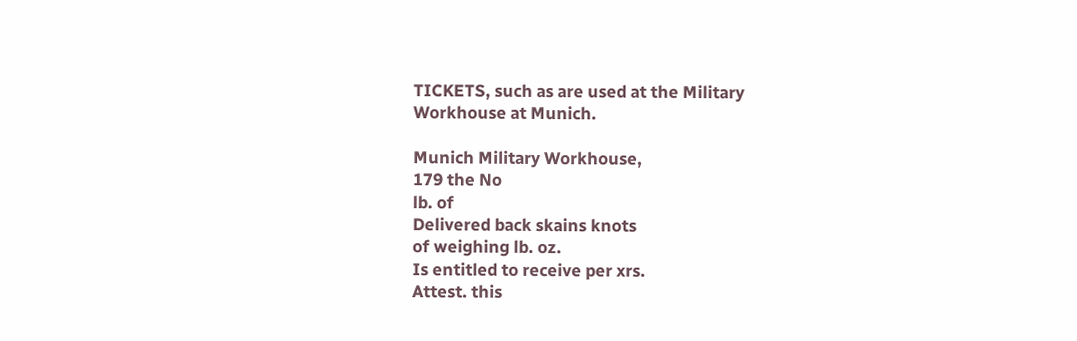TICKETS, such as are used at the Military
Workhouse at Munich.

Munich Military Workhouse,
179 the No
lb. of
Delivered back skains knots
of weighing lb. oz.
Is entitled to receive per xrs.
Attest. this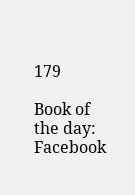179

Book of the day:
Facebook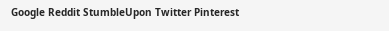Google Reddit StumbleUpon Twitter Pinterest